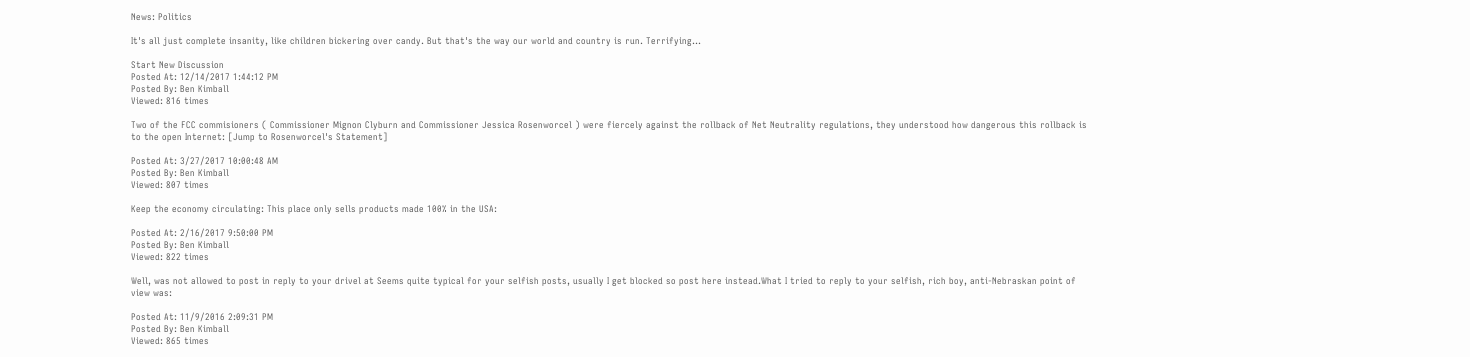News: Politics

It's all just complete insanity, like children bickering over candy. But that's the way our world and country is run. Terrifying…

Start New Discussion
Posted At: 12/14/2017 1:44:12 PM
Posted By: Ben Kimball
Viewed: 816 times

Two of the FCC commisioners ( Commissioner Mignon Clyburn and Commissioner Jessica Rosenworcel ) were fiercely against the rollback of Net Neutrality regulations, they understood how dangerous this rollback is to the open Internet: [Jump to Rosenworcel's Statement]

Posted At: 3/27/2017 10:00:48 AM
Posted By: Ben Kimball
Viewed: 807 times

Keep the economy circulating: This place only sells products made 100% in the USA:

Posted At: 2/16/2017 9:50:00 PM
Posted By: Ben Kimball
Viewed: 822 times

Well, was not allowed to post in reply to your drivel at Seems quite typical for your selfish posts, usually I get blocked so post here instead.What I tried to reply to your selfish, rich boy, anti-Nebraskan point of view was:

Posted At: 11/9/2016 2:09:31 PM
Posted By: Ben Kimball
Viewed: 865 times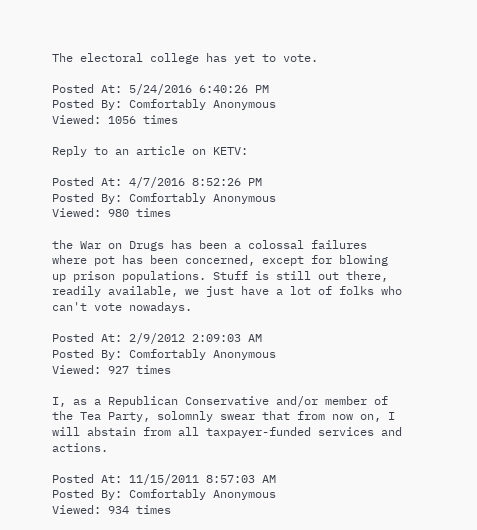The electoral college has yet to vote.

Posted At: 5/24/2016 6:40:26 PM
Posted By: Comfortably Anonymous
Viewed: 1056 times

Reply to an article on KETV:

Posted At: 4/7/2016 8:52:26 PM
Posted By: Comfortably Anonymous
Viewed: 980 times

the War on Drugs has been a colossal failures where pot has been concerned, except for blowing up prison populations. Stuff is still out there, readily available, we just have a lot of folks who can't vote nowadays.

Posted At: 2/9/2012 2:09:03 AM
Posted By: Comfortably Anonymous
Viewed: 927 times

I, as a Republican Conservative and/or member of the Tea Party, solomnly swear that from now on, I will abstain from all taxpayer-funded services and actions.

Posted At: 11/15/2011 8:57:03 AM
Posted By: Comfortably Anonymous
Viewed: 934 times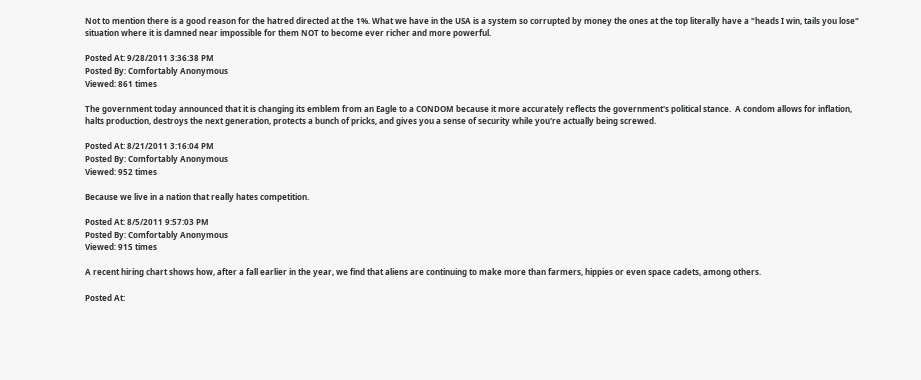Not to mention there is a good reason for the hatred directed at the 1%. What we have in the USA is a system so corrupted by money the ones at the top literally have a "heads I win, tails you lose" situation where it is damned near impossible for them NOT to become ever richer and more powerful.

Posted At: 9/28/2011 3:36:38 PM
Posted By: Comfortably Anonymous
Viewed: 861 times

The government today announced that it is changing its emblem from an Eagle to a CONDOM because it more accurately reflects the government's political stance.  A condom allows for inflation, halts production, destroys the next generation, protects a bunch of pricks, and gives you a sense of security while you're actually being screwed.

Posted At: 8/21/2011 3:16:04 PM
Posted By: Comfortably Anonymous
Viewed: 952 times

Because we live in a nation that really hates competition.

Posted At: 8/5/2011 9:57:03 PM
Posted By: Comfortably Anonymous
Viewed: 915 times

A recent hiring chart shows how, after a fall earlier in the year, we find that aliens are continuing to make more than farmers, hippies or even space cadets, among others.

Posted At: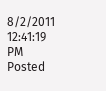8/2/2011 12:41:19 PM
Posted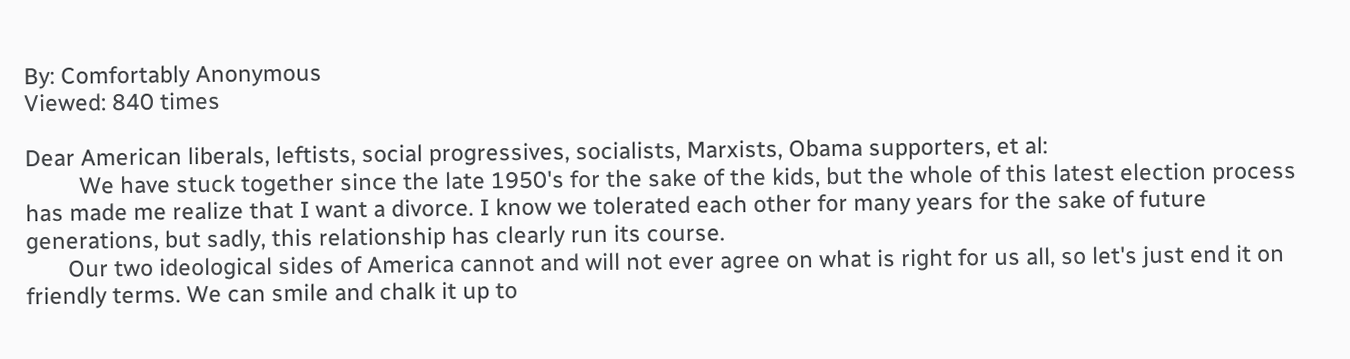By: Comfortably Anonymous
Viewed: 840 times

Dear American liberals, leftists, social progressives, socialists, Marxists, Obama supporters, et al:
         We have stuck together since the late 1950's for the sake of the kids, but the whole of this latest election process has made me realize that I want a divorce. I know we tolerated each other for many years for the sake of future generations, but sadly, this relationship has clearly run its course.
       Our two ideological sides of America cannot and will not ever agree on what is right for us all, so let's just end it on friendly terms. We can smile and chalk it up to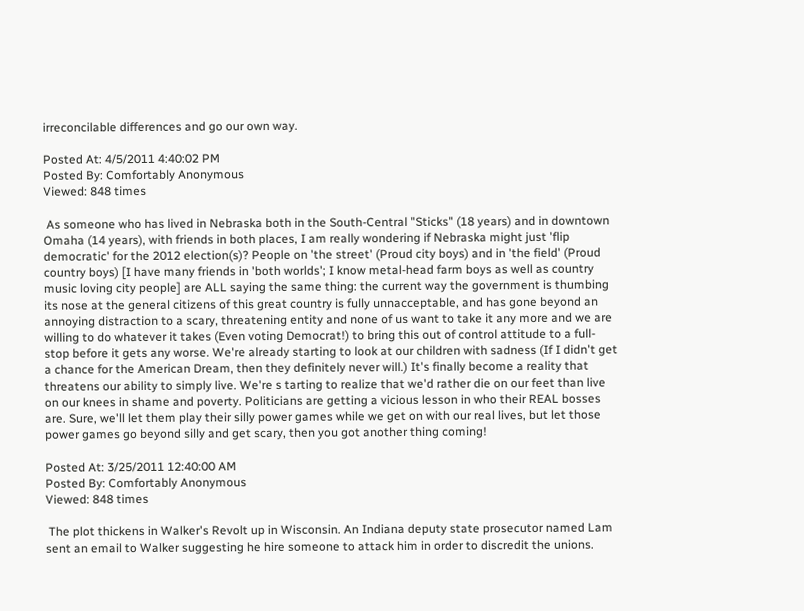irreconcilable differences and go our own way.

Posted At: 4/5/2011 4:40:02 PM
Posted By: Comfortably Anonymous
Viewed: 848 times

 As someone who has lived in Nebraska both in the South-Central "Sticks" (18 years) and in downtown Omaha (14 years), with friends in both places, I am really wondering if Nebraska might just 'flip democratic' for the 2012 election(s)? People on 'the street' (Proud city boys) and in 'the field' (Proud country boys) [I have many friends in 'both worlds'; I know metal-head farm boys as well as country music loving city people] are ALL saying the same thing: the current way the government is thumbing its nose at the general citizens of this great country is fully unnacceptable, and has gone beyond an annoying distraction to a scary, threatening entity and none of us want to take it any more and we are willing to do whatever it takes (Even voting Democrat!) to bring this out of control attitude to a full-stop before it gets any worse. We're already starting to look at our children with sadness (If I didn't get a chance for the American Dream, then they definitely never will.) It's finally become a reality that threatens our ability to simply live. We're s tarting to realize that we'd rather die on our feet than live on our knees in shame and poverty. Politicians are getting a vicious lesson in who their REAL bosses are. Sure, we'll let them play their silly power games while we get on with our real lives, but let those power games go beyond silly and get scary, then you got another thing coming!

Posted At: 3/25/2011 12:40:00 AM
Posted By: Comfortably Anonymous
Viewed: 848 times

 The plot thickens in Walker's Revolt up in Wisconsin. An Indiana deputy state prosecutor named Lam sent an email to Walker suggesting he hire someone to attack him in order to discredit the unions.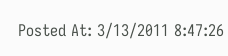Posted At: 3/13/2011 8:47:26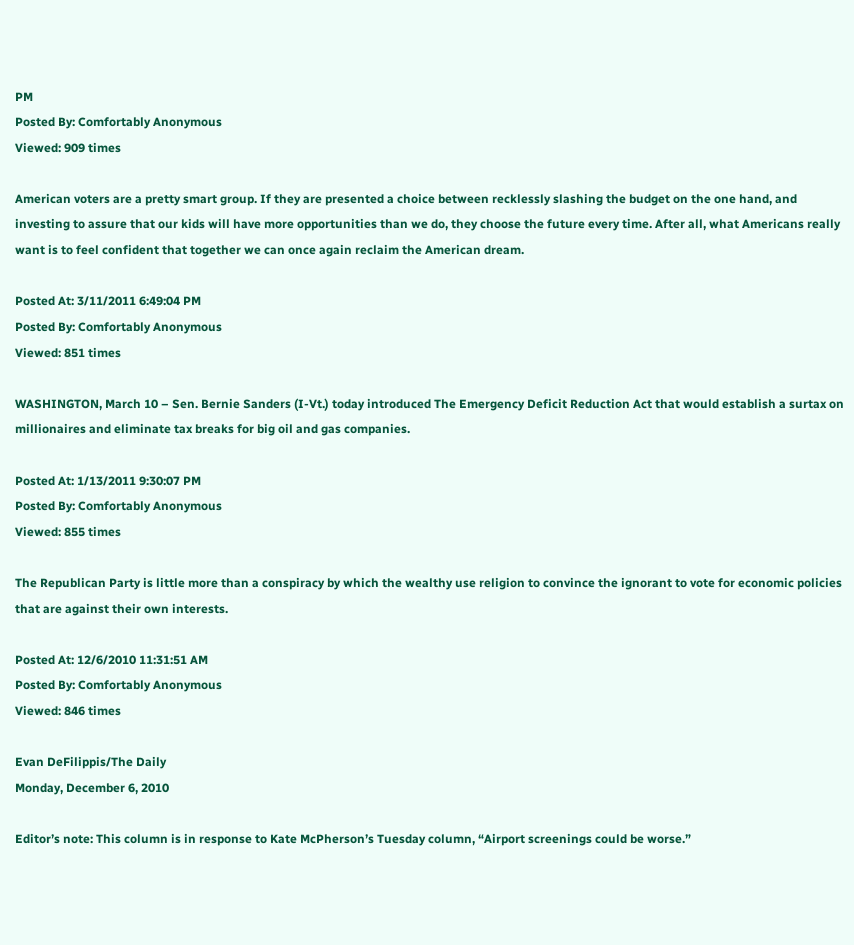PM
Posted By: Comfortably Anonymous
Viewed: 909 times

American voters are a pretty smart group. If they are presented a choice between recklessly slashing the budget on the one hand, and investing to assure that our kids will have more opportunities than we do, they choose the future every time. After all, what Americans really want is to feel confident that together we can once again reclaim the American dream.

Posted At: 3/11/2011 6:49:04 PM
Posted By: Comfortably Anonymous
Viewed: 851 times

WASHINGTON, March 10 – Sen. Bernie Sanders (I-Vt.) today introduced The Emergency Deficit Reduction Act that would establish a surtax on millionaires and eliminate tax breaks for big oil and gas companies.

Posted At: 1/13/2011 9:30:07 PM
Posted By: Comfortably Anonymous
Viewed: 855 times

The Republican Party is little more than a conspiracy by which the wealthy use religion to convince the ignorant to vote for economic policies that are against their own interests.

Posted At: 12/6/2010 11:31:51 AM
Posted By: Comfortably Anonymous
Viewed: 846 times

Evan DeFilippis/The Daily
Monday, December 6, 2010

Editor’s note: This column is in response to Kate McPherson’s Tuesday column, “Airport screenings could be worse.”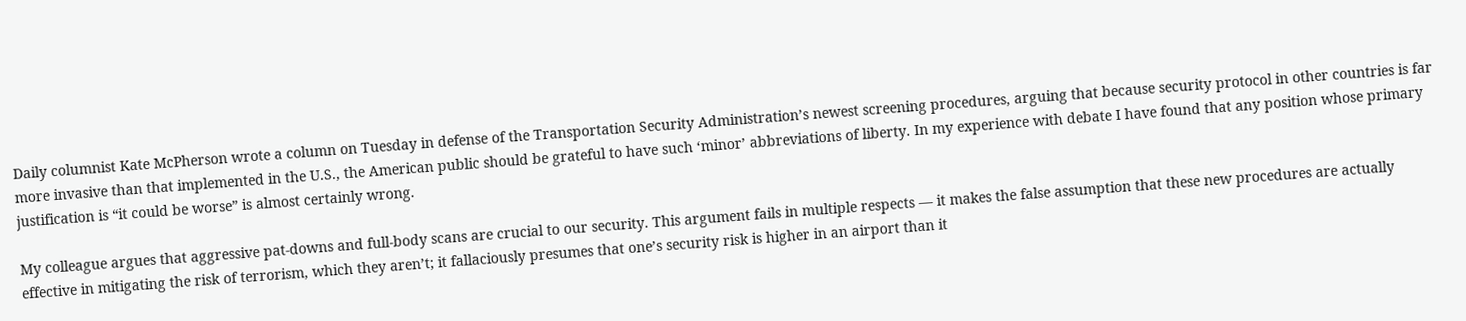Daily columnist Kate McPherson wrote a column on Tuesday in defense of the Transportation Security Administration’s newest screening procedures, arguing that because security protocol in other countries is far more invasive than that implemented in the U.S., the American public should be grateful to have such ‘minor’ abbreviations of liberty. In my experience with debate I have found that any position whose primary justification is “it could be worse” is almost certainly wrong.

My colleague argues that aggressive pat-downs and full-body scans are crucial to our security. This argument fails in multiple respects — it makes the false assumption that these new procedures are actually effective in mitigating the risk of terrorism, which they aren’t; it fallaciously presumes that one’s security risk is higher in an airport than it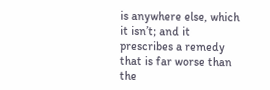is anywhere else, which it isn’t; and it prescribes a remedy that is far worse than the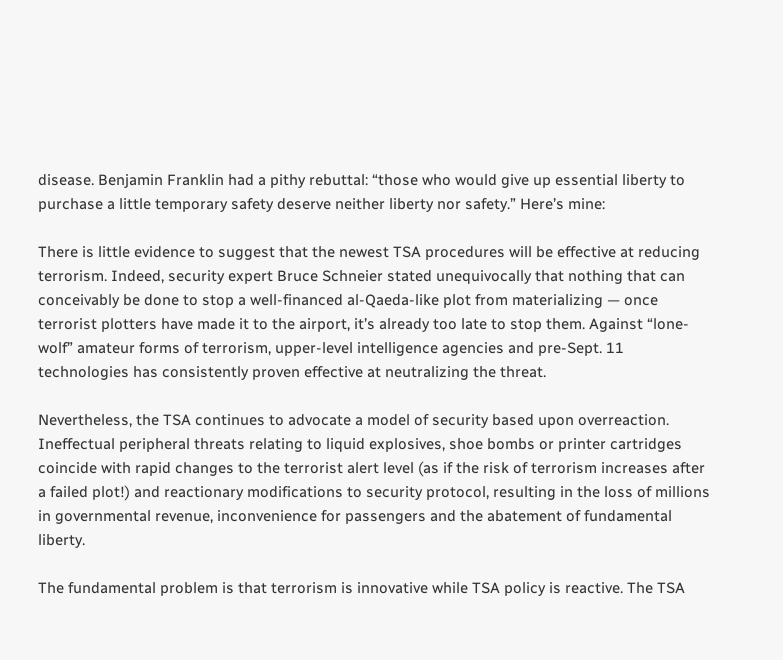disease. Benjamin Franklin had a pithy rebuttal: “those who would give up essential liberty to purchase a little temporary safety deserve neither liberty nor safety.” Here’s mine:

There is little evidence to suggest that the newest TSA procedures will be effective at reducing terrorism. Indeed, security expert Bruce Schneier stated unequivocally that nothing that can conceivably be done to stop a well-financed al-Qaeda-like plot from materializing — once terrorist plotters have made it to the airport, it’s already too late to stop them. Against “lone-wolf” amateur forms of terrorism, upper-level intelligence agencies and pre-Sept. 11 technologies has consistently proven effective at neutralizing the threat.

Nevertheless, the TSA continues to advocate a model of security based upon overreaction. Ineffectual peripheral threats relating to liquid explosives, shoe bombs or printer cartridges coincide with rapid changes to the terrorist alert level (as if the risk of terrorism increases after a failed plot!) and reactionary modifications to security protocol, resulting in the loss of millions in governmental revenue, inconvenience for passengers and the abatement of fundamental liberty.

The fundamental problem is that terrorism is innovative while TSA policy is reactive. The TSA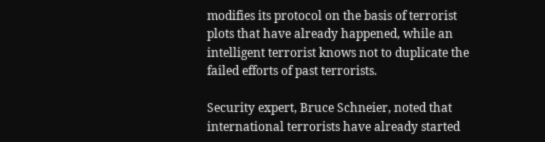modifies its protocol on the basis of terrorist plots that have already happened, while an intelligent terrorist knows not to duplicate the failed efforts of past terrorists.

Security expert, Bruce Schneier, noted that international terrorists have already started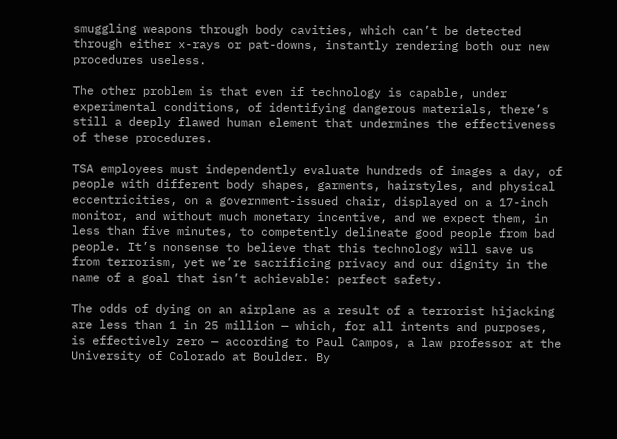smuggling weapons through body cavities, which can’t be detected through either x-rays or pat-downs, instantly rendering both our new procedures useless.

The other problem is that even if technology is capable, under experimental conditions, of identifying dangerous materials, there’s still a deeply flawed human element that undermines the effectiveness of these procedures.

TSA employees must independently evaluate hundreds of images a day, of people with different body shapes, garments, hairstyles, and physical eccentricities, on a government-issued chair, displayed on a 17-inch monitor, and without much monetary incentive, and we expect them, in less than five minutes, to competently delineate good people from bad people. It’s nonsense to believe that this technology will save us from terrorism, yet we’re sacrificing privacy and our dignity in the name of a goal that isn’t achievable: perfect safety.

The odds of dying on an airplane as a result of a terrorist hijacking are less than 1 in 25 million — which, for all intents and purposes, is effectively zero — according to Paul Campos, a law professor at the University of Colorado at Boulder. By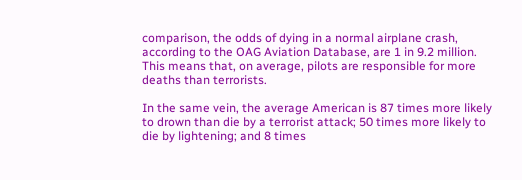comparison, the odds of dying in a normal airplane crash, according to the OAG Aviation Database, are 1 in 9.2 million. This means that, on average, pilots are responsible for more deaths than terrorists.

In the same vein, the average American is 87 times more likely to drown than die by a terrorist attack; 50 times more likely to die by lightening; and 8 times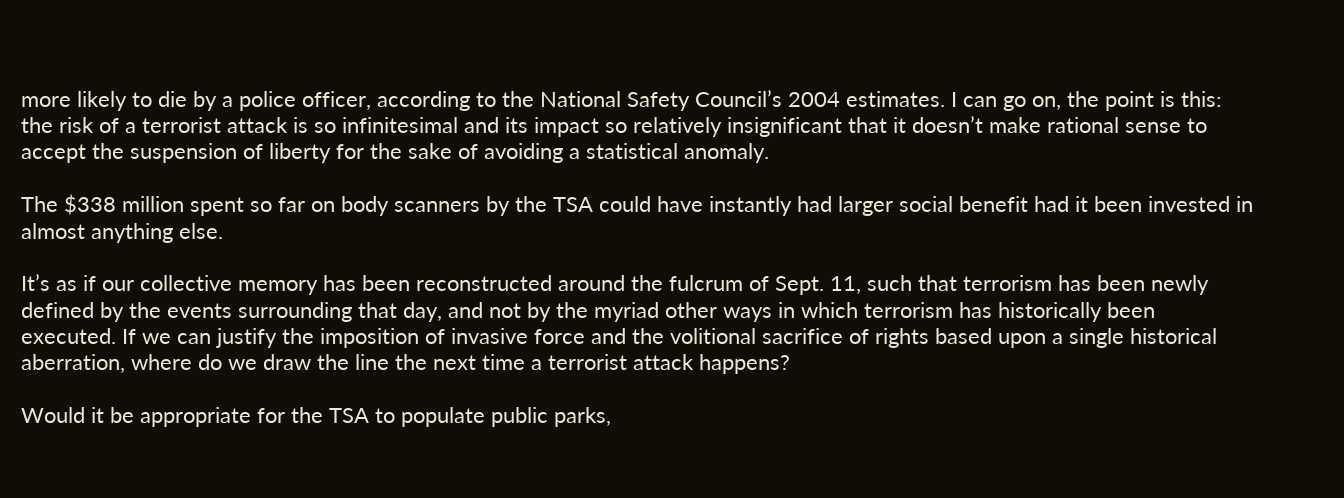more likely to die by a police officer, according to the National Safety Council’s 2004 estimates. I can go on, the point is this: the risk of a terrorist attack is so infinitesimal and its impact so relatively insignificant that it doesn’t make rational sense to accept the suspension of liberty for the sake of avoiding a statistical anomaly.

The $338 million spent so far on body scanners by the TSA could have instantly had larger social benefit had it been invested in almost anything else.

It’s as if our collective memory has been reconstructed around the fulcrum of Sept. 11, such that terrorism has been newly defined by the events surrounding that day, and not by the myriad other ways in which terrorism has historically been executed. If we can justify the imposition of invasive force and the volitional sacrifice of rights based upon a single historical aberration, where do we draw the line the next time a terrorist attack happens?

Would it be appropriate for the TSA to populate public parks,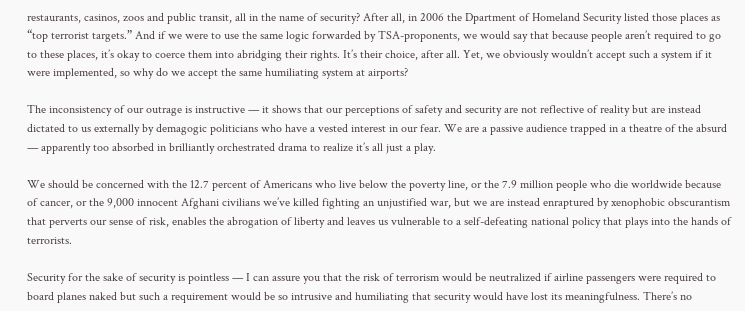restaurants, casinos, zoos and public transit, all in the name of security? After all, in 2006 the Dpartment of Homeland Security listed those places as “top terrorist targets.” And if we were to use the same logic forwarded by TSA-proponents, we would say that because people aren’t required to go to these places, it’s okay to coerce them into abridging their rights. It’s their choice, after all. Yet, we obviously wouldn’t accept such a system if it were implemented, so why do we accept the same humiliating system at airports?

The inconsistency of our outrage is instructive — it shows that our perceptions of safety and security are not reflective of reality but are instead dictated to us externally by demagogic politicians who have a vested interest in our fear. We are a passive audience trapped in a theatre of the absurd — apparently too absorbed in brilliantly orchestrated drama to realize it’s all just a play.

We should be concerned with the 12.7 percent of Americans who live below the poverty line, or the 7.9 million people who die worldwide because of cancer, or the 9,000 innocent Afghani civilians we’ve killed fighting an unjustified war, but we are instead enraptured by xenophobic obscurantism that perverts our sense of risk, enables the abrogation of liberty and leaves us vulnerable to a self-defeating national policy that plays into the hands of terrorists.

Security for the sake of security is pointless — I can assure you that the risk of terrorism would be neutralized if airline passengers were required to board planes naked but such a requirement would be so intrusive and humiliating that security would have lost its meaningfulness. There’s no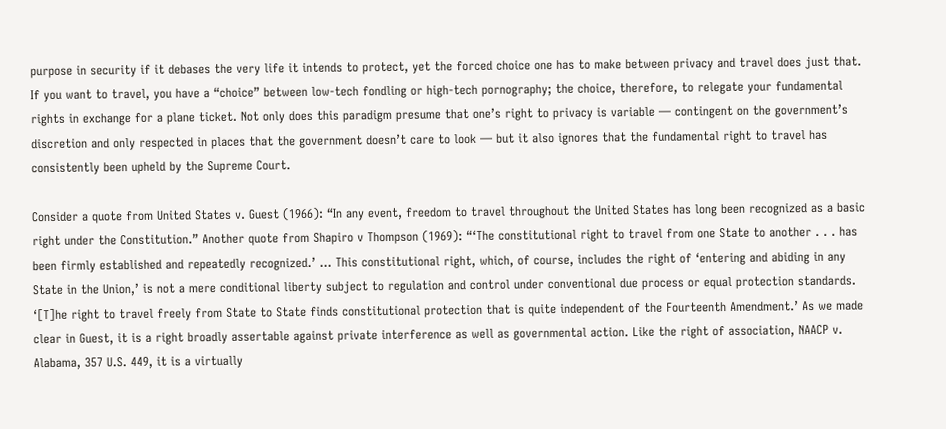purpose in security if it debases the very life it intends to protect, yet the forced choice one has to make between privacy and travel does just that. If you want to travel, you have a “choice” between low-tech fondling or high-tech pornography; the choice, therefore, to relegate your fundamental rights in exchange for a plane ticket. Not only does this paradigm presume that one’s right to privacy is variable — contingent on the government’s discretion and only respected in places that the government doesn’t care to look — but it also ignores that the fundamental right to travel has consistently been upheld by the Supreme Court.

Consider a quote from United States v. Guest (1966): “In any event, freedom to travel throughout the United States has long been recognized as a basic right under the Constitution.” Another quote from Shapiro v Thompson (1969): “‘The constitutional right to travel from one State to another . . . has been firmly established and repeatedly recognized.’ … This constitutional right, which, of course, includes the right of ‘entering and abiding in any State in the Union,’ is not a mere conditional liberty subject to regulation and control under conventional due process or equal protection standards. ‘[T]he right to travel freely from State to State finds constitutional protection that is quite independent of the Fourteenth Amendment.’ As we made clear in Guest, it is a right broadly assertable against private interference as well as governmental action. Like the right of association, NAACP v. Alabama, 357 U.S. 449, it is a virtually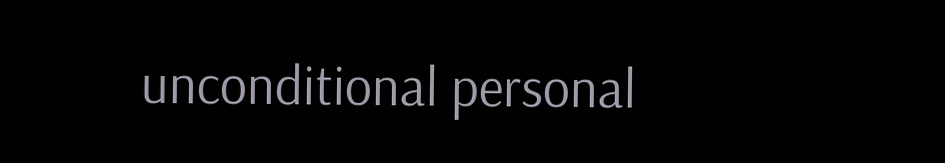unconditional personal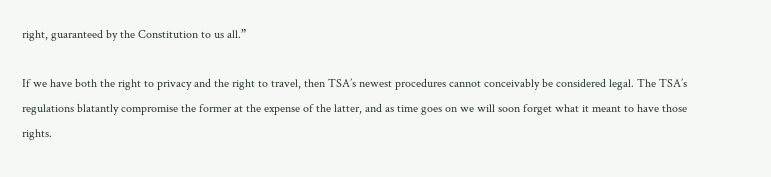right, guaranteed by the Constitution to us all.”

If we have both the right to privacy and the right to travel, then TSA’s newest procedures cannot conceivably be considered legal. The TSA’s regulations blatantly compromise the former at the expense of the latter, and as time goes on we will soon forget what it meant to have those rights.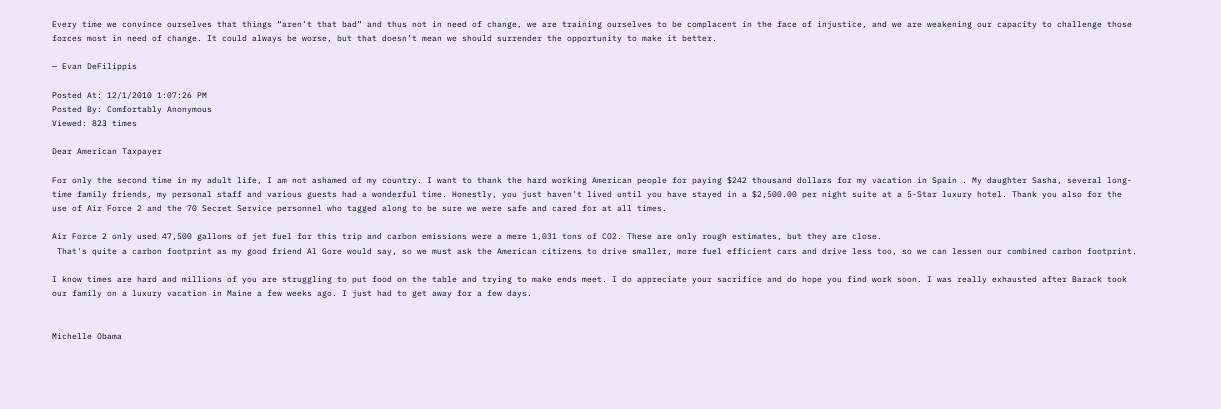Every time we convince ourselves that things “aren’t that bad” and thus not in need of change, we are training ourselves to be complacent in the face of injustice, and we are weakening our capacity to challenge those forces most in need of change. It could always be worse, but that doesn’t mean we should surrender the opportunity to make it better.

— Evan DeFilippis

Posted At: 12/1/2010 1:07:26 PM
Posted By: Comfortably Anonymous
Viewed: 823 times

Dear American Taxpayer

For only the second time in my adult life, I am not ashamed of my country. I want to thank the hard working American people for paying $242 thousand dollars for my vacation in Spain . My daughter Sasha, several long-time family friends, my personal staff and various guests had a wonderful time. Honestly, you just haven't lived until you have stayed in a $2,500.00 per night suite at a 5-Star luxury hotel. Thank you also for the use of Air Force 2 and the 70 Secret Service personnel who tagged along to be sure we were safe and cared for at all times.

Air Force 2 only used 47,500 gallons of jet fuel for this trip and carbon emissions were a mere 1,031 tons of CO2. These are only rough estimates, but they are close.
 That's quite a carbon footprint as my good friend Al Gore would say, so we must ask the American citizens to drive smaller, more fuel efficient cars and drive less too, so we can lessen our combined carbon footprint.

I know times are hard and millions of you are struggling to put food on the table and trying to make ends meet. I do appreciate your sacrifice and do hope you find work soon. I was really exhausted after Barack took our family on a luxury vacation in Maine a few weeks ago. I just had to get away for a few days.


Michelle Obama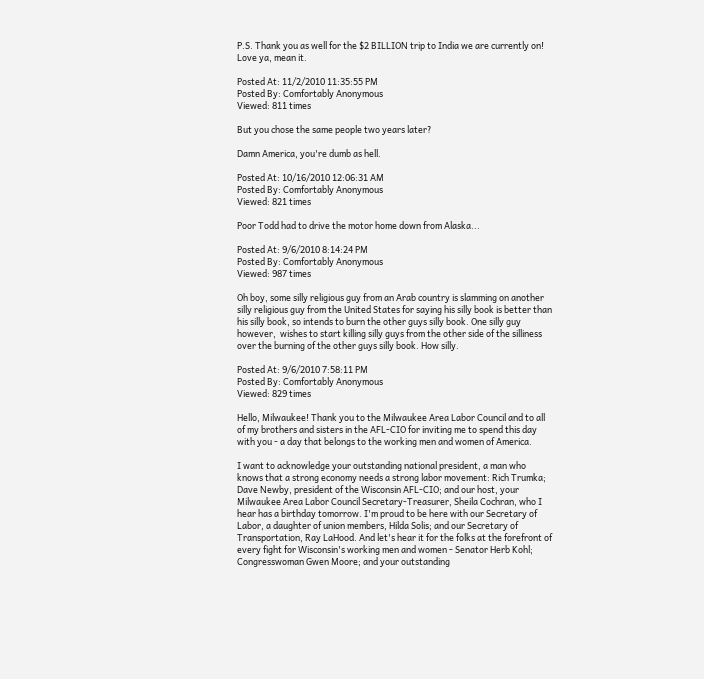P.S. Thank you as well for the $2 BILLION trip to India we are currently on!  Love ya, mean it.

Posted At: 11/2/2010 11:35:55 PM
Posted By: Comfortably Anonymous
Viewed: 811 times

But you chose the same people two years later?

Damn America, you're dumb as hell.

Posted At: 10/16/2010 12:06:31 AM
Posted By: Comfortably Anonymous
Viewed: 821 times

Poor Todd had to drive the motor home down from Alaska...

Posted At: 9/6/2010 8:14:24 PM
Posted By: Comfortably Anonymous
Viewed: 987 times

Oh boy, some silly religious guy from an Arab country is slamming on another silly religious guy from the United States for saying his silly book is better than his silly book, so intends to burn the other guys silly book. One silly guy however,  wishes to start killing silly guys from the other side of the silliness over the burning of the other guys silly book. How silly.

Posted At: 9/6/2010 7:58:11 PM
Posted By: Comfortably Anonymous
Viewed: 829 times

Hello, Milwaukee! Thank you to the Milwaukee Area Labor Council and to all of my brothers and sisters in the AFL-CIO for inviting me to spend this day with you - a day that belongs to the working men and women of America.

I want to acknowledge your outstanding national president, a man who knows that a strong economy needs a strong labor movement: Rich Trumka; Dave Newby, president of the Wisconsin AFL-CIO; and our host, your Milwaukee Area Labor Council Secretary-Treasurer, Sheila Cochran, who I hear has a birthday tomorrow. I'm proud to be here with our Secretary of Labor, a daughter of union members, Hilda Solis; and our Secretary of Transportation, Ray LaHood. And let's hear it for the folks at the forefront of every fight for Wisconsin's working men and women - Senator Herb Kohl; Congresswoman Gwen Moore; and your outstanding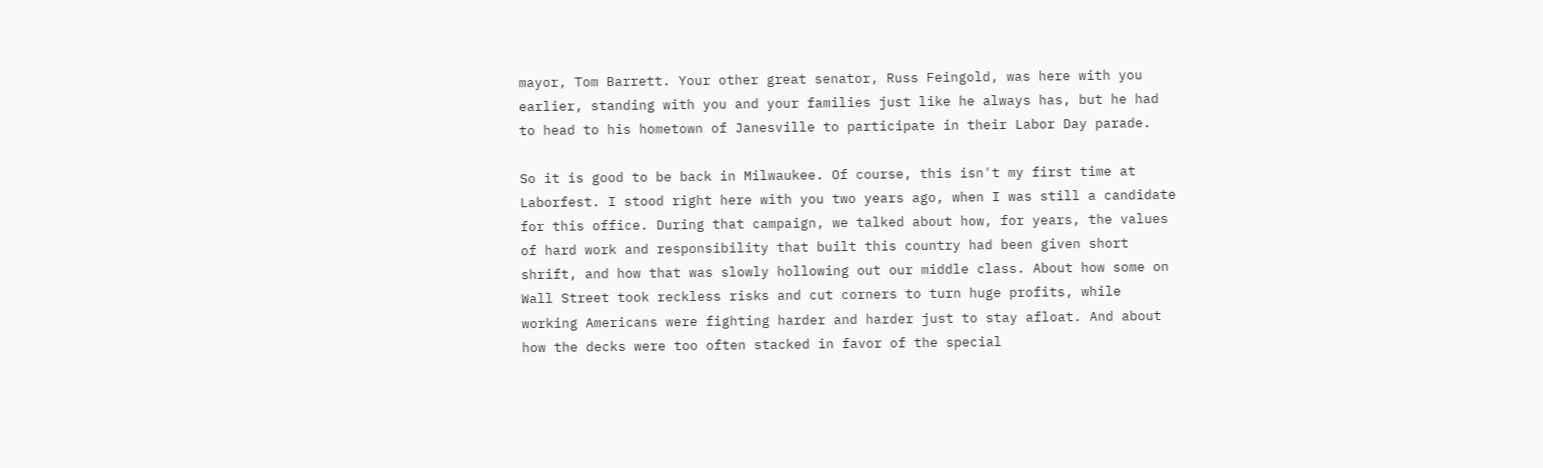mayor, Tom Barrett. Your other great senator, Russ Feingold, was here with you earlier, standing with you and your families just like he always has, but he had to head to his hometown of Janesville to participate in their Labor Day parade.

So it is good to be back in Milwaukee. Of course, this isn't my first time at Laborfest. I stood right here with you two years ago, when I was still a candidate for this office. During that campaign, we talked about how, for years, the values of hard work and responsibility that built this country had been given short shrift, and how that was slowly hollowing out our middle class. About how some on Wall Street took reckless risks and cut corners to turn huge profits, while working Americans were fighting harder and harder just to stay afloat. And about how the decks were too often stacked in favor of the special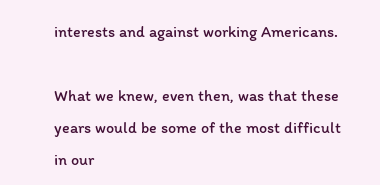interests and against working Americans.

What we knew, even then, was that these years would be some of the most difficult in our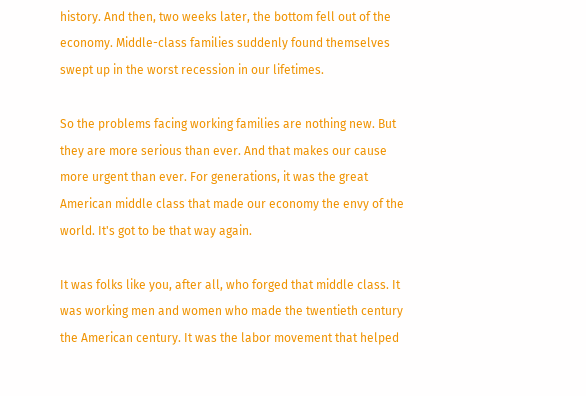history. And then, two weeks later, the bottom fell out of the economy. Middle-class families suddenly found themselves swept up in the worst recession in our lifetimes.

So the problems facing working families are nothing new. But they are more serious than ever. And that makes our cause more urgent than ever. For generations, it was the great American middle class that made our economy the envy of the world. It's got to be that way again.

It was folks like you, after all, who forged that middle class. It was working men and women who made the twentieth century the American century. It was the labor movement that helped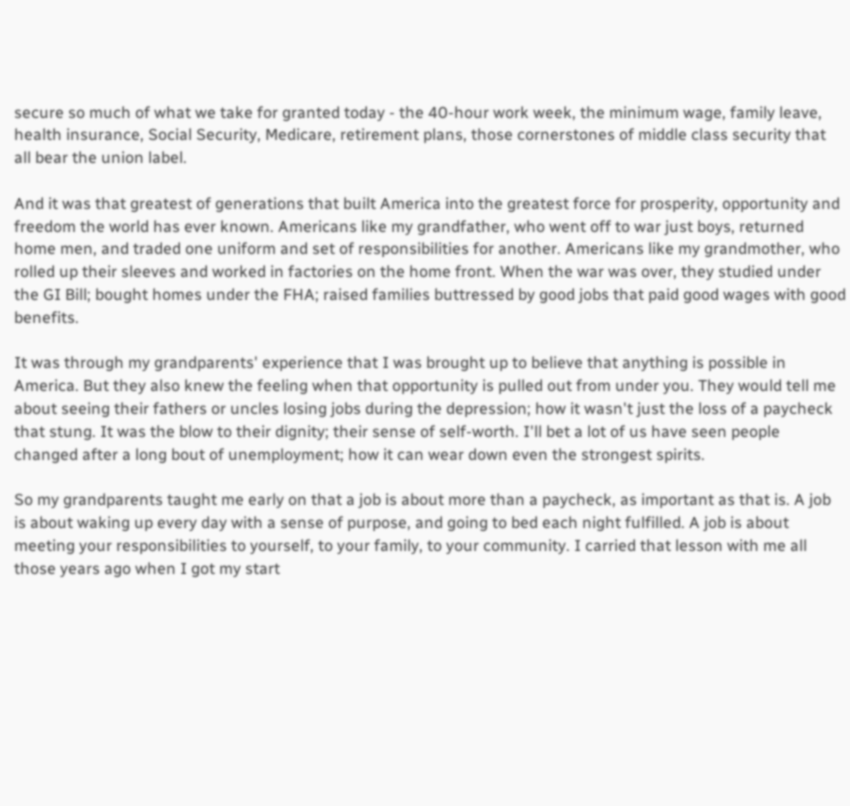secure so much of what we take for granted today - the 40-hour work week, the minimum wage, family leave, health insurance, Social Security, Medicare, retirement plans, those cornerstones of middle class security that all bear the union label.

And it was that greatest of generations that built America into the greatest force for prosperity, opportunity and freedom the world has ever known. Americans like my grandfather, who went off to war just boys, returned home men, and traded one uniform and set of responsibilities for another. Americans like my grandmother, who rolled up their sleeves and worked in factories on the home front. When the war was over, they studied under the GI Bill; bought homes under the FHA; raised families buttressed by good jobs that paid good wages with good benefits.

It was through my grandparents' experience that I was brought up to believe that anything is possible in America. But they also knew the feeling when that opportunity is pulled out from under you. They would tell me about seeing their fathers or uncles losing jobs during the depression; how it wasn't just the loss of a paycheck that stung. It was the blow to their dignity; their sense of self-worth. I'll bet a lot of us have seen people changed after a long bout of unemployment; how it can wear down even the strongest spirits.

So my grandparents taught me early on that a job is about more than a paycheck, as important as that is. A job is about waking up every day with a sense of purpose, and going to bed each night fulfilled. A job is about meeting your responsibilities to yourself, to your family, to your community. I carried that lesson with me all those years ago when I got my start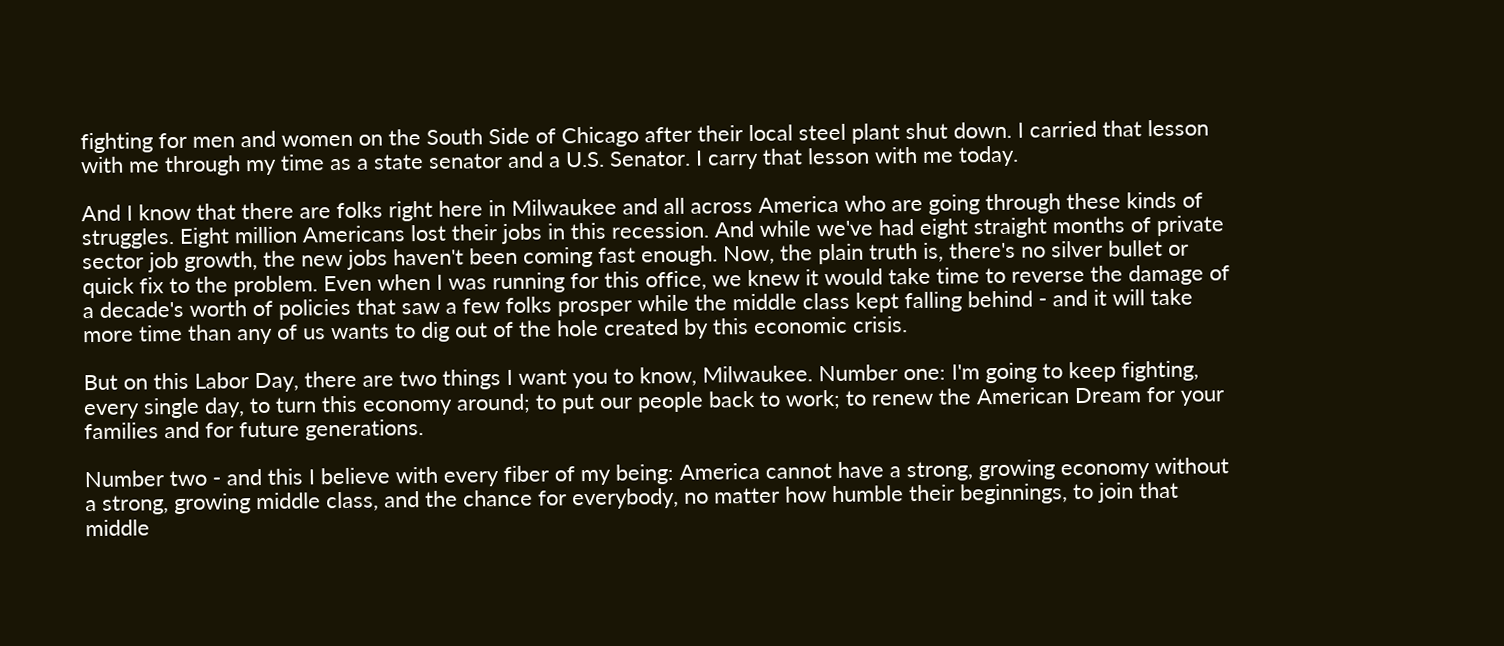fighting for men and women on the South Side of Chicago after their local steel plant shut down. I carried that lesson with me through my time as a state senator and a U.S. Senator. I carry that lesson with me today.

And I know that there are folks right here in Milwaukee and all across America who are going through these kinds of struggles. Eight million Americans lost their jobs in this recession. And while we've had eight straight months of private sector job growth, the new jobs haven't been coming fast enough. Now, the plain truth is, there's no silver bullet or quick fix to the problem. Even when I was running for this office, we knew it would take time to reverse the damage of a decade's worth of policies that saw a few folks prosper while the middle class kept falling behind - and it will take more time than any of us wants to dig out of the hole created by this economic crisis.

But on this Labor Day, there are two things I want you to know, Milwaukee. Number one: I'm going to keep fighting, every single day, to turn this economy around; to put our people back to work; to renew the American Dream for your families and for future generations.

Number two - and this I believe with every fiber of my being: America cannot have a strong, growing economy without a strong, growing middle class, and the chance for everybody, no matter how humble their beginnings, to join that middle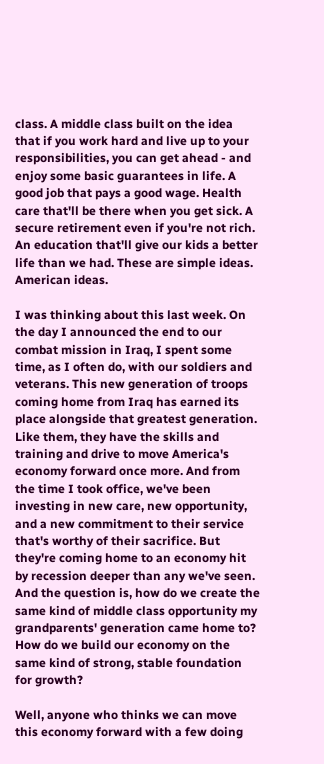class. A middle class built on the idea that if you work hard and live up to your responsibilities, you can get ahead - and enjoy some basic guarantees in life. A good job that pays a good wage. Health care that'll be there when you get sick. A secure retirement even if you're not rich. An education that'll give our kids a better life than we had. These are simple ideas. American ideas.

I was thinking about this last week. On the day I announced the end to our combat mission in Iraq, I spent some time, as I often do, with our soldiers and veterans. This new generation of troops coming home from Iraq has earned its place alongside that greatest generation. Like them, they have the skills and training and drive to move America's economy forward once more. And from the time I took office, we've been investing in new care, new opportunity, and a new commitment to their service that's worthy of their sacrifice. But they're coming home to an economy hit by recession deeper than any we've seen. And the question is, how do we create the same kind of middle class opportunity my grandparents' generation came home to? How do we build our economy on the same kind of strong, stable foundation for growth?

Well, anyone who thinks we can move this economy forward with a few doing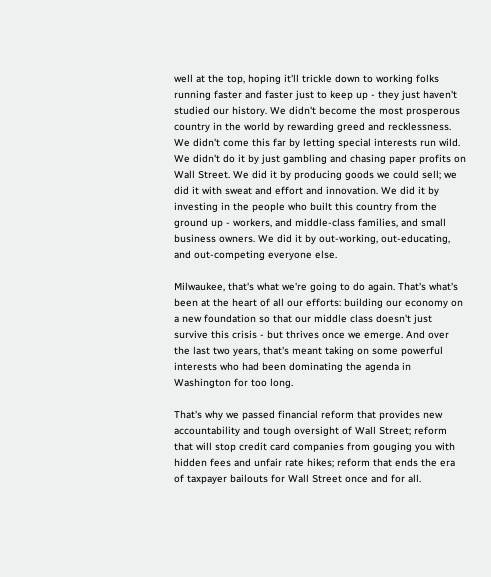well at the top, hoping it'll trickle down to working folks running faster and faster just to keep up - they just haven't studied our history. We didn't become the most prosperous country in the world by rewarding greed and recklessness. We didn't come this far by letting special interests run wild. We didn't do it by just gambling and chasing paper profits on Wall Street. We did it by producing goods we could sell; we did it with sweat and effort and innovation. We did it by investing in the people who built this country from the ground up - workers, and middle-class families, and small business owners. We did it by out-working, out-educating, and out-competing everyone else.

Milwaukee, that's what we're going to do again. That's what's been at the heart of all our efforts: building our economy on a new foundation so that our middle class doesn't just survive this crisis - but thrives once we emerge. And over the last two years, that's meant taking on some powerful interests who had been dominating the agenda in Washington for too long.

That's why we passed financial reform that provides new accountability and tough oversight of Wall Street; reform that will stop credit card companies from gouging you with hidden fees and unfair rate hikes; reform that ends the era of taxpayer bailouts for Wall Street once and for all.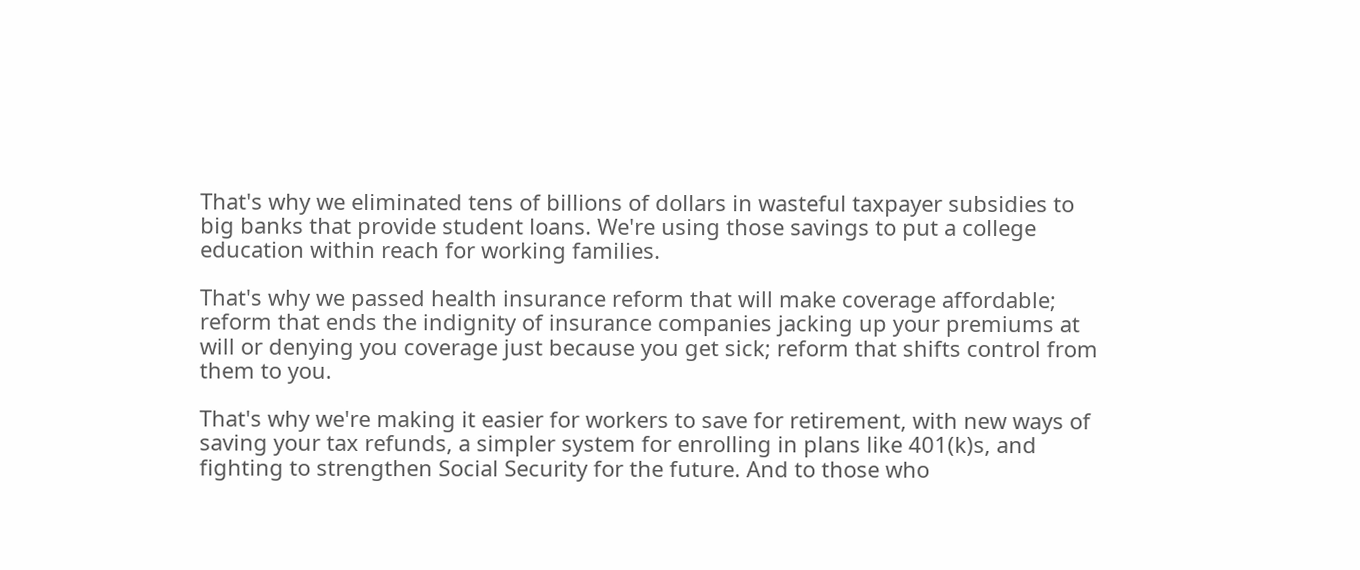That's why we eliminated tens of billions of dollars in wasteful taxpayer subsidies to big banks that provide student loans. We're using those savings to put a college education within reach for working families.

That's why we passed health insurance reform that will make coverage affordable; reform that ends the indignity of insurance companies jacking up your premiums at will or denying you coverage just because you get sick; reform that shifts control from them to you.

That's why we're making it easier for workers to save for retirement, with new ways of saving your tax refunds, a simpler system for enrolling in plans like 401(k)s, and fighting to strengthen Social Security for the future. And to those who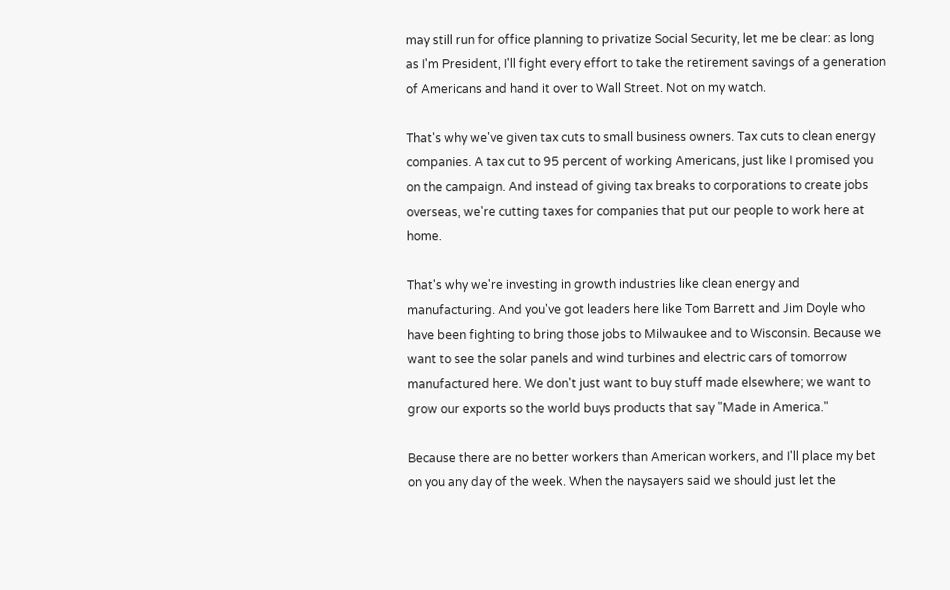may still run for office planning to privatize Social Security, let me be clear: as long as I'm President, I'll fight every effort to take the retirement savings of a generation of Americans and hand it over to Wall Street. Not on my watch.

That's why we've given tax cuts to small business owners. Tax cuts to clean energy companies. A tax cut to 95 percent of working Americans, just like I promised you on the campaign. And instead of giving tax breaks to corporations to create jobs overseas, we're cutting taxes for companies that put our people to work here at home.

That's why we're investing in growth industries like clean energy and manufacturing. And you've got leaders here like Tom Barrett and Jim Doyle who have been fighting to bring those jobs to Milwaukee and to Wisconsin. Because we want to see the solar panels and wind turbines and electric cars of tomorrow manufactured here. We don't just want to buy stuff made elsewhere; we want to grow our exports so the world buys products that say "Made in America."

Because there are no better workers than American workers, and I'll place my bet on you any day of the week. When the naysayers said we should just let the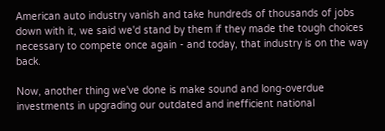American auto industry vanish and take hundreds of thousands of jobs down with it, we said we'd stand by them if they made the tough choices necessary to compete once again - and today, that industry is on the way back.

Now, another thing we've done is make sound and long-overdue investments in upgrading our outdated and inefficient national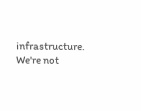infrastructure. We're not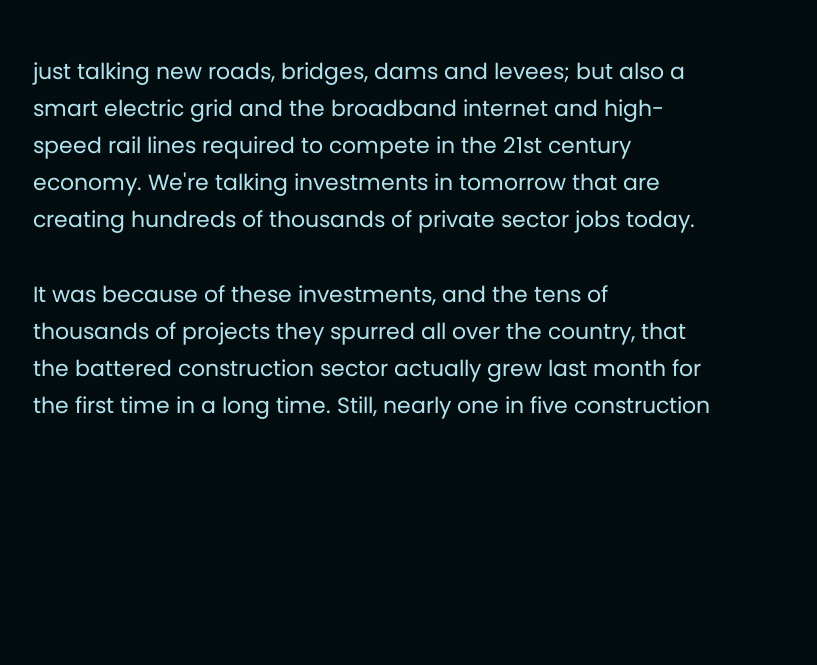just talking new roads, bridges, dams and levees; but also a smart electric grid and the broadband internet and high-speed rail lines required to compete in the 21st century economy. We're talking investments in tomorrow that are creating hundreds of thousands of private sector jobs today.

It was because of these investments, and the tens of thousands of projects they spurred all over the country, that the battered construction sector actually grew last month for the first time in a long time. Still, nearly one in five construction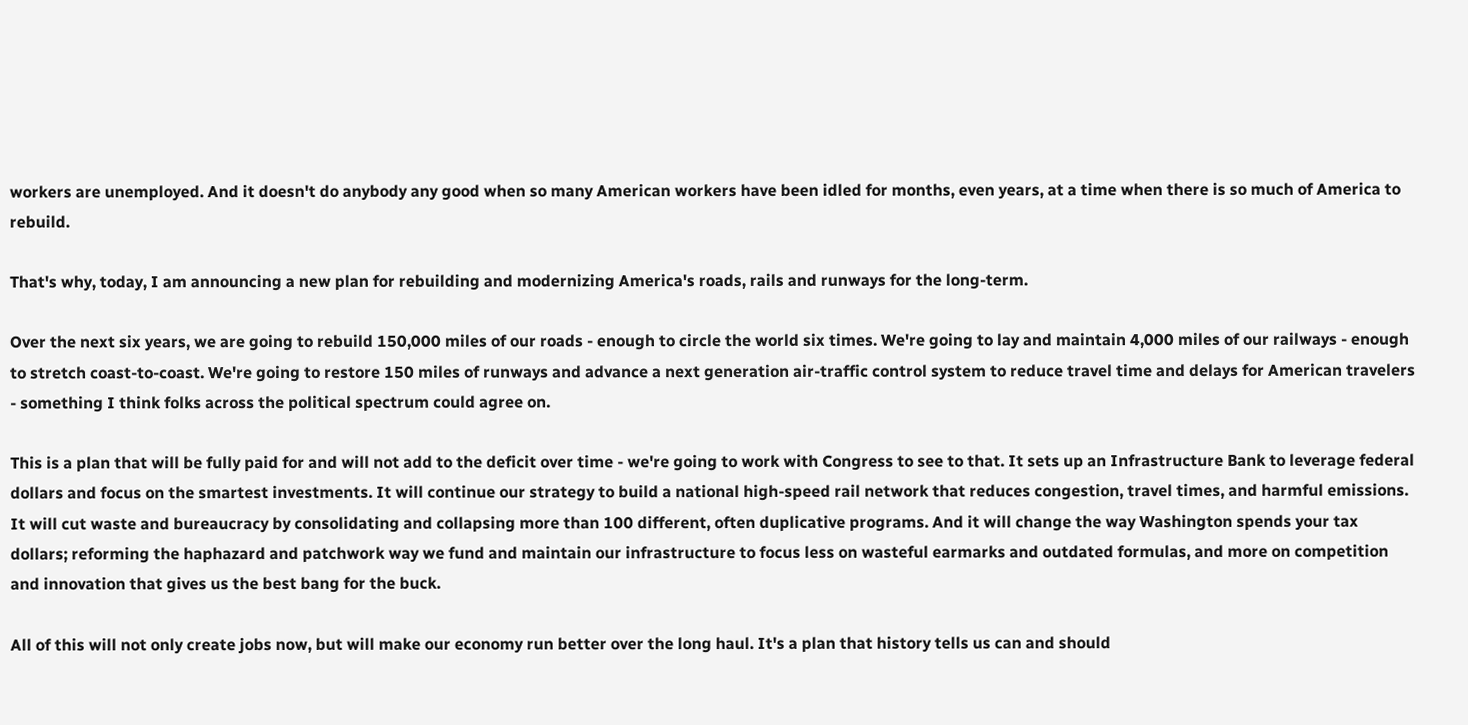workers are unemployed. And it doesn't do anybody any good when so many American workers have been idled for months, even years, at a time when there is so much of America to rebuild.

That's why, today, I am announcing a new plan for rebuilding and modernizing America's roads, rails and runways for the long-term.

Over the next six years, we are going to rebuild 150,000 miles of our roads - enough to circle the world six times. We're going to lay and maintain 4,000 miles of our railways - enough to stretch coast-to-coast. We're going to restore 150 miles of runways and advance a next generation air-traffic control system to reduce travel time and delays for American travelers - something I think folks across the political spectrum could agree on.

This is a plan that will be fully paid for and will not add to the deficit over time - we're going to work with Congress to see to that. It sets up an Infrastructure Bank to leverage federal dollars and focus on the smartest investments. It will continue our strategy to build a national high-speed rail network that reduces congestion, travel times, and harmful emissions. It will cut waste and bureaucracy by consolidating and collapsing more than 100 different, often duplicative programs. And it will change the way Washington spends your tax dollars; reforming the haphazard and patchwork way we fund and maintain our infrastructure to focus less on wasteful earmarks and outdated formulas, and more on competition and innovation that gives us the best bang for the buck.

All of this will not only create jobs now, but will make our economy run better over the long haul. It's a plan that history tells us can and should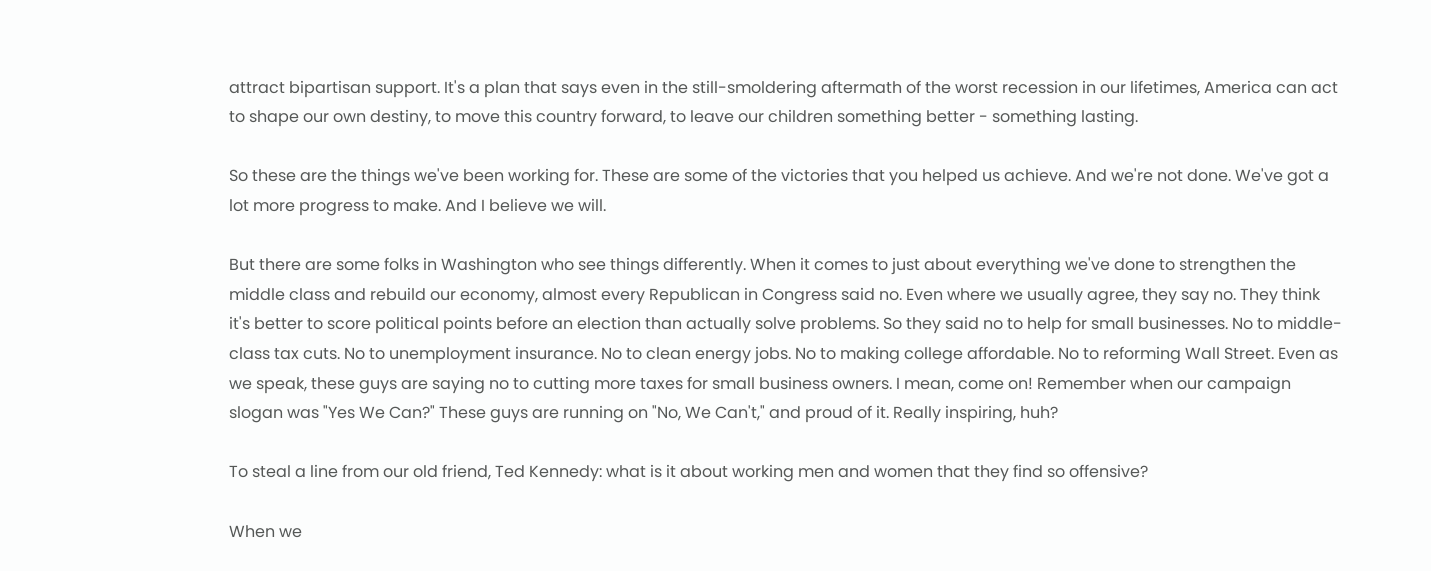attract bipartisan support. It's a plan that says even in the still-smoldering aftermath of the worst recession in our lifetimes, America can act to shape our own destiny, to move this country forward, to leave our children something better - something lasting.

So these are the things we've been working for. These are some of the victories that you helped us achieve. And we're not done. We've got a lot more progress to make. And I believe we will.

But there are some folks in Washington who see things differently. When it comes to just about everything we've done to strengthen the middle class and rebuild our economy, almost every Republican in Congress said no. Even where we usually agree, they say no. They think it's better to score political points before an election than actually solve problems. So they said no to help for small businesses. No to middle-class tax cuts. No to unemployment insurance. No to clean energy jobs. No to making college affordable. No to reforming Wall Street. Even as we speak, these guys are saying no to cutting more taxes for small business owners. I mean, come on! Remember when our campaign slogan was "Yes We Can?" These guys are running on "No, We Can't," and proud of it. Really inspiring, huh?

To steal a line from our old friend, Ted Kennedy: what is it about working men and women that they find so offensive?

When we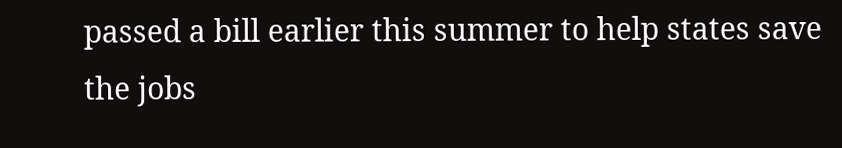passed a bill earlier this summer to help states save the jobs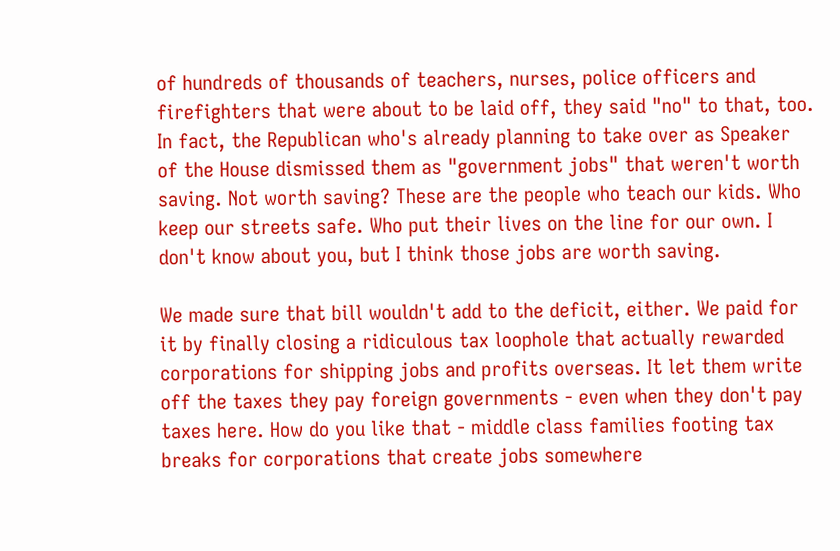of hundreds of thousands of teachers, nurses, police officers and firefighters that were about to be laid off, they said "no" to that, too. In fact, the Republican who's already planning to take over as Speaker of the House dismissed them as "government jobs" that weren't worth saving. Not worth saving? These are the people who teach our kids. Who keep our streets safe. Who put their lives on the line for our own. I don't know about you, but I think those jobs are worth saving.

We made sure that bill wouldn't add to the deficit, either. We paid for it by finally closing a ridiculous tax loophole that actually rewarded corporations for shipping jobs and profits overseas. It let them write off the taxes they pay foreign governments - even when they don't pay taxes here. How do you like that - middle class families footing tax breaks for corporations that create jobs somewhere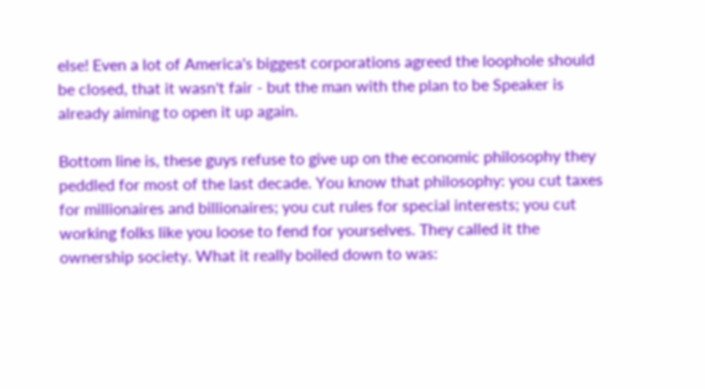else! Even a lot of America's biggest corporations agreed the loophole should be closed, that it wasn't fair - but the man with the plan to be Speaker is already aiming to open it up again.

Bottom line is, these guys refuse to give up on the economic philosophy they peddled for most of the last decade. You know that philosophy: you cut taxes for millionaires and billionaires; you cut rules for special interests; you cut working folks like you loose to fend for yourselves. They called it the ownership society. What it really boiled down to was: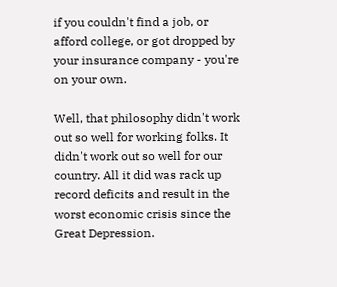if you couldn't find a job, or afford college, or got dropped by your insurance company - you're on your own.

Well, that philosophy didn't work out so well for working folks. It didn't work out so well for our country. All it did was rack up record deficits and result in the worst economic crisis since the Great Depression.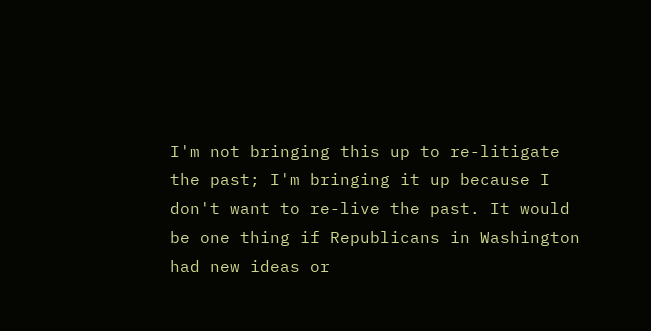I'm not bringing this up to re-litigate the past; I'm bringing it up because I don't want to re-live the past. It would be one thing if Republicans in Washington had new ideas or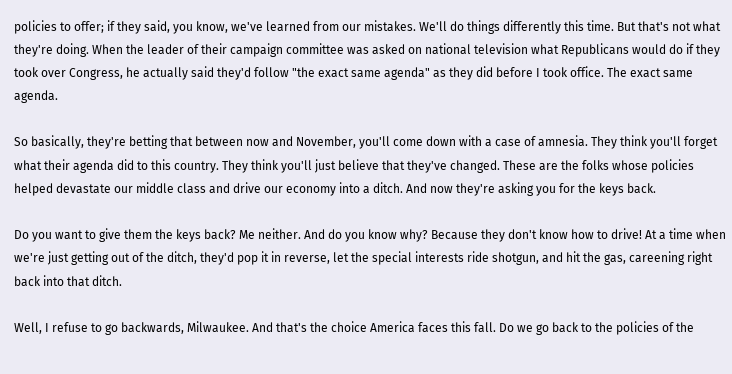policies to offer; if they said, you know, we've learned from our mistakes. We'll do things differently this time. But that's not what they're doing. When the leader of their campaign committee was asked on national television what Republicans would do if they took over Congress, he actually said they'd follow "the exact same agenda" as they did before I took office. The exact same agenda.

So basically, they're betting that between now and November, you'll come down with a case of amnesia. They think you'll forget what their agenda did to this country. They think you'll just believe that they've changed. These are the folks whose policies helped devastate our middle class and drive our economy into a ditch. And now they're asking you for the keys back.

Do you want to give them the keys back? Me neither. And do you know why? Because they don't know how to drive! At a time when we're just getting out of the ditch, they'd pop it in reverse, let the special interests ride shotgun, and hit the gas, careening right back into that ditch.

Well, I refuse to go backwards, Milwaukee. And that's the choice America faces this fall. Do we go back to the policies of the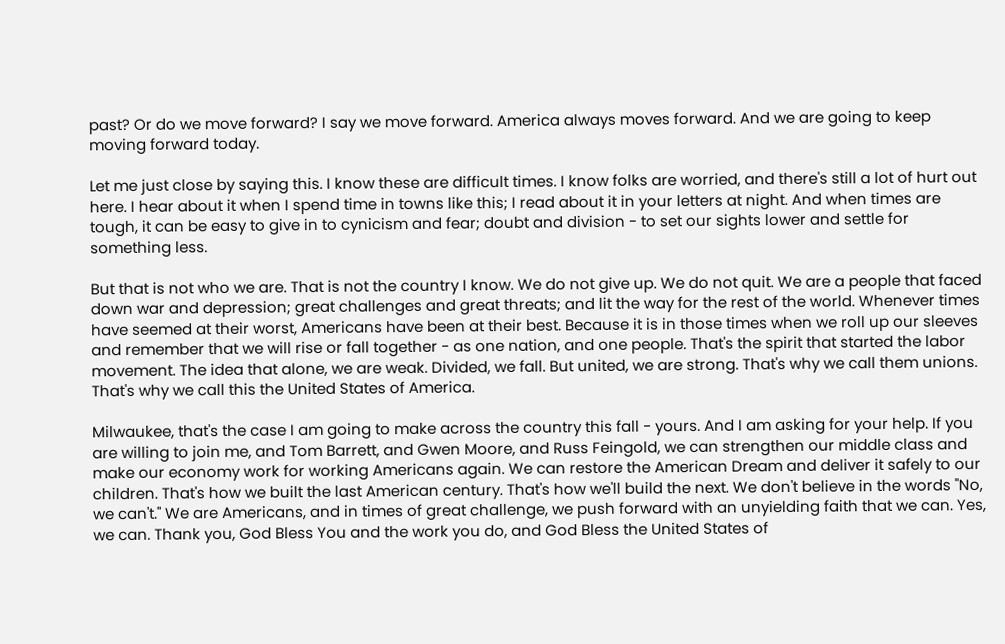past? Or do we move forward? I say we move forward. America always moves forward. And we are going to keep moving forward today.

Let me just close by saying this. I know these are difficult times. I know folks are worried, and there's still a lot of hurt out here. I hear about it when I spend time in towns like this; I read about it in your letters at night. And when times are tough, it can be easy to give in to cynicism and fear; doubt and division - to set our sights lower and settle for something less.

But that is not who we are. That is not the country I know. We do not give up. We do not quit. We are a people that faced down war and depression; great challenges and great threats; and lit the way for the rest of the world. Whenever times have seemed at their worst, Americans have been at their best. Because it is in those times when we roll up our sleeves and remember that we will rise or fall together - as one nation, and one people. That's the spirit that started the labor movement. The idea that alone, we are weak. Divided, we fall. But united, we are strong. That's why we call them unions. That's why we call this the United States of America.

Milwaukee, that's the case I am going to make across the country this fall - yours. And I am asking for your help. If you are willing to join me, and Tom Barrett, and Gwen Moore, and Russ Feingold, we can strengthen our middle class and make our economy work for working Americans again. We can restore the American Dream and deliver it safely to our children. That's how we built the last American century. That's how we'll build the next. We don't believe in the words "No, we can't." We are Americans, and in times of great challenge, we push forward with an unyielding faith that we can. Yes, we can. Thank you, God Bless You and the work you do, and God Bless the United States of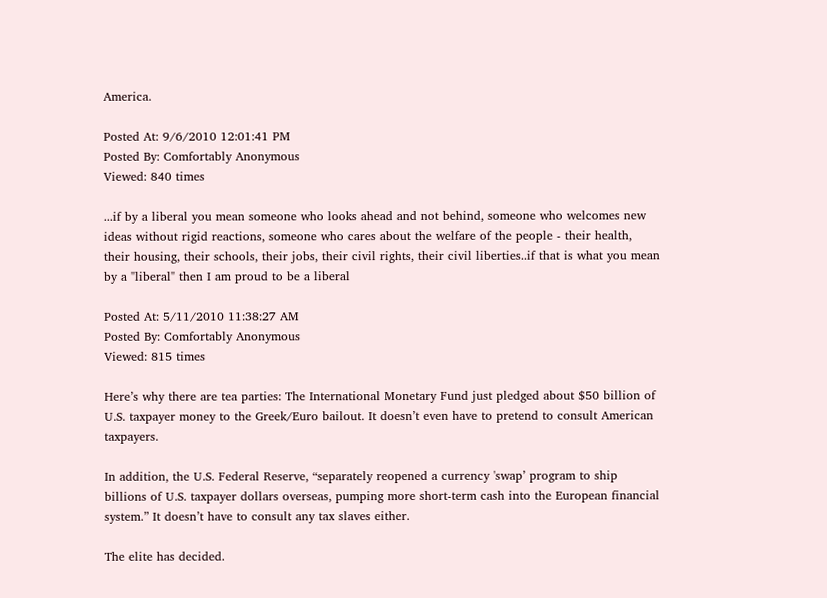America.

Posted At: 9/6/2010 12:01:41 PM
Posted By: Comfortably Anonymous
Viewed: 840 times

...if by a liberal you mean someone who looks ahead and not behind, someone who welcomes new ideas without rigid reactions, someone who cares about the welfare of the people - their health, their housing, their schools, their jobs, their civil rights, their civil liberties..if that is what you mean by a "liberal" then I am proud to be a liberal

Posted At: 5/11/2010 11:38:27 AM
Posted By: Comfortably Anonymous
Viewed: 815 times

Here’s why there are tea parties: The International Monetary Fund just pledged about $50 billion of U.S. taxpayer money to the Greek/Euro bailout. It doesn’t even have to pretend to consult American taxpayers.

In addition, the U.S. Federal Reserve, “separately reopened a currency 'swap’ program to ship billions of U.S. taxpayer dollars overseas, pumping more short-term cash into the European financial system.” It doesn’t have to consult any tax slaves either.

The elite has decided.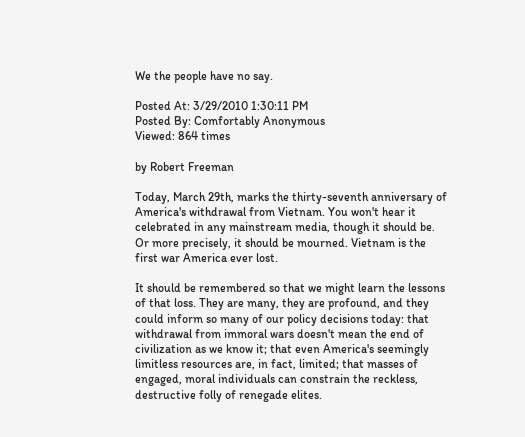We the people have no say.

Posted At: 3/29/2010 1:30:11 PM
Posted By: Comfortably Anonymous
Viewed: 864 times

by Robert Freeman

Today, March 29th, marks the thirty-seventh anniversary of America's withdrawal from Vietnam. You won't hear it celebrated in any mainstream media, though it should be. Or more precisely, it should be mourned. Vietnam is the first war America ever lost.

It should be remembered so that we might learn the lessons of that loss. They are many, they are profound, and they could inform so many of our policy decisions today: that withdrawal from immoral wars doesn't mean the end of civilization as we know it; that even America's seemingly limitless resources are, in fact, limited; that masses of engaged, moral individuals can constrain the reckless, destructive folly of renegade elites.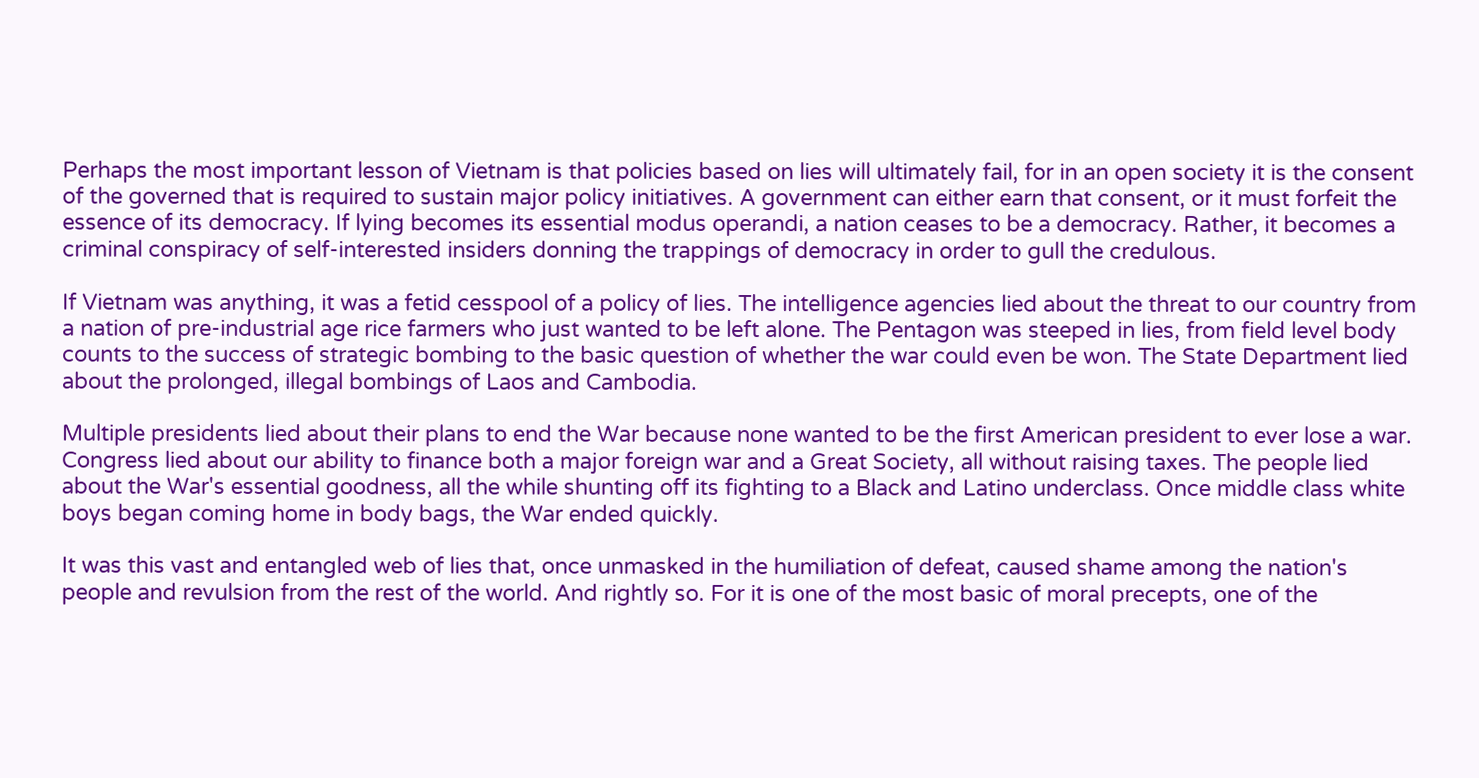Perhaps the most important lesson of Vietnam is that policies based on lies will ultimately fail, for in an open society it is the consent of the governed that is required to sustain major policy initiatives. A government can either earn that consent, or it must forfeit the essence of its democracy. If lying becomes its essential modus operandi, a nation ceases to be a democracy. Rather, it becomes a criminal conspiracy of self-interested insiders donning the trappings of democracy in order to gull the credulous.

If Vietnam was anything, it was a fetid cesspool of a policy of lies. The intelligence agencies lied about the threat to our country from a nation of pre-industrial age rice farmers who just wanted to be left alone. The Pentagon was steeped in lies, from field level body counts to the success of strategic bombing to the basic question of whether the war could even be won. The State Department lied about the prolonged, illegal bombings of Laos and Cambodia.

Multiple presidents lied about their plans to end the War because none wanted to be the first American president to ever lose a war. Congress lied about our ability to finance both a major foreign war and a Great Society, all without raising taxes. The people lied about the War's essential goodness, all the while shunting off its fighting to a Black and Latino underclass. Once middle class white boys began coming home in body bags, the War ended quickly.

It was this vast and entangled web of lies that, once unmasked in the humiliation of defeat, caused shame among the nation's people and revulsion from the rest of the world. And rightly so. For it is one of the most basic of moral precepts, one of the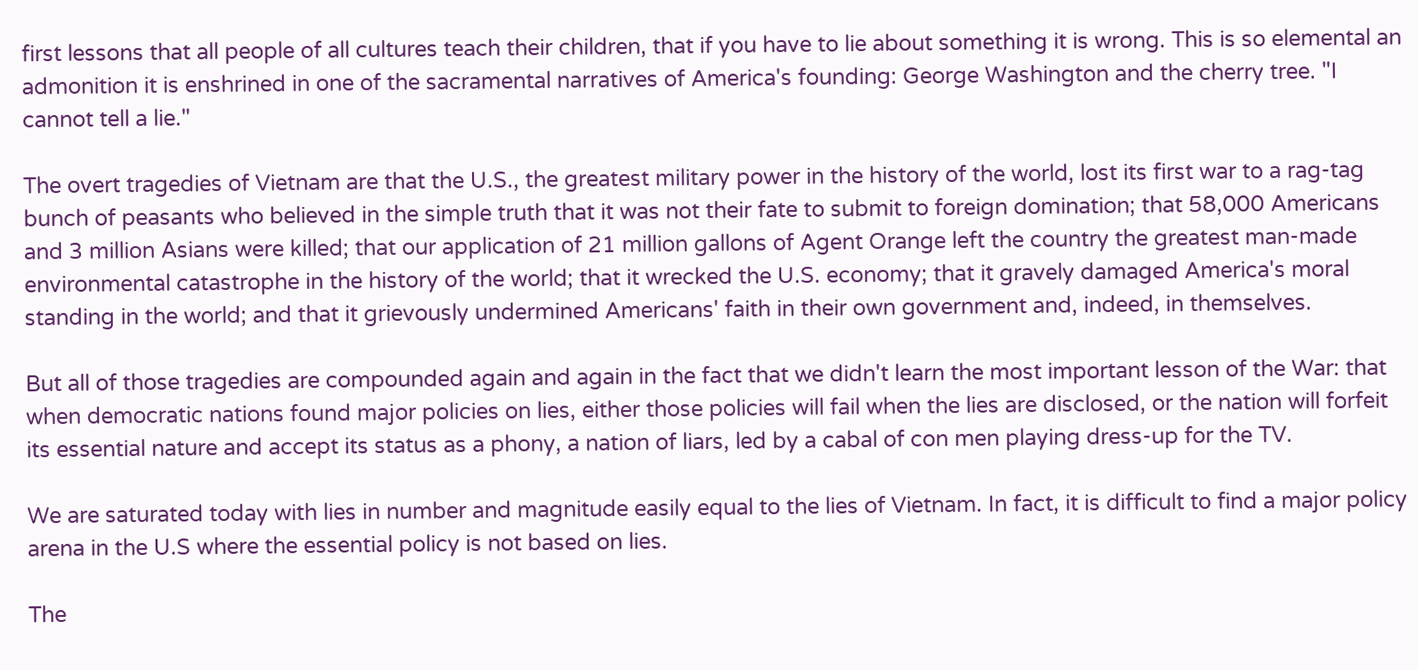first lessons that all people of all cultures teach their children, that if you have to lie about something it is wrong. This is so elemental an admonition it is enshrined in one of the sacramental narratives of America's founding: George Washington and the cherry tree. "I cannot tell a lie."

The overt tragedies of Vietnam are that the U.S., the greatest military power in the history of the world, lost its first war to a rag-tag bunch of peasants who believed in the simple truth that it was not their fate to submit to foreign domination; that 58,000 Americans and 3 million Asians were killed; that our application of 21 million gallons of Agent Orange left the country the greatest man-made environmental catastrophe in the history of the world; that it wrecked the U.S. economy; that it gravely damaged America's moral standing in the world; and that it grievously undermined Americans' faith in their own government and, indeed, in themselves.

But all of those tragedies are compounded again and again in the fact that we didn't learn the most important lesson of the War: that when democratic nations found major policies on lies, either those policies will fail when the lies are disclosed, or the nation will forfeit its essential nature and accept its status as a phony, a nation of liars, led by a cabal of con men playing dress-up for the TV.

We are saturated today with lies in number and magnitude easily equal to the lies of Vietnam. In fact, it is difficult to find a major policy arena in the U.S where the essential policy is not based on lies.

The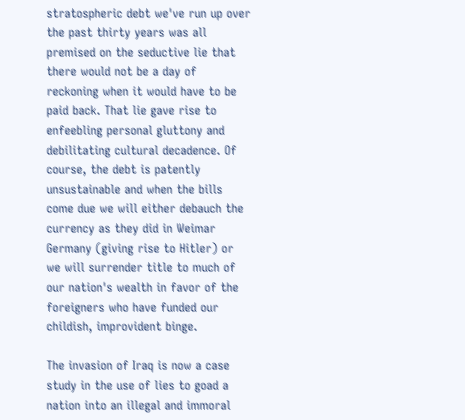stratospheric debt we've run up over the past thirty years was all premised on the seductive lie that there would not be a day of reckoning when it would have to be paid back. That lie gave rise to enfeebling personal gluttony and debilitating cultural decadence. Of course, the debt is patently unsustainable and when the bills come due we will either debauch the currency as they did in Weimar Germany (giving rise to Hitler) or we will surrender title to much of our nation's wealth in favor of the foreigners who have funded our childish, improvident binge.

The invasion of Iraq is now a case study in the use of lies to goad a nation into an illegal and immoral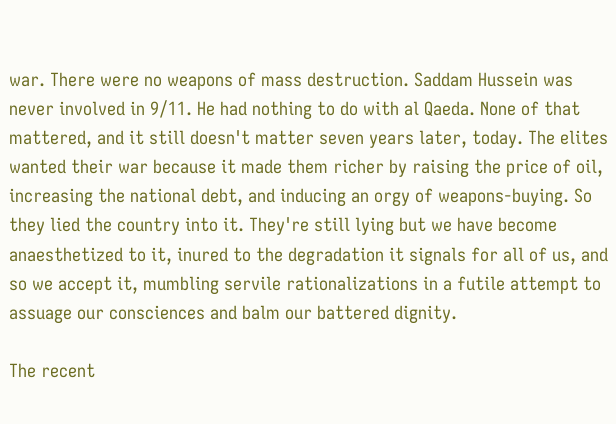war. There were no weapons of mass destruction. Saddam Hussein was never involved in 9/11. He had nothing to do with al Qaeda. None of that mattered, and it still doesn't matter seven years later, today. The elites wanted their war because it made them richer by raising the price of oil, increasing the national debt, and inducing an orgy of weapons-buying. So they lied the country into it. They're still lying but we have become anaesthetized to it, inured to the degradation it signals for all of us, and so we accept it, mumbling servile rationalizations in a futile attempt to assuage our consciences and balm our battered dignity.

The recent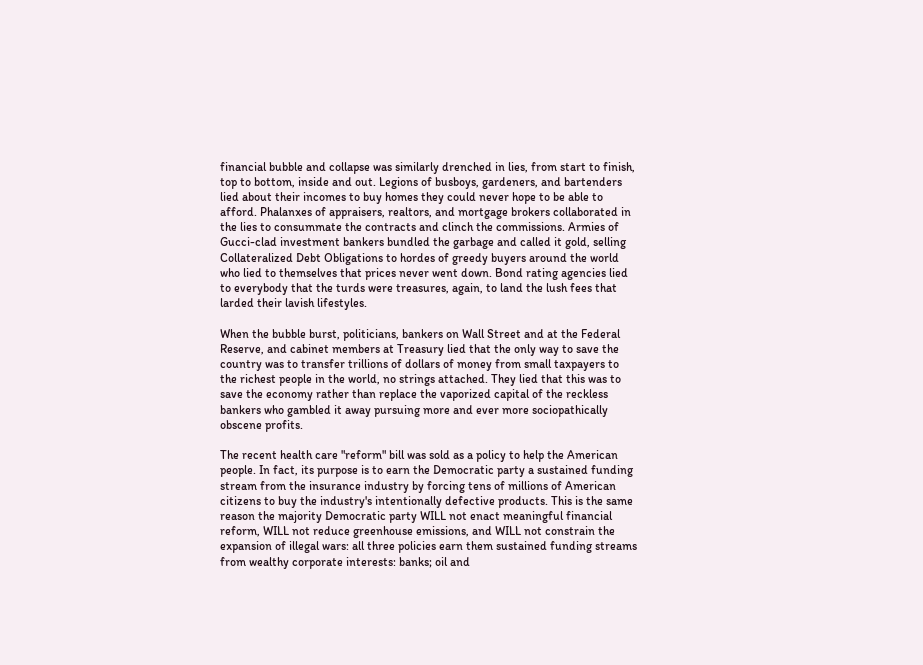financial bubble and collapse was similarly drenched in lies, from start to finish, top to bottom, inside and out. Legions of busboys, gardeners, and bartenders lied about their incomes to buy homes they could never hope to be able to afford. Phalanxes of appraisers, realtors, and mortgage brokers collaborated in the lies to consummate the contracts and clinch the commissions. Armies of Gucci-clad investment bankers bundled the garbage and called it gold, selling Collateralized Debt Obligations to hordes of greedy buyers around the world who lied to themselves that prices never went down. Bond rating agencies lied to everybody that the turds were treasures, again, to land the lush fees that larded their lavish lifestyles.

When the bubble burst, politicians, bankers on Wall Street and at the Federal Reserve, and cabinet members at Treasury lied that the only way to save the country was to transfer trillions of dollars of money from small taxpayers to the richest people in the world, no strings attached. They lied that this was to save the economy rather than replace the vaporized capital of the reckless bankers who gambled it away pursuing more and ever more sociopathically obscene profits.

The recent health care "reform" bill was sold as a policy to help the American people. In fact, its purpose is to earn the Democratic party a sustained funding stream from the insurance industry by forcing tens of millions of American citizens to buy the industry's intentionally defective products. This is the same reason the majority Democratic party WILL not enact meaningful financial reform, WILL not reduce greenhouse emissions, and WILL not constrain the expansion of illegal wars: all three policies earn them sustained funding streams from wealthy corporate interests: banks; oil and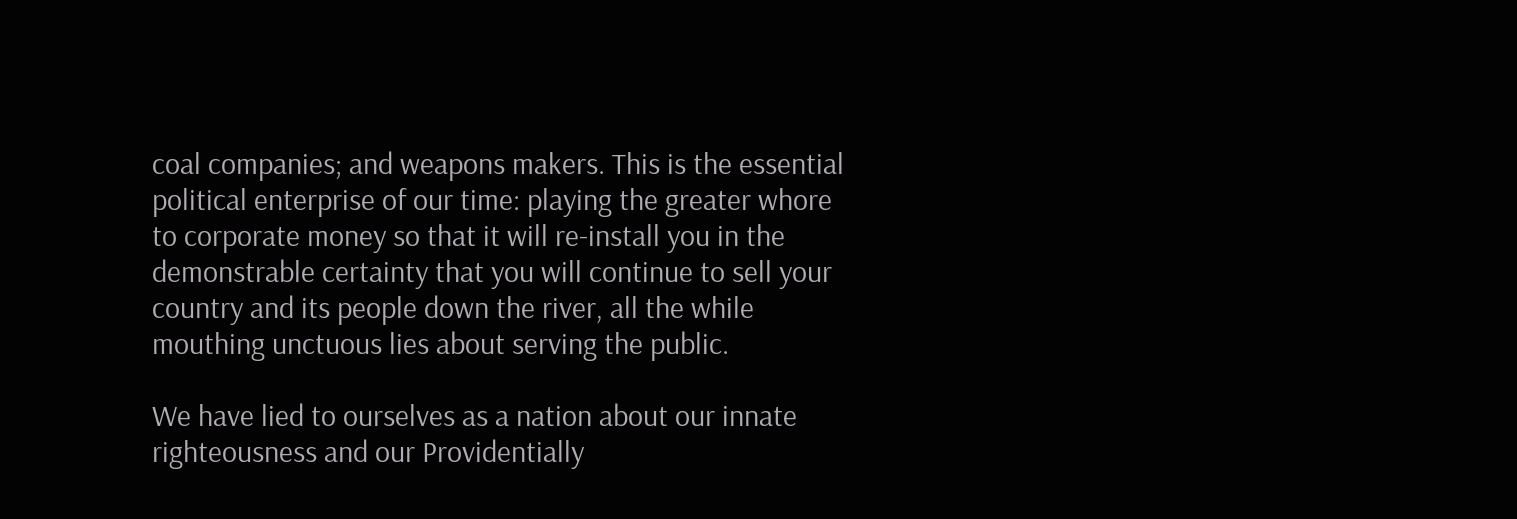coal companies; and weapons makers. This is the essential political enterprise of our time: playing the greater whore to corporate money so that it will re-install you in the demonstrable certainty that you will continue to sell your country and its people down the river, all the while mouthing unctuous lies about serving the public.

We have lied to ourselves as a nation about our innate righteousness and our Providentially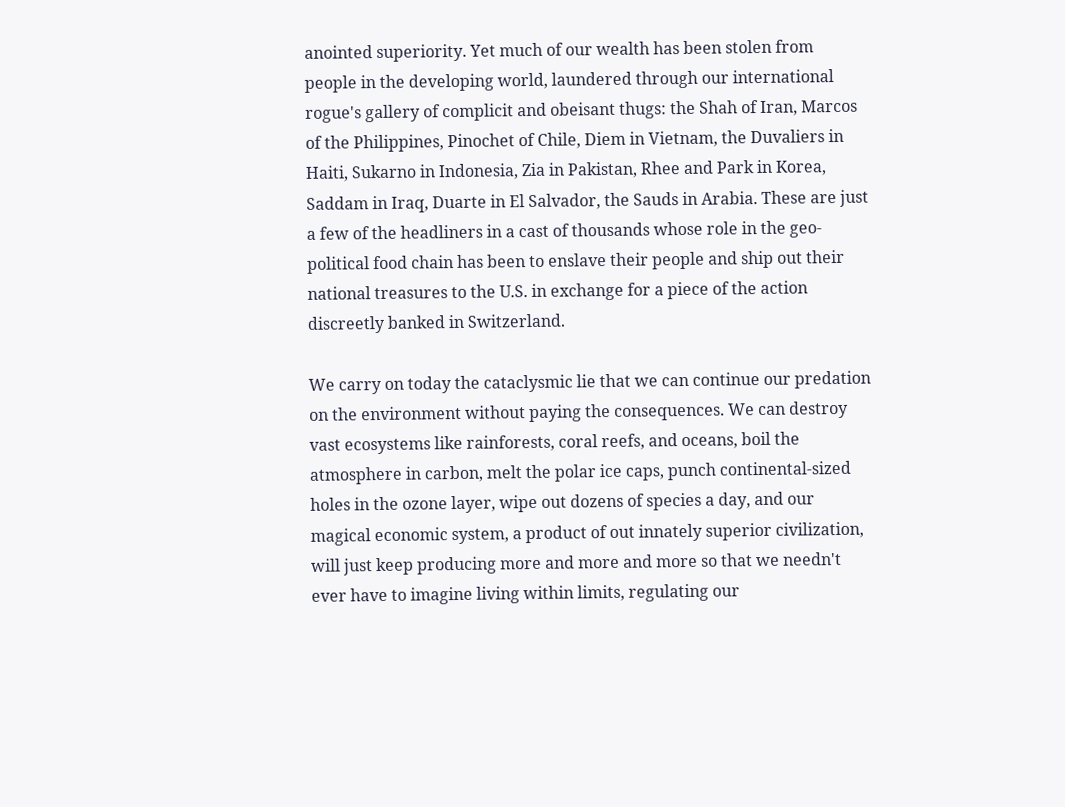anointed superiority. Yet much of our wealth has been stolen from people in the developing world, laundered through our international rogue's gallery of complicit and obeisant thugs: the Shah of Iran, Marcos of the Philippines, Pinochet of Chile, Diem in Vietnam, the Duvaliers in Haiti, Sukarno in Indonesia, Zia in Pakistan, Rhee and Park in Korea, Saddam in Iraq, Duarte in El Salvador, the Sauds in Arabia. These are just a few of the headliners in a cast of thousands whose role in the geo-political food chain has been to enslave their people and ship out their national treasures to the U.S. in exchange for a piece of the action discreetly banked in Switzerland.

We carry on today the cataclysmic lie that we can continue our predation on the environment without paying the consequences. We can destroy vast ecosystems like rainforests, coral reefs, and oceans, boil the atmosphere in carbon, melt the polar ice caps, punch continental-sized holes in the ozone layer, wipe out dozens of species a day, and our magical economic system, a product of out innately superior civilization, will just keep producing more and more and more so that we needn't ever have to imagine living within limits, regulating our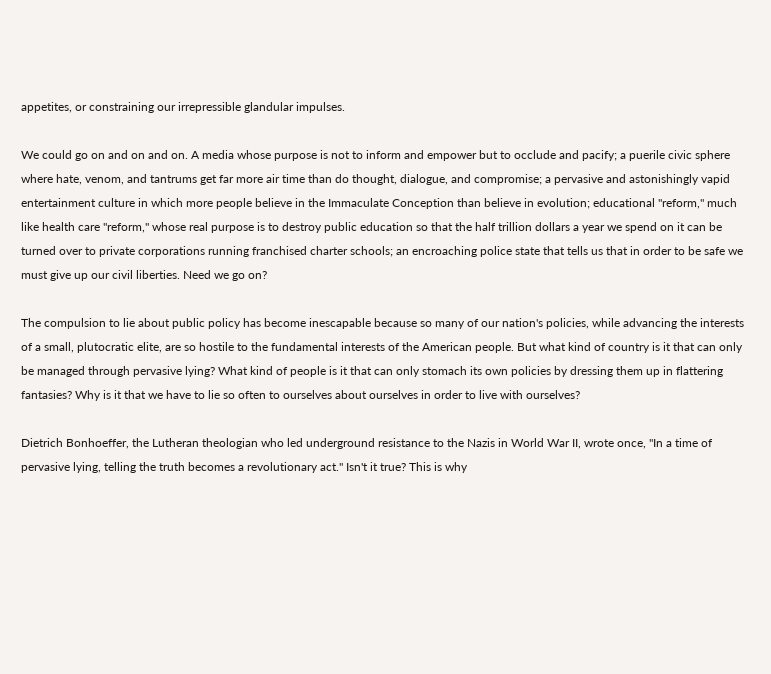appetites, or constraining our irrepressible glandular impulses.

We could go on and on and on. A media whose purpose is not to inform and empower but to occlude and pacify; a puerile civic sphere where hate, venom, and tantrums get far more air time than do thought, dialogue, and compromise; a pervasive and astonishingly vapid entertainment culture in which more people believe in the Immaculate Conception than believe in evolution; educational "reform," much like health care "reform," whose real purpose is to destroy public education so that the half trillion dollars a year we spend on it can be turned over to private corporations running franchised charter schools; an encroaching police state that tells us that in order to be safe we must give up our civil liberties. Need we go on?

The compulsion to lie about public policy has become inescapable because so many of our nation's policies, while advancing the interests of a small, plutocratic elite, are so hostile to the fundamental interests of the American people. But what kind of country is it that can only be managed through pervasive lying? What kind of people is it that can only stomach its own policies by dressing them up in flattering fantasies? Why is it that we have to lie so often to ourselves about ourselves in order to live with ourselves?

Dietrich Bonhoeffer, the Lutheran theologian who led underground resistance to the Nazis in World War II, wrote once, "In a time of pervasive lying, telling the truth becomes a revolutionary act." Isn't it true? This is why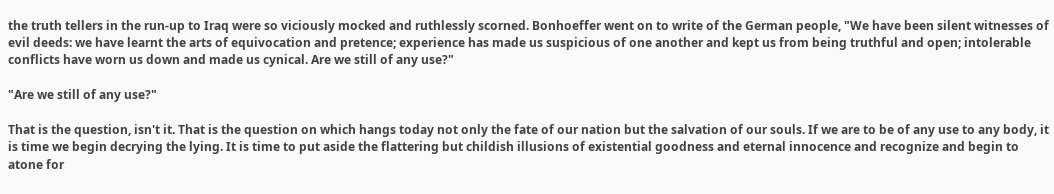the truth tellers in the run-up to Iraq were so viciously mocked and ruthlessly scorned. Bonhoeffer went on to write of the German people, "We have been silent witnesses of evil deeds: we have learnt the arts of equivocation and pretence; experience has made us suspicious of one another and kept us from being truthful and open; intolerable conflicts have worn us down and made us cynical. Are we still of any use?"

"Are we still of any use?"

That is the question, isn't it. That is the question on which hangs today not only the fate of our nation but the salvation of our souls. If we are to be of any use to any body, it is time we begin decrying the lying. It is time to put aside the flattering but childish illusions of existential goodness and eternal innocence and recognize and begin to atone for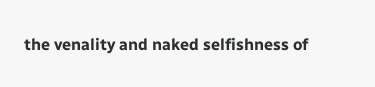the venality and naked selfishness of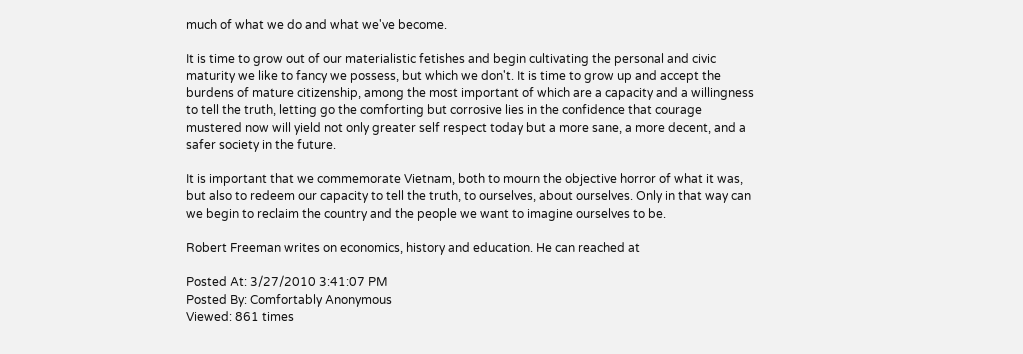much of what we do and what we've become.

It is time to grow out of our materialistic fetishes and begin cultivating the personal and civic maturity we like to fancy we possess, but which we don't. It is time to grow up and accept the burdens of mature citizenship, among the most important of which are a capacity and a willingness to tell the truth, letting go the comforting but corrosive lies in the confidence that courage mustered now will yield not only greater self respect today but a more sane, a more decent, and a safer society in the future.

It is important that we commemorate Vietnam, both to mourn the objective horror of what it was, but also to redeem our capacity to tell the truth, to ourselves, about ourselves. Only in that way can we begin to reclaim the country and the people we want to imagine ourselves to be.

Robert Freeman writes on economics, history and education. He can reached at

Posted At: 3/27/2010 3:41:07 PM
Posted By: Comfortably Anonymous
Viewed: 861 times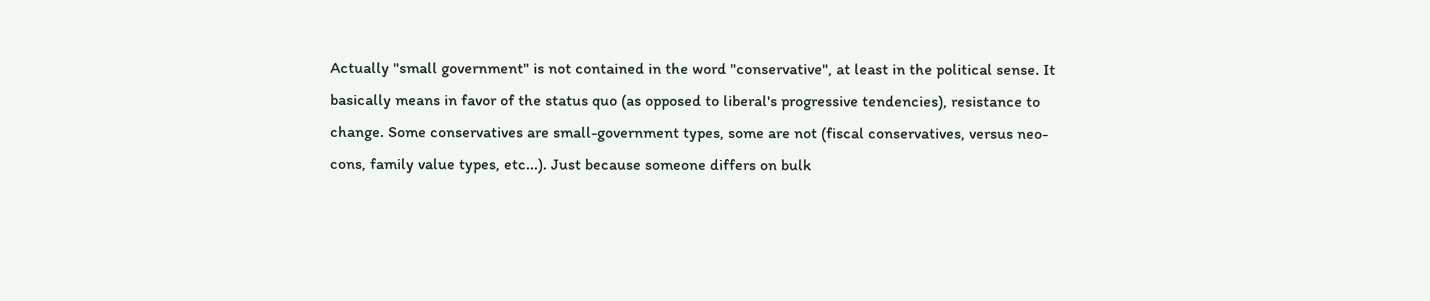Actually "small government" is not contained in the word "conservative", at least in the political sense. It basically means in favor of the status quo (as opposed to liberal's progressive tendencies), resistance to change. Some conservatives are small-government types, some are not (fiscal conservatives, versus neo-cons, family value types, etc...). Just because someone differs on bulk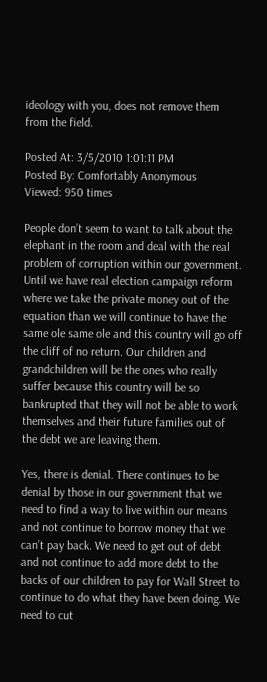ideology with you, does not remove them from the field.

Posted At: 3/5/2010 1:01:11 PM
Posted By: Comfortably Anonymous
Viewed: 950 times

People don’t seem to want to talk about the elephant in the room and deal with the real problem of corruption within our government. Until we have real election campaign reform where we take the private money out of the equation than we will continue to have the same ole same ole and this country will go off the cliff of no return. Our children and grandchildren will be the ones who really suffer because this country will be so bankrupted that they will not be able to work themselves and their future families out of the debt we are leaving them.

Yes, there is denial. There continues to be denial by those in our government that we need to find a way to live within our means and not continue to borrow money that we can’t pay back. We need to get out of debt and not continue to add more debt to the backs of our children to pay for Wall Street to continue to do what they have been doing. We need to cut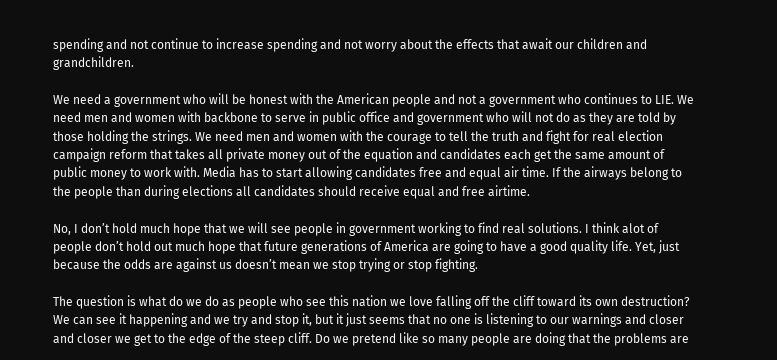spending and not continue to increase spending and not worry about the effects that await our children and grandchildren.

We need a government who will be honest with the American people and not a government who continues to LIE. We need men and women with backbone to serve in public office and government who will not do as they are told by those holding the strings. We need men and women with the courage to tell the truth and fight for real election campaign reform that takes all private money out of the equation and candidates each get the same amount of public money to work with. Media has to start allowing candidates free and equal air time. If the airways belong to the people than during elections all candidates should receive equal and free airtime.

No, I don’t hold much hope that we will see people in government working to find real solutions. I think alot of people don’t hold out much hope that future generations of America are going to have a good quality life. Yet, just because the odds are against us doesn’t mean we stop trying or stop fighting.

The question is what do we do as people who see this nation we love falling off the cliff toward its own destruction? We can see it happening and we try and stop it, but it just seems that no one is listening to our warnings and closer and closer we get to the edge of the steep cliff. Do we pretend like so many people are doing that the problems are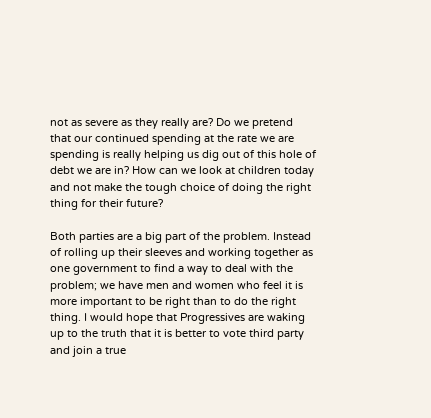not as severe as they really are? Do we pretend that our continued spending at the rate we are spending is really helping us dig out of this hole of debt we are in? How can we look at children today and not make the tough choice of doing the right thing for their future?

Both parties are a big part of the problem. Instead of rolling up their sleeves and working together as one government to find a way to deal with the problem; we have men and women who feel it is more important to be right than to do the right thing. I would hope that Progressives are waking up to the truth that it is better to vote third party and join a true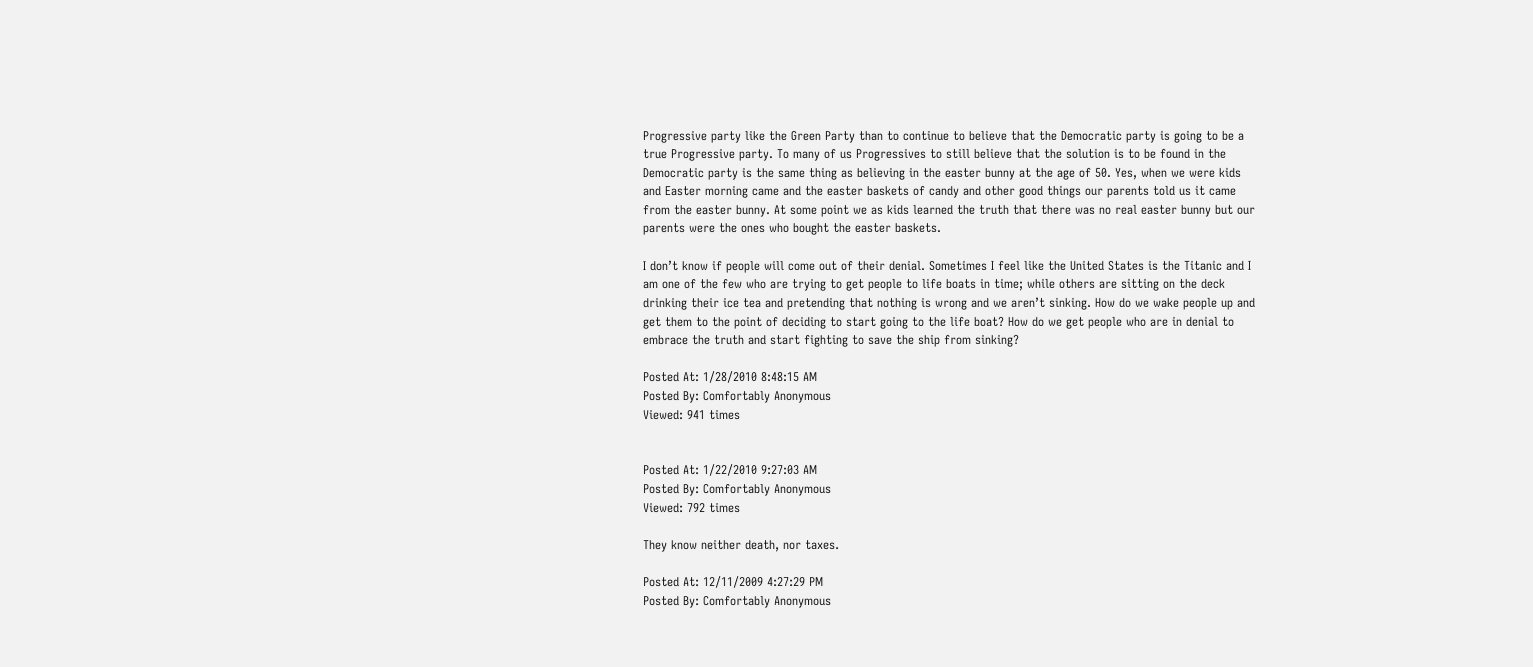Progressive party like the Green Party than to continue to believe that the Democratic party is going to be a true Progressive party. To many of us Progressives to still believe that the solution is to be found in the Democratic party is the same thing as believing in the easter bunny at the age of 50. Yes, when we were kids and Easter morning came and the easter baskets of candy and other good things our parents told us it came from the easter bunny. At some point we as kids learned the truth that there was no real easter bunny but our parents were the ones who bought the easter baskets.

I don’t know if people will come out of their denial. Sometimes I feel like the United States is the Titanic and I am one of the few who are trying to get people to life boats in time; while others are sitting on the deck drinking their ice tea and pretending that nothing is wrong and we aren’t sinking. How do we wake people up and get them to the point of deciding to start going to the life boat? How do we get people who are in denial to embrace the truth and start fighting to save the ship from sinking?

Posted At: 1/28/2010 8:48:15 AM
Posted By: Comfortably Anonymous
Viewed: 941 times


Posted At: 1/22/2010 9:27:03 AM
Posted By: Comfortably Anonymous
Viewed: 792 times

They know neither death, nor taxes.

Posted At: 12/11/2009 4:27:29 PM
Posted By: Comfortably Anonymous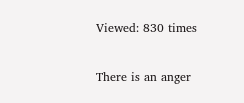Viewed: 830 times

There is an anger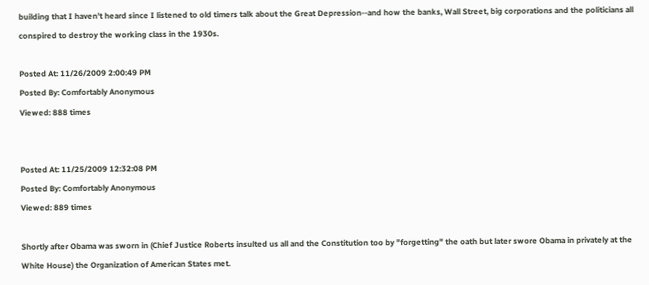building that I haven't heard since I listened to old timers talk about the Great Depression--and how the banks, Wall Street, big corporations and the politicians all conspired to destroy the working class in the 1930s.

Posted At: 11/26/2009 2:00:49 PM
Posted By: Comfortably Anonymous
Viewed: 888 times


Posted At: 11/25/2009 12:32:08 PM
Posted By: Comfortably Anonymous
Viewed: 889 times

Shortly after Obama was sworn in (Chief Justice Roberts insulted us all and the Constitution too by "forgetting" the oath but later swore Obama in privately at the White House) the Organization of American States met.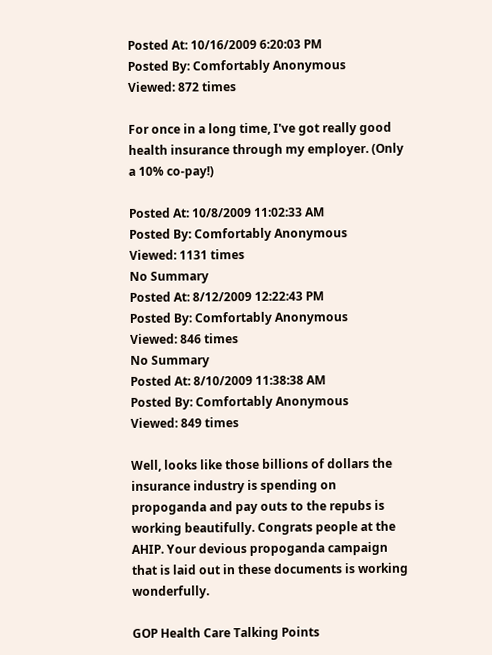Posted At: 10/16/2009 6:20:03 PM
Posted By: Comfortably Anonymous
Viewed: 872 times

For once in a long time, I've got really good health insurance through my employer. (Only a 10% co-pay!)

Posted At: 10/8/2009 11:02:33 AM
Posted By: Comfortably Anonymous
Viewed: 1131 times
No Summary
Posted At: 8/12/2009 12:22:43 PM
Posted By: Comfortably Anonymous
Viewed: 846 times
No Summary
Posted At: 8/10/2009 11:38:38 AM
Posted By: Comfortably Anonymous
Viewed: 849 times

Well, looks like those billions of dollars the insurance industry is spending on propoganda and pay outs to the repubs is working beautifully. Congrats people at the AHIP. Your devious propoganda campaign that is laid out in these documents is working wonderfully.

GOP Health Care Talking Points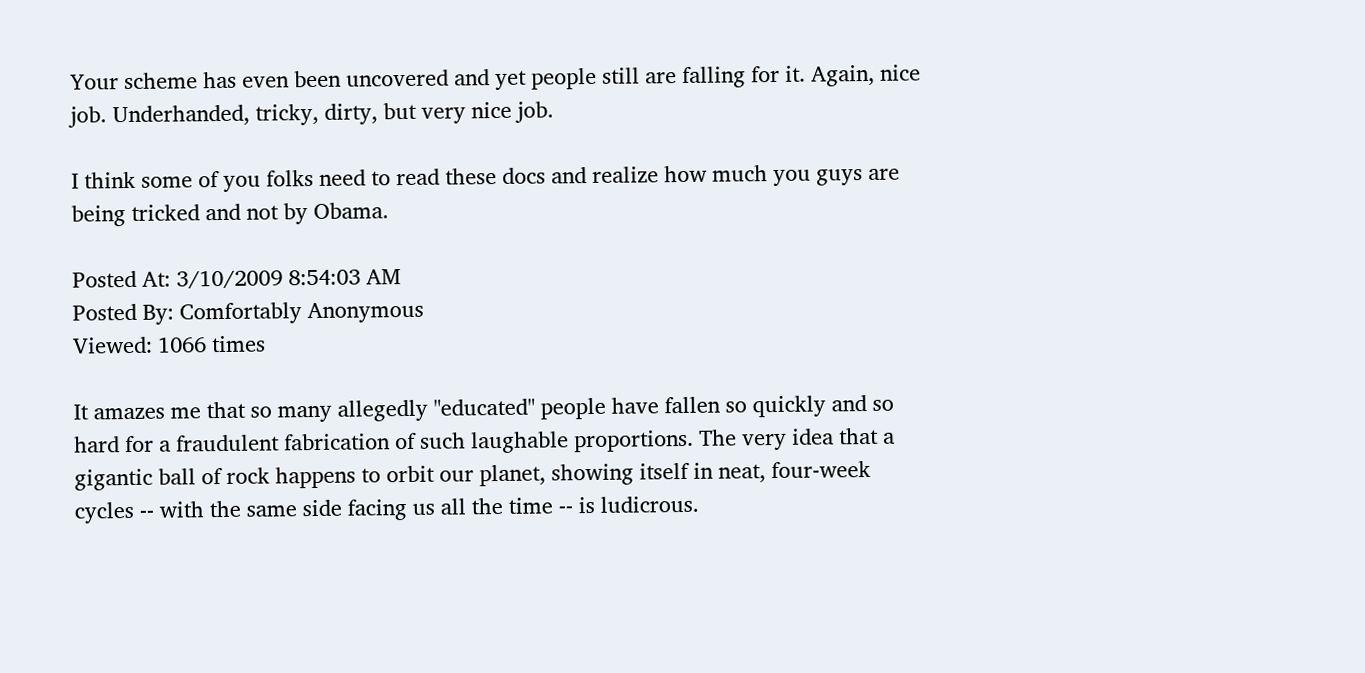Your scheme has even been uncovered and yet people still are falling for it. Again, nice job. Underhanded, tricky, dirty, but very nice job.

I think some of you folks need to read these docs and realize how much you guys are being tricked and not by Obama.

Posted At: 3/10/2009 8:54:03 AM
Posted By: Comfortably Anonymous
Viewed: 1066 times

It amazes me that so many allegedly "educated" people have fallen so quickly and so hard for a fraudulent fabrication of such laughable proportions. The very idea that a gigantic ball of rock happens to orbit our planet, showing itself in neat, four-week cycles -- with the same side facing us all the time -- is ludicrous.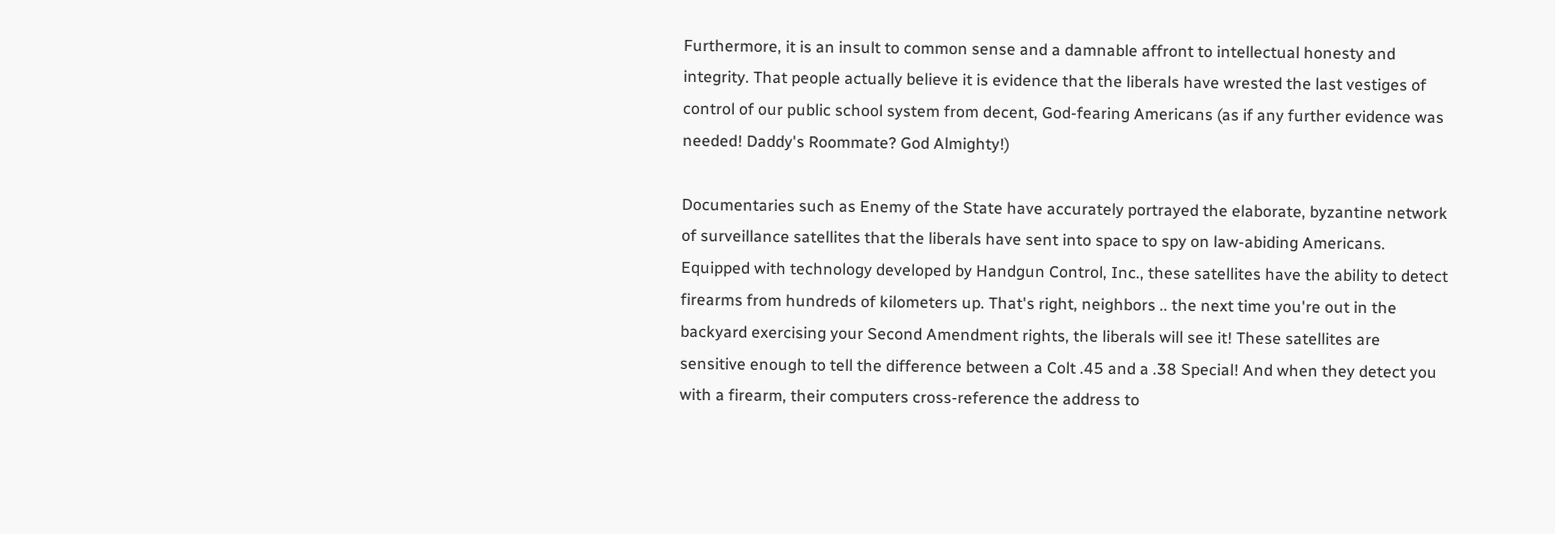Furthermore, it is an insult to common sense and a damnable affront to intellectual honesty and integrity. That people actually believe it is evidence that the liberals have wrested the last vestiges of control of our public school system from decent, God-fearing Americans (as if any further evidence was needed! Daddy's Roommate? God Almighty!)

Documentaries such as Enemy of the State have accurately portrayed the elaborate, byzantine network of surveillance satellites that the liberals have sent into space to spy on law-abiding Americans. Equipped with technology developed by Handgun Control, Inc., these satellites have the ability to detect firearms from hundreds of kilometers up. That's right, neighbors .. the next time you're out in the backyard exercising your Second Amendment rights, the liberals will see it! These satellites are sensitive enough to tell the difference between a Colt .45 and a .38 Special! And when they detect you with a firearm, their computers cross-reference the address to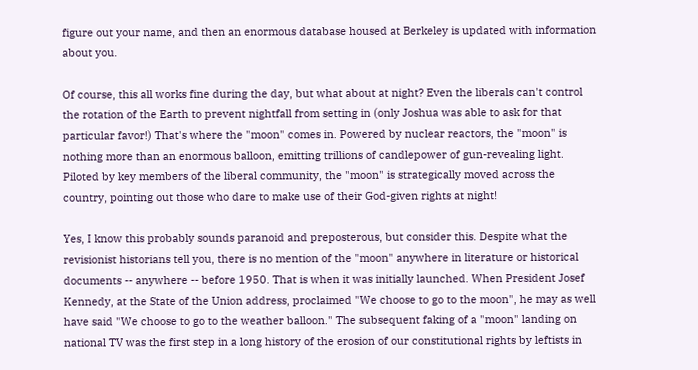figure out your name, and then an enormous database housed at Berkeley is updated with information about you.

Of course, this all works fine during the day, but what about at night? Even the liberals can't control the rotation of the Earth to prevent nightfall from setting in (only Joshua was able to ask for that particular favor!) That's where the "moon" comes in. Powered by nuclear reactors, the "moon" is nothing more than an enormous balloon, emitting trillions of candlepower of gun-revealing light. Piloted by key members of the liberal community, the "moon" is strategically moved across the country, pointing out those who dare to make use of their God-given rights at night!

Yes, I know this probably sounds paranoid and preposterous, but consider this. Despite what the revisionist historians tell you, there is no mention of the "moon" anywhere in literature or historical documents -- anywhere -- before 1950. That is when it was initially launched. When President Josef Kennedy, at the State of the Union address, proclaimed "We choose to go to the moon", he may as well have said "We choose to go to the weather balloon." The subsequent faking of a "moon" landing on national TV was the first step in a long history of the erosion of our constitutional rights by leftists in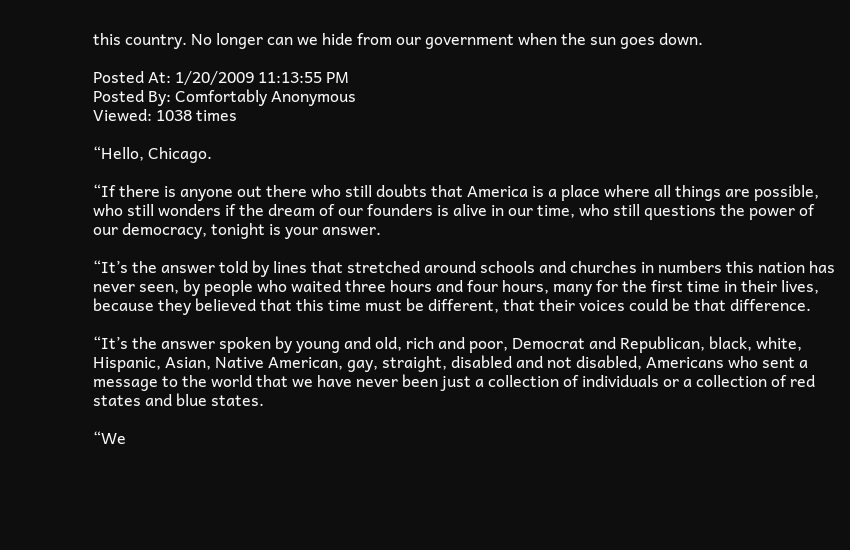this country. No longer can we hide from our government when the sun goes down.

Posted At: 1/20/2009 11:13:55 PM
Posted By: Comfortably Anonymous
Viewed: 1038 times

“Hello, Chicago.

“If there is anyone out there who still doubts that America is a place where all things are possible, who still wonders if the dream of our founders is alive in our time, who still questions the power of our democracy, tonight is your answer.

“It’s the answer told by lines that stretched around schools and churches in numbers this nation has never seen, by people who waited three hours and four hours, many for the first time in their lives, because they believed that this time must be different, that their voices could be that difference.

“It’s the answer spoken by young and old, rich and poor, Democrat and Republican, black, white, Hispanic, Asian, Native American, gay, straight, disabled and not disabled, Americans who sent a message to the world that we have never been just a collection of individuals or a collection of red states and blue states.

“We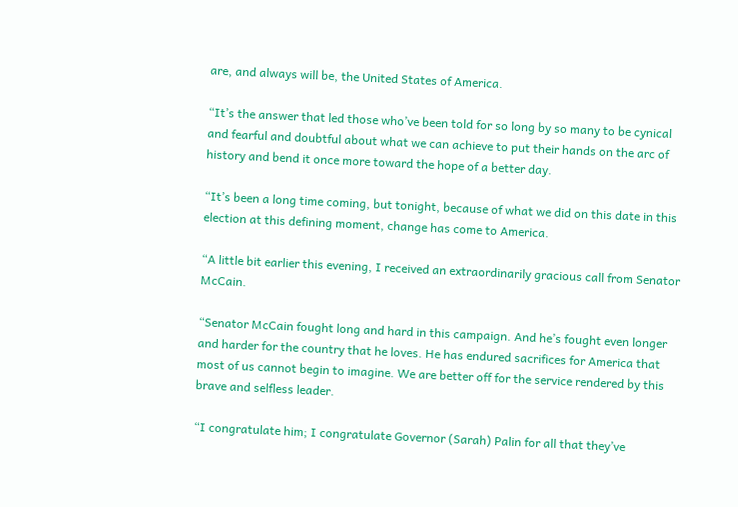are, and always will be, the United States of America.

“It’s the answer that led those who’ve been told for so long by so many to be cynical and fearful and doubtful about what we can achieve to put their hands on the arc of history and bend it once more toward the hope of a better day.

“It’s been a long time coming, but tonight, because of what we did on this date in this election at this defining moment, change has come to America.

“A little bit earlier this evening, I received an extraordinarily gracious call from Senator McCain.

“Senator McCain fought long and hard in this campaign. And he’s fought even longer and harder for the country that he loves. He has endured sacrifices for America that most of us cannot begin to imagine. We are better off for the service rendered by this brave and selfless leader.

“I congratulate him; I congratulate Governor (Sarah) Palin for all that they’ve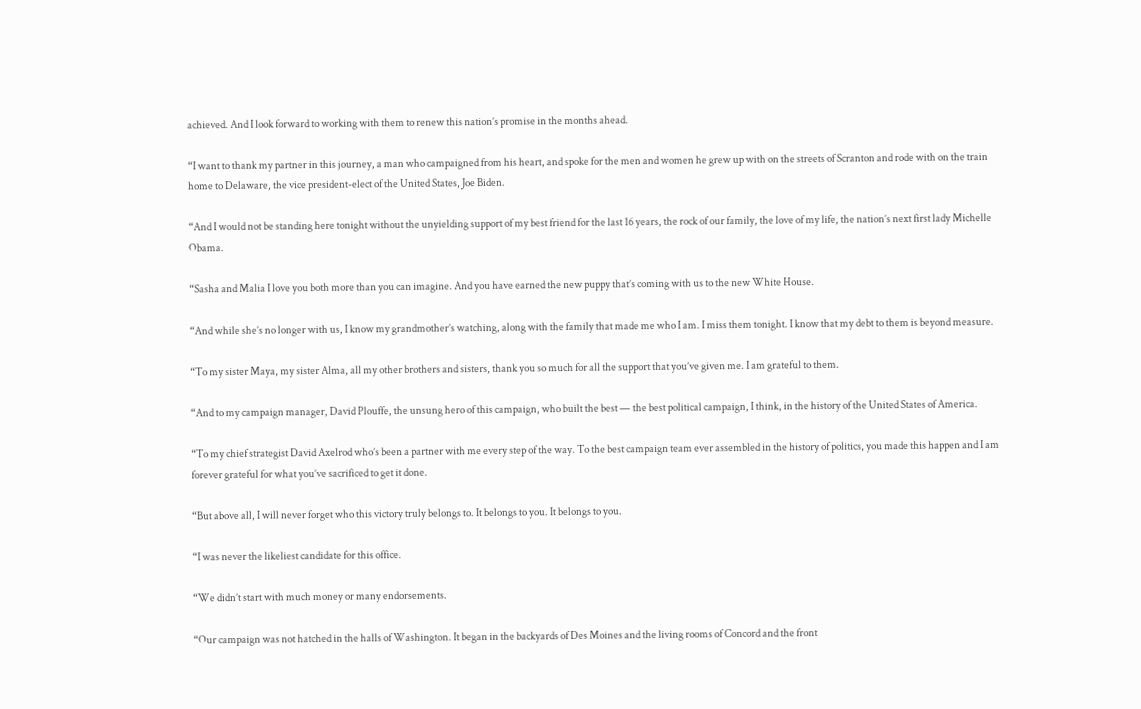achieved. And I look forward to working with them to renew this nation’s promise in the months ahead.

“I want to thank my partner in this journey, a man who campaigned from his heart, and spoke for the men and women he grew up with on the streets of Scranton and rode with on the train home to Delaware, the vice president-elect of the United States, Joe Biden.

“And I would not be standing here tonight without the unyielding support of my best friend for the last 16 years, the rock of our family, the love of my life, the nation’s next first lady Michelle Obama.

“Sasha and Malia I love you both more than you can imagine. And you have earned the new puppy that’s coming with us to the new White House.

“And while she’s no longer with us, I know my grandmother’s watching, along with the family that made me who I am. I miss them tonight. I know that my debt to them is beyond measure.

“To my sister Maya, my sister Alma, all my other brothers and sisters, thank you so much for all the support that you’ve given me. I am grateful to them.

“And to my campaign manager, David Plouffe, the unsung hero of this campaign, who built the best — the best political campaign, I think, in the history of the United States of America.

“To my chief strategist David Axelrod who’s been a partner with me every step of the way. To the best campaign team ever assembled in the history of politics, you made this happen and I am forever grateful for what you’ve sacrificed to get it done.

“But above all, I will never forget who this victory truly belongs to. It belongs to you. It belongs to you.

“I was never the likeliest candidate for this office.

“We didn’t start with much money or many endorsements.

“Our campaign was not hatched in the halls of Washington. It began in the backyards of Des Moines and the living rooms of Concord and the front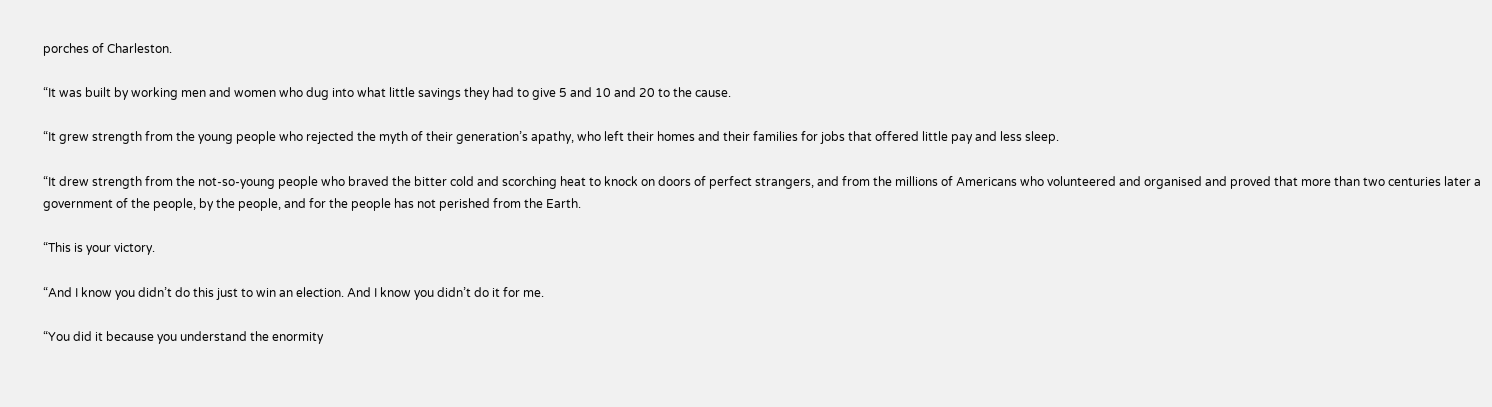porches of Charleston.

“It was built by working men and women who dug into what little savings they had to give 5 and 10 and 20 to the cause.

“It grew strength from the young people who rejected the myth of their generation’s apathy, who left their homes and their families for jobs that offered little pay and less sleep.

“It drew strength from the not-so-young people who braved the bitter cold and scorching heat to knock on doors of perfect strangers, and from the millions of Americans who volunteered and organised and proved that more than two centuries later a government of the people, by the people, and for the people has not perished from the Earth.

“This is your victory.

“And I know you didn’t do this just to win an election. And I know you didn’t do it for me.

“You did it because you understand the enormity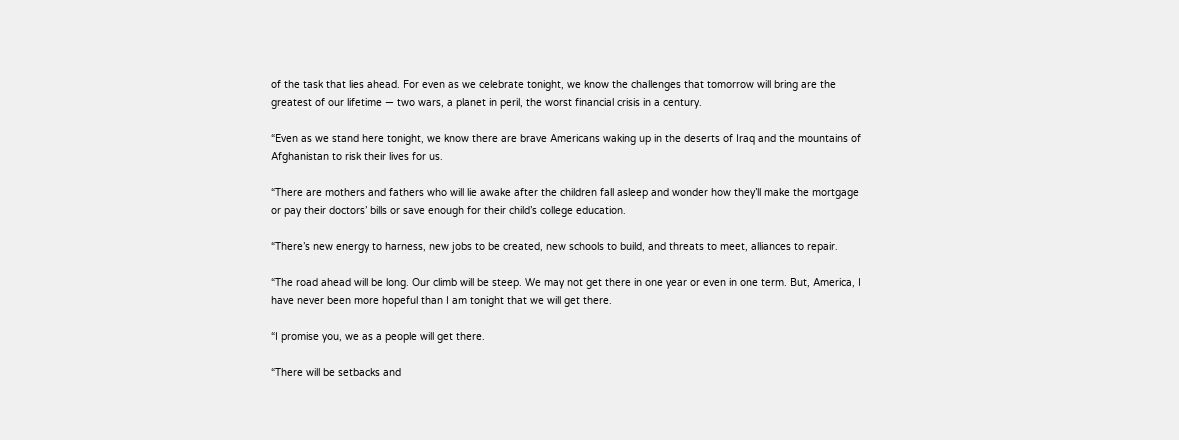of the task that lies ahead. For even as we celebrate tonight, we know the challenges that tomorrow will bring are the greatest of our lifetime — two wars, a planet in peril, the worst financial crisis in a century.

“Even as we stand here tonight, we know there are brave Americans waking up in the deserts of Iraq and the mountains of Afghanistan to risk their lives for us.

“There are mothers and fathers who will lie awake after the children fall asleep and wonder how they’ll make the mortgage or pay their doctors’ bills or save enough for their child’s college education.

“There’s new energy to harness, new jobs to be created, new schools to build, and threats to meet, alliances to repair.

“The road ahead will be long. Our climb will be steep. We may not get there in one year or even in one term. But, America, I have never been more hopeful than I am tonight that we will get there.

“I promise you, we as a people will get there.

“There will be setbacks and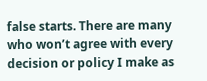false starts. There are many who won’t agree with every decision or policy I make as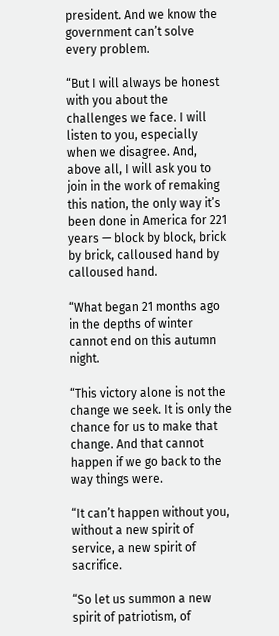president. And we know the government can’t solve every problem.

“But I will always be honest with you about the challenges we face. I will listen to you, especially when we disagree. And, above all, I will ask you to join in the work of remaking this nation, the only way it’s been done in America for 221 years — block by block, brick by brick, calloused hand by calloused hand.

“What began 21 months ago in the depths of winter cannot end on this autumn night.

“This victory alone is not the change we seek. It is only the chance for us to make that change. And that cannot happen if we go back to the way things were.

“It can’t happen without you, without a new spirit of service, a new spirit of sacrifice.

“So let us summon a new spirit of patriotism, of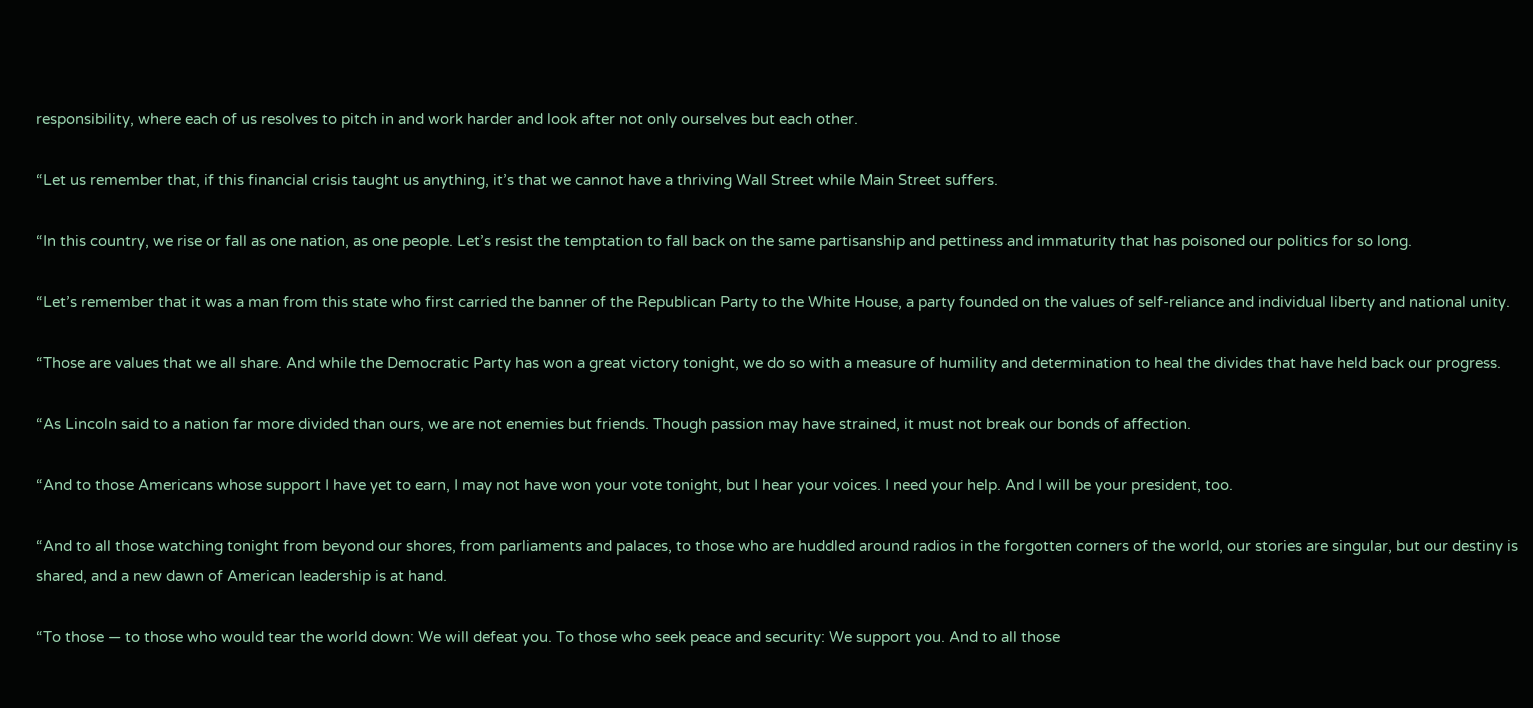responsibility, where each of us resolves to pitch in and work harder and look after not only ourselves but each other.

“Let us remember that, if this financial crisis taught us anything, it’s that we cannot have a thriving Wall Street while Main Street suffers.

“In this country, we rise or fall as one nation, as one people. Let’s resist the temptation to fall back on the same partisanship and pettiness and immaturity that has poisoned our politics for so long.

“Let’s remember that it was a man from this state who first carried the banner of the Republican Party to the White House, a party founded on the values of self-reliance and individual liberty and national unity.

“Those are values that we all share. And while the Democratic Party has won a great victory tonight, we do so with a measure of humility and determination to heal the divides that have held back our progress.

“As Lincoln said to a nation far more divided than ours, we are not enemies but friends. Though passion may have strained, it must not break our bonds of affection.

“And to those Americans whose support I have yet to earn, I may not have won your vote tonight, but I hear your voices. I need your help. And I will be your president, too.

“And to all those watching tonight from beyond our shores, from parliaments and palaces, to those who are huddled around radios in the forgotten corners of the world, our stories are singular, but our destiny is shared, and a new dawn of American leadership is at hand.

“To those — to those who would tear the world down: We will defeat you. To those who seek peace and security: We support you. And to all those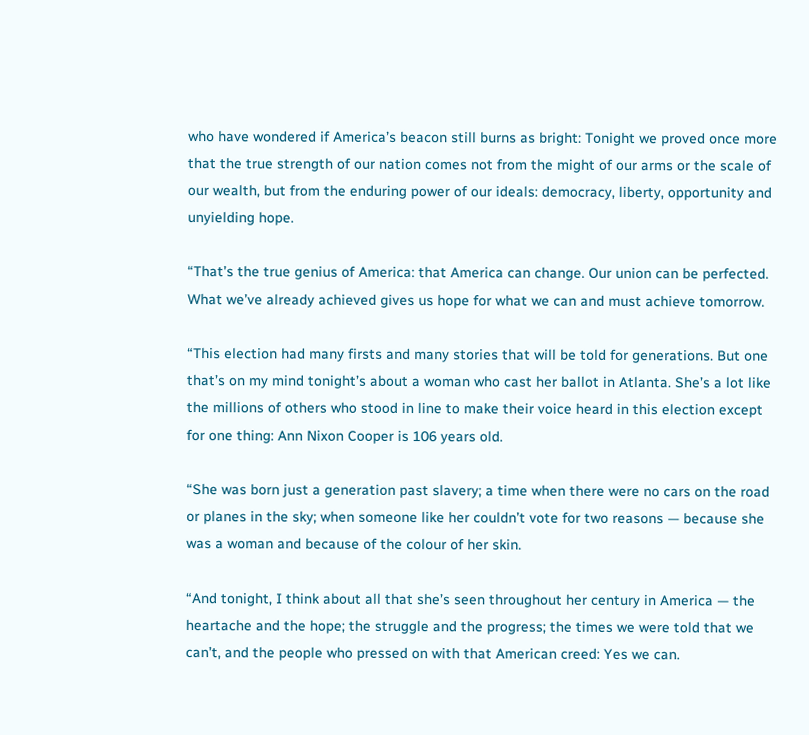who have wondered if America’s beacon still burns as bright: Tonight we proved once more that the true strength of our nation comes not from the might of our arms or the scale of our wealth, but from the enduring power of our ideals: democracy, liberty, opportunity and unyielding hope.

“That’s the true genius of America: that America can change. Our union can be perfected. What we’ve already achieved gives us hope for what we can and must achieve tomorrow.

“This election had many firsts and many stories that will be told for generations. But one that’s on my mind tonight’s about a woman who cast her ballot in Atlanta. She’s a lot like the millions of others who stood in line to make their voice heard in this election except for one thing: Ann Nixon Cooper is 106 years old.

“She was born just a generation past slavery; a time when there were no cars on the road or planes in the sky; when someone like her couldn’t vote for two reasons — because she was a woman and because of the colour of her skin.

“And tonight, I think about all that she’s seen throughout her century in America — the heartache and the hope; the struggle and the progress; the times we were told that we can’t, and the people who pressed on with that American creed: Yes we can.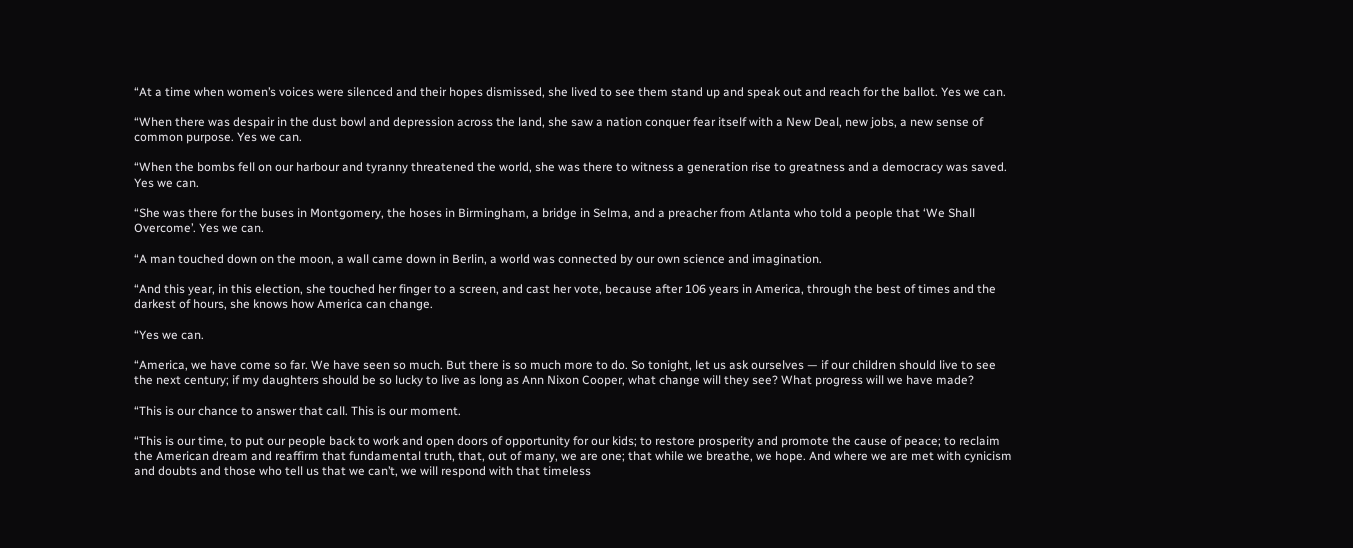“At a time when women’s voices were silenced and their hopes dismissed, she lived to see them stand up and speak out and reach for the ballot. Yes we can.

“When there was despair in the dust bowl and depression across the land, she saw a nation conquer fear itself with a New Deal, new jobs, a new sense of common purpose. Yes we can.

“When the bombs fell on our harbour and tyranny threatened the world, she was there to witness a generation rise to greatness and a democracy was saved. Yes we can.

“She was there for the buses in Montgomery, the hoses in Birmingham, a bridge in Selma, and a preacher from Atlanta who told a people that ‘We Shall Overcome’. Yes we can.

“A man touched down on the moon, a wall came down in Berlin, a world was connected by our own science and imagination.

“And this year, in this election, she touched her finger to a screen, and cast her vote, because after 106 years in America, through the best of times and the darkest of hours, she knows how America can change.

“Yes we can.

“America, we have come so far. We have seen so much. But there is so much more to do. So tonight, let us ask ourselves — if our children should live to see the next century; if my daughters should be so lucky to live as long as Ann Nixon Cooper, what change will they see? What progress will we have made?

“This is our chance to answer that call. This is our moment.

“This is our time, to put our people back to work and open doors of opportunity for our kids; to restore prosperity and promote the cause of peace; to reclaim the American dream and reaffirm that fundamental truth, that, out of many, we are one; that while we breathe, we hope. And where we are met with cynicism and doubts and those who tell us that we can’t, we will respond with that timeless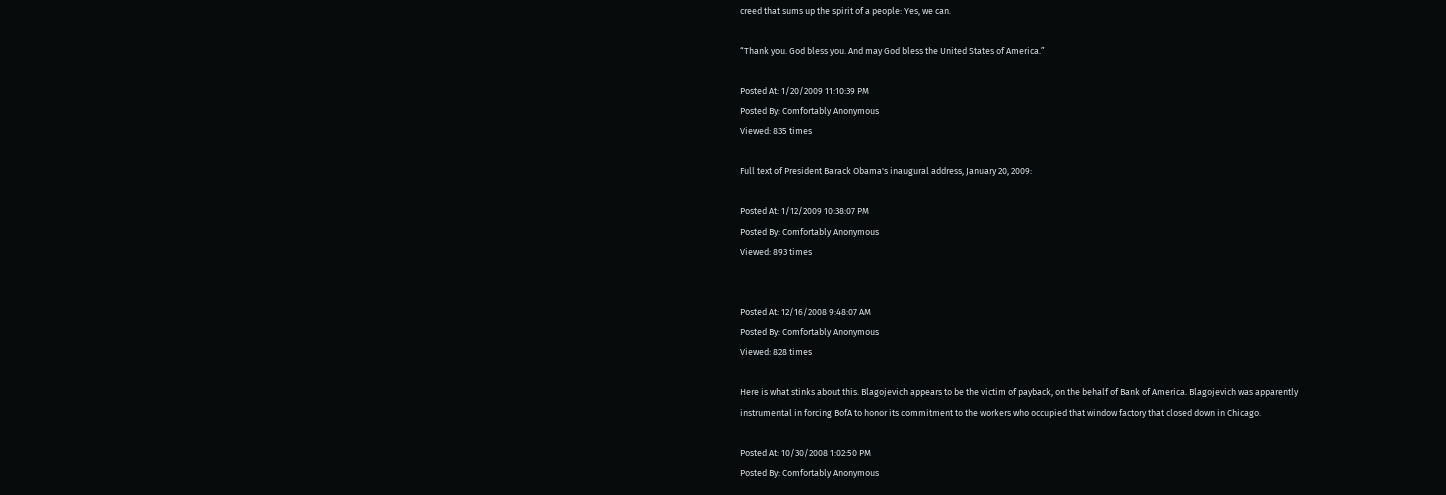creed that sums up the spirit of a people: Yes, we can.

“Thank you. God bless you. And may God bless the United States of America.”

Posted At: 1/20/2009 11:10:39 PM
Posted By: Comfortably Anonymous
Viewed: 835 times

Full text of President Barack Obama's inaugural address, January 20, 2009:

Posted At: 1/12/2009 10:38:07 PM
Posted By: Comfortably Anonymous
Viewed: 893 times


Posted At: 12/16/2008 9:48:07 AM
Posted By: Comfortably Anonymous
Viewed: 828 times

Here is what stinks about this. Blagojevich appears to be the victim of payback, on the behalf of Bank of America. Blagojevich was apparently instrumental in forcing BofA to honor its commitment to the workers who occupied that window factory that closed down in Chicago.

Posted At: 10/30/2008 1:02:50 PM
Posted By: Comfortably Anonymous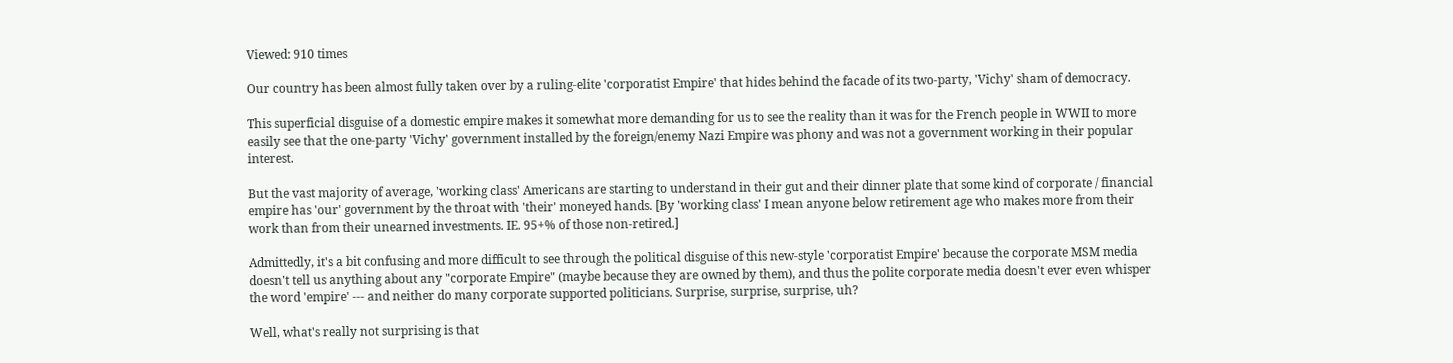Viewed: 910 times

Our country has been almost fully taken over by a ruling-elite 'corporatist Empire' that hides behind the facade of its two-party, 'Vichy' sham of democracy.

This superficial disguise of a domestic empire makes it somewhat more demanding for us to see the reality than it was for the French people in WWII to more easily see that the one-party 'Vichy' government installed by the foreign/enemy Nazi Empire was phony and was not a government working in their popular interest.

But the vast majority of average, 'working class' Americans are starting to understand in their gut and their dinner plate that some kind of corporate / financial empire has 'our' government by the throat with 'their' moneyed hands. [By 'working class' I mean anyone below retirement age who makes more from their work than from their unearned investments. IE. 95+% of those non-retired.]

Admittedly, it's a bit confusing and more difficult to see through the political disguise of this new-style 'corporatist Empire' because the corporate MSM media doesn't tell us anything about any "corporate Empire" (maybe because they are owned by them), and thus the polite corporate media doesn't ever even whisper the word 'empire' --- and neither do many corporate supported politicians. Surprise, surprise, surprise, uh?

Well, what's really not surprising is that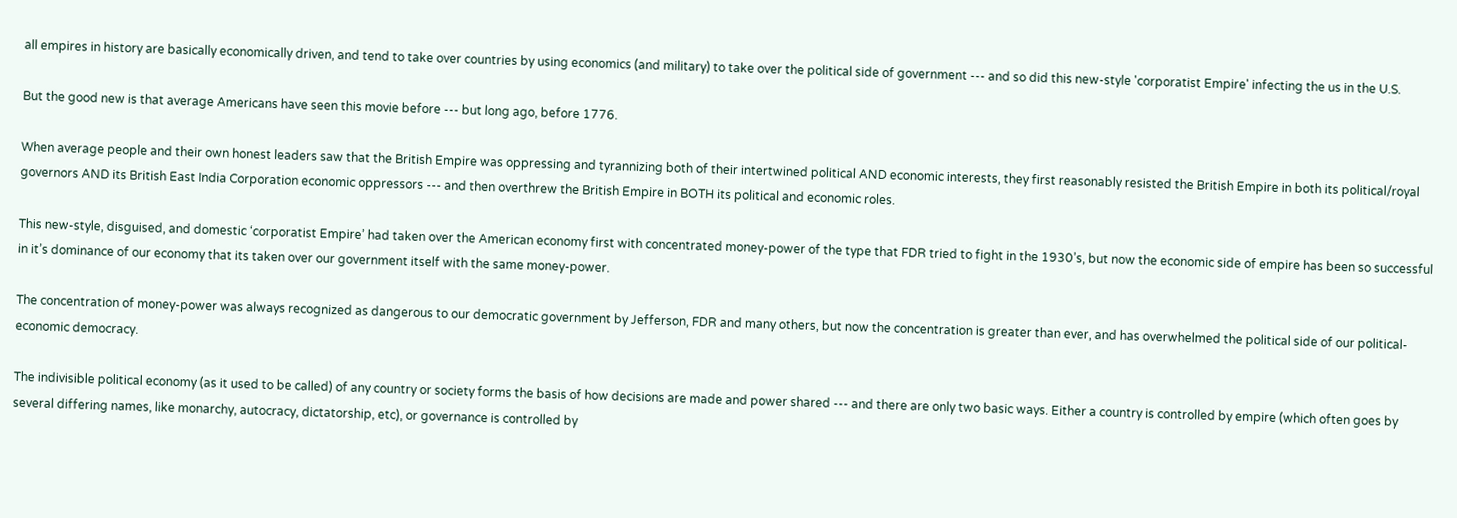all empires in history are basically economically driven, and tend to take over countries by using economics (and military) to take over the political side of government --- and so did this new-style 'corporatist Empire' infecting the us in the U.S.

But the good new is that average Americans have seen this movie before --- but long ago, before 1776.

When average people and their own honest leaders saw that the British Empire was oppressing and tyrannizing both of their intertwined political AND economic interests, they first reasonably resisted the British Empire in both its political/royal governors AND its British East India Corporation economic oppressors --- and then overthrew the British Empire in BOTH its political and economic roles.

This new-style, disguised, and domestic ‘corporatist Empire’ had taken over the American economy first with concentrated money-power of the type that FDR tried to fight in the 1930’s, but now the economic side of empire has been so successful in it’s dominance of our economy that its taken over our government itself with the same money-power.

The concentration of money-power was always recognized as dangerous to our democratic government by Jefferson, FDR and many others, but now the concentration is greater than ever, and has overwhelmed the political side of our political-economic democracy.

The indivisible political economy (as it used to be called) of any country or society forms the basis of how decisions are made and power shared --- and there are only two basic ways. Either a country is controlled by empire (which often goes by several differing names, like monarchy, autocracy, dictatorship, etc), or governance is controlled by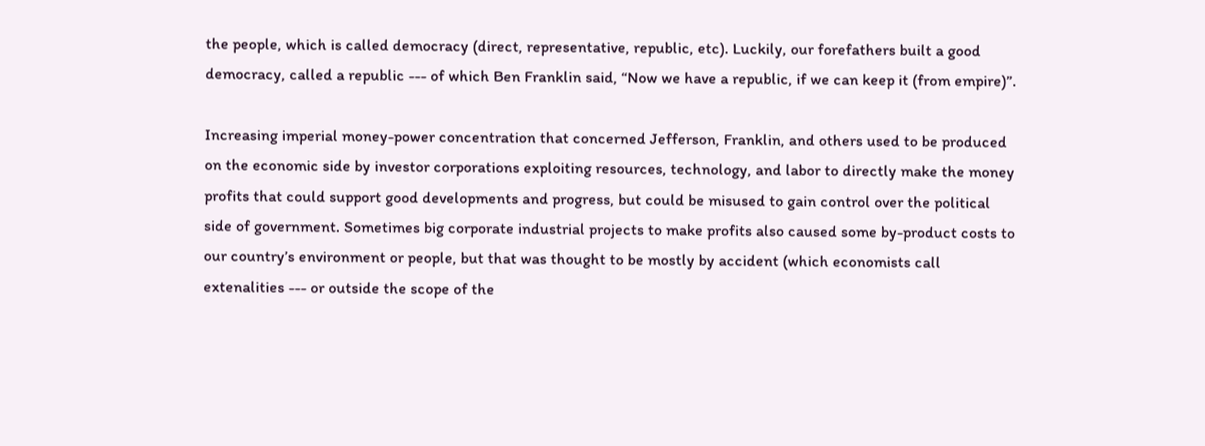the people, which is called democracy (direct, representative, republic, etc). Luckily, our forefathers built a good democracy, called a republic --- of which Ben Franklin said, “Now we have a republic, if we can keep it (from empire)”.

Increasing imperial money-power concentration that concerned Jefferson, Franklin, and others used to be produced on the economic side by investor corporations exploiting resources, technology, and labor to directly make the money profits that could support good developments and progress, but could be misused to gain control over the political side of government. Sometimes big corporate industrial projects to make profits also caused some by-product costs to our country’s environment or people, but that was thought to be mostly by accident (which economists call extenalities --- or outside the scope of the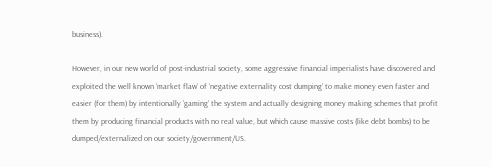business).

However, in our new world of post-industrial society, some aggressive financial imperialists have discovered and exploited the well known ‘market flaw’ of ‘negative externality cost dumping’ to make money even faster and easier (for them) by intentionally ‘gaming’ the system and actually designing money making schemes that profit them by producing financial products with no real value, but which cause massive costs (like debt bombs) to be dumped/externalized on our society/government/US.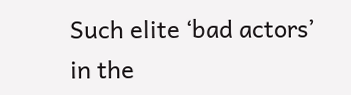Such elite ‘bad actors’ in the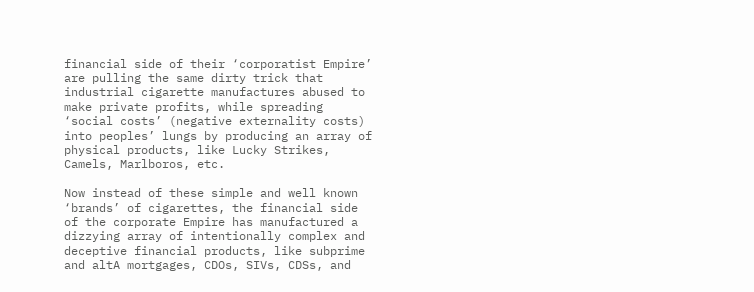financial side of their ‘corporatist Empire’ are pulling the same dirty trick that industrial cigarette manufactures abused to make private profits, while spreading ‘social costs’ (negative externality costs) into peoples’ lungs by producing an array of physical products, like Lucky Strikes, Camels, Marlboros, etc.

Now instead of these simple and well known ‘brands’ of cigarettes, the financial side of the corporate Empire has manufactured a dizzying array of intentionally complex and deceptive financial products, like subprime and altA mortgages, CDOs, SIVs, CDSs, and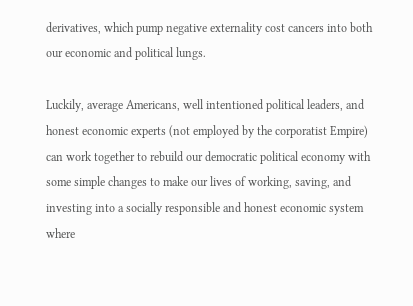derivatives, which pump negative externality cost cancers into both our economic and political lungs.

Luckily, average Americans, well intentioned political leaders, and honest economic experts (not employed by the corporatist Empire) can work together to rebuild our democratic political economy with some simple changes to make our lives of working, saving, and investing into a socially responsible and honest economic system where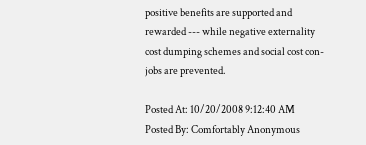positive benefits are supported and rewarded --- while negative externality cost dumping schemes and social cost con-jobs are prevented.

Posted At: 10/20/2008 9:12:40 AM
Posted By: Comfortably Anonymous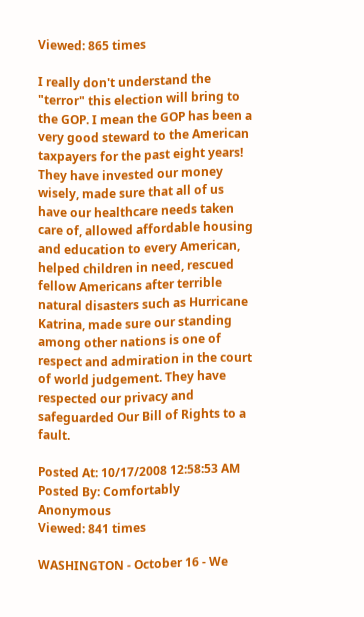Viewed: 865 times

I really don't understand the "terror" this election will bring to the GOP. I mean the GOP has been a very good steward to the American taxpayers for the past eight years! They have invested our money wisely, made sure that all of us have our healthcare needs taken care of, allowed affordable housing and education to every American, helped children in need, rescued fellow Americans after terrible natural disasters such as Hurricane Katrina, made sure our standing among other nations is one of respect and admiration in the court of world judgement. They have respected our privacy and safeguarded Our Bill of Rights to a fault.

Posted At: 10/17/2008 12:58:53 AM
Posted By: Comfortably Anonymous
Viewed: 841 times

WASHINGTON - October 16 - We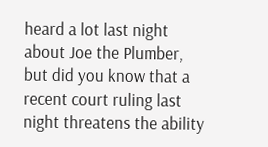heard a lot last night about Joe the Plumber, but did you know that a recent court ruling last night threatens the ability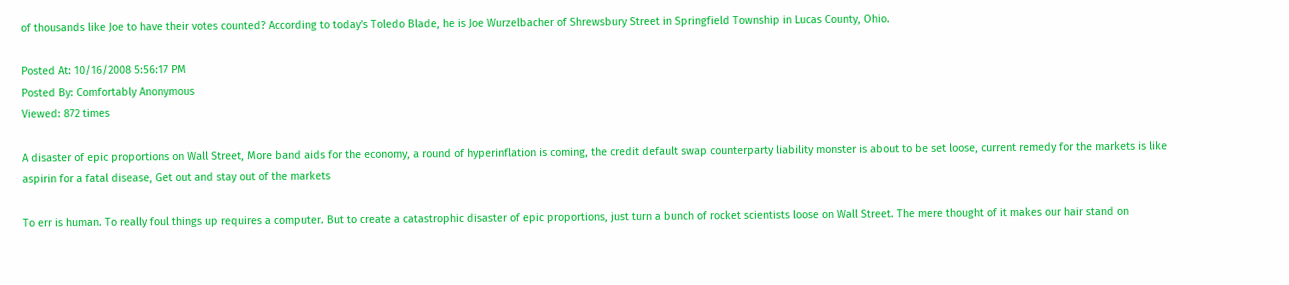of thousands like Joe to have their votes counted? According to today's Toledo Blade, he is Joe Wurzelbacher of Shrewsbury Street in Springfield Township in Lucas County, Ohio.

Posted At: 10/16/2008 5:56:17 PM
Posted By: Comfortably Anonymous
Viewed: 872 times

A disaster of epic proportions on Wall Street, More band aids for the economy, a round of hyperinflation is coming, the credit default swap counterparty liability monster is about to be set loose, current remedy for the markets is like aspirin for a fatal disease, Get out and stay out of the markets

To err is human. To really foul things up requires a computer. But to create a catastrophic disaster of epic proportions, just turn a bunch of rocket scientists loose on Wall Street. The mere thought of it makes our hair stand on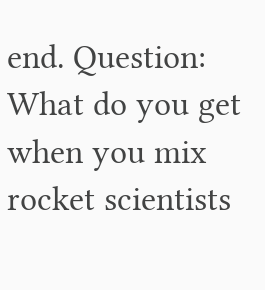end. Question: What do you get when you mix rocket scientists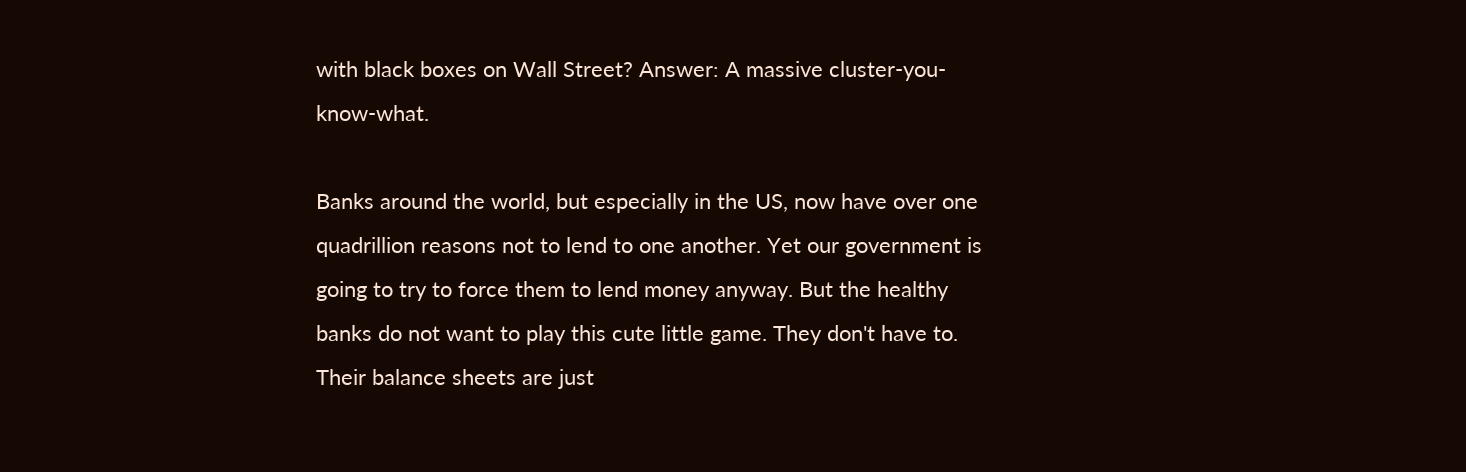with black boxes on Wall Street? Answer: A massive cluster-you-know-what.

Banks around the world, but especially in the US, now have over one quadrillion reasons not to lend to one another. Yet our government is going to try to force them to lend money anyway. But the healthy banks do not want to play this cute little game. They don't have to. Their balance sheets are just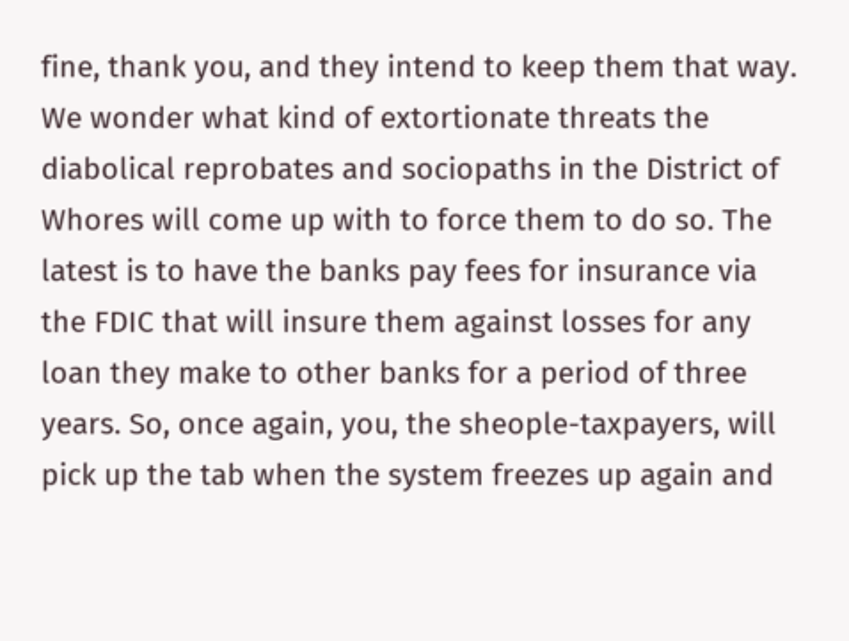fine, thank you, and they intend to keep them that way. We wonder what kind of extortionate threats the diabolical reprobates and sociopaths in the District of Whores will come up with to force them to do so. The latest is to have the banks pay fees for insurance via the FDIC that will insure them against losses for any loan they make to other banks for a period of three years. So, once again, you, the sheople-taxpayers, will pick up the tab when the system freezes up again and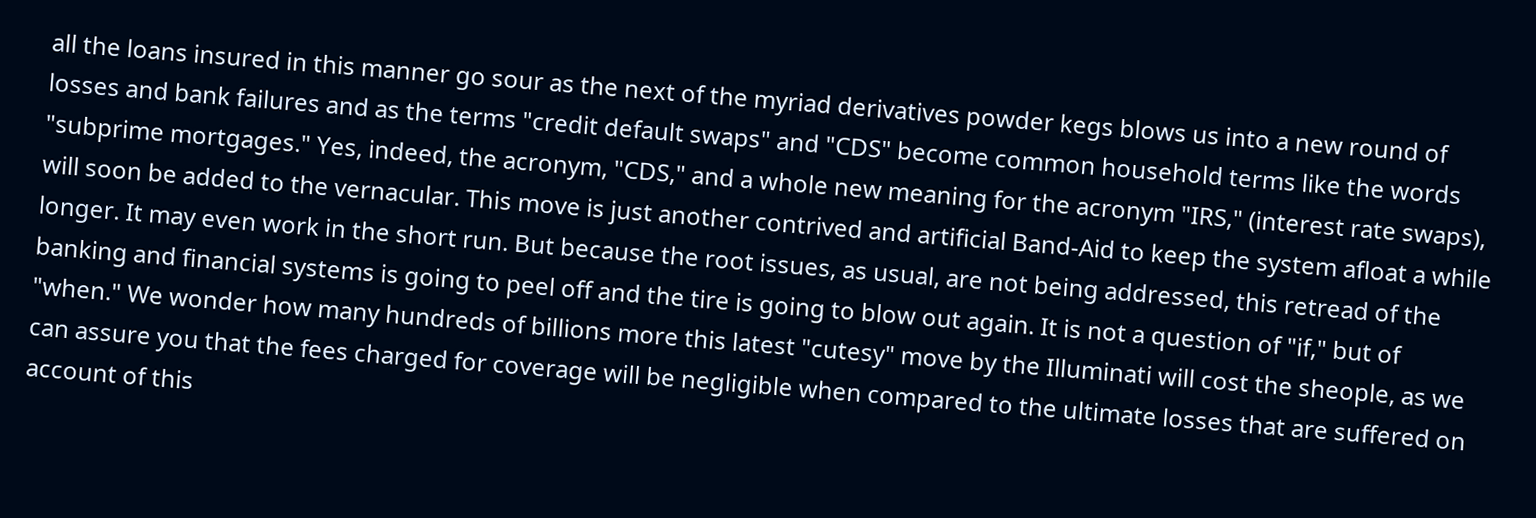all the loans insured in this manner go sour as the next of the myriad derivatives powder kegs blows us into a new round of losses and bank failures and as the terms "credit default swaps" and "CDS" become common household terms like the words "subprime mortgages." Yes, indeed, the acronym, "CDS," and a whole new meaning for the acronym "IRS," (interest rate swaps), will soon be added to the vernacular. This move is just another contrived and artificial Band-Aid to keep the system afloat a while longer. It may even work in the short run. But because the root issues, as usual, are not being addressed, this retread of the banking and financial systems is going to peel off and the tire is going to blow out again. It is not a question of "if," but of "when." We wonder how many hundreds of billions more this latest "cutesy" move by the Illuminati will cost the sheople, as we can assure you that the fees charged for coverage will be negligible when compared to the ultimate losses that are suffered on account of this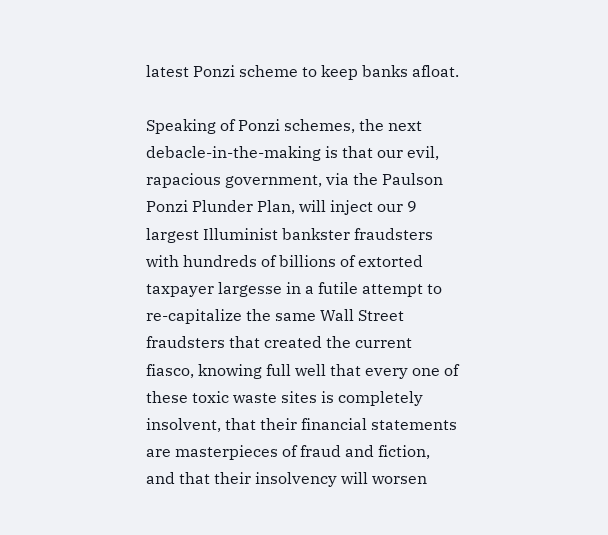latest Ponzi scheme to keep banks afloat.

Speaking of Ponzi schemes, the next debacle-in-the-making is that our evil, rapacious government, via the Paulson Ponzi Plunder Plan, will inject our 9 largest Illuminist bankster fraudsters with hundreds of billions of extorted taxpayer largesse in a futile attempt to re-capitalize the same Wall Street fraudsters that created the current fiasco, knowing full well that every one of these toxic waste sites is completely insolvent, that their financial statements are masterpieces of fraud and fiction, and that their insolvency will worsen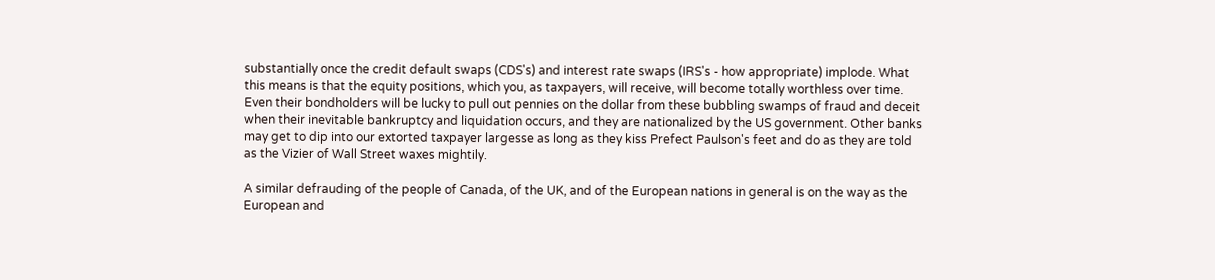substantially once the credit default swaps (CDS's) and interest rate swaps (IRS's - how appropriate) implode. What this means is that the equity positions, which you, as taxpayers, will receive, will become totally worthless over time. Even their bondholders will be lucky to pull out pennies on the dollar from these bubbling swamps of fraud and deceit when their inevitable bankruptcy and liquidation occurs, and they are nationalized by the US government. Other banks may get to dip into our extorted taxpayer largesse as long as they kiss Prefect Paulson's feet and do as they are told as the Vizier of Wall Street waxes mightily.

A similar defrauding of the people of Canada, of the UK, and of the European nations in general is on the way as the European and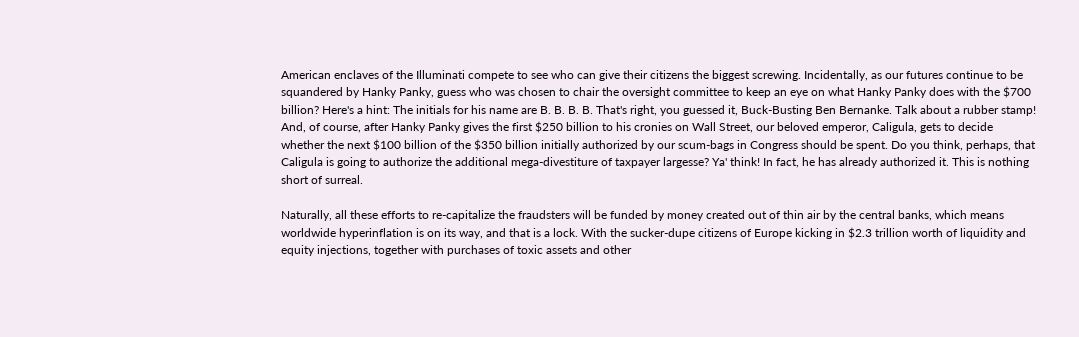American enclaves of the Illuminati compete to see who can give their citizens the biggest screwing. Incidentally, as our futures continue to be squandered by Hanky Panky, guess who was chosen to chair the oversight committee to keep an eye on what Hanky Panky does with the $700 billion? Here's a hint: The initials for his name are B. B. B. B. That's right, you guessed it, Buck-Busting Ben Bernanke. Talk about a rubber stamp! And, of course, after Hanky Panky gives the first $250 billion to his cronies on Wall Street, our beloved emperor, Caligula, gets to decide whether the next $100 billion of the $350 billion initially authorized by our scum-bags in Congress should be spent. Do you think, perhaps, that Caligula is going to authorize the additional mega-divestiture of taxpayer largesse? Ya' think! In fact, he has already authorized it. This is nothing short of surreal.

Naturally, all these efforts to re-capitalize the fraudsters will be funded by money created out of thin air by the central banks, which means worldwide hyperinflation is on its way, and that is a lock. With the sucker-dupe citizens of Europe kicking in $2.3 trillion worth of liquidity and equity injections, together with purchases of toxic assets and other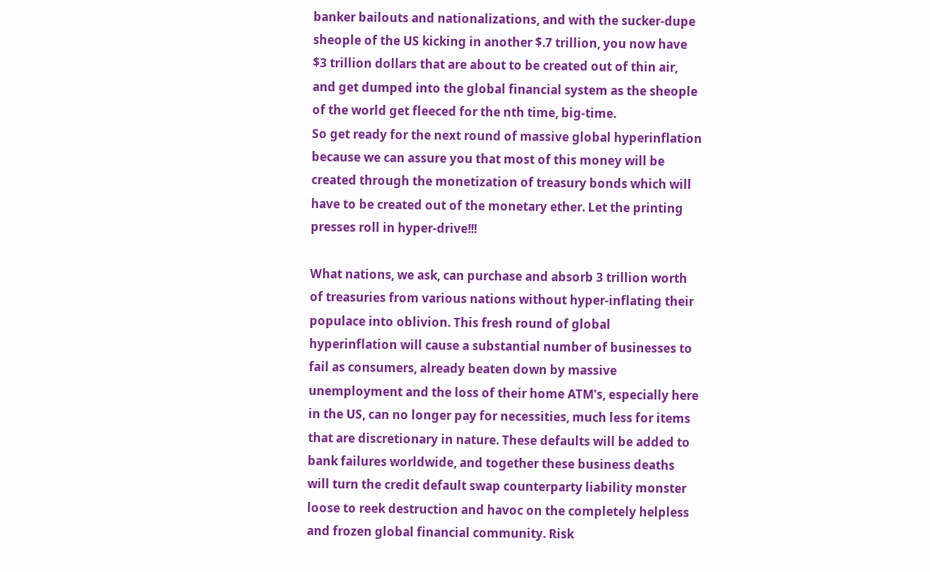banker bailouts and nationalizations, and with the sucker-dupe sheople of the US kicking in another $.7 trillion, you now have $3 trillion dollars that are about to be created out of thin air, and get dumped into the global financial system as the sheople of the world get fleeced for the nth time, big-time.
So get ready for the next round of massive global hyperinflation because we can assure you that most of this money will be created through the monetization of treasury bonds which will have to be created out of the monetary ether. Let the printing presses roll in hyper-drive!!!

What nations, we ask, can purchase and absorb 3 trillion worth of treasuries from various nations without hyper-inflating their populace into oblivion. This fresh round of global hyperinflation will cause a substantial number of businesses to fail as consumers, already beaten down by massive unemployment and the loss of their home ATM's, especially here in the US, can no longer pay for necessities, much less for items that are discretionary in nature. These defaults will be added to bank failures worldwide, and together these business deaths will turn the credit default swap counterparty liability monster loose to reek destruction and havoc on the completely helpless and frozen global financial community. Risk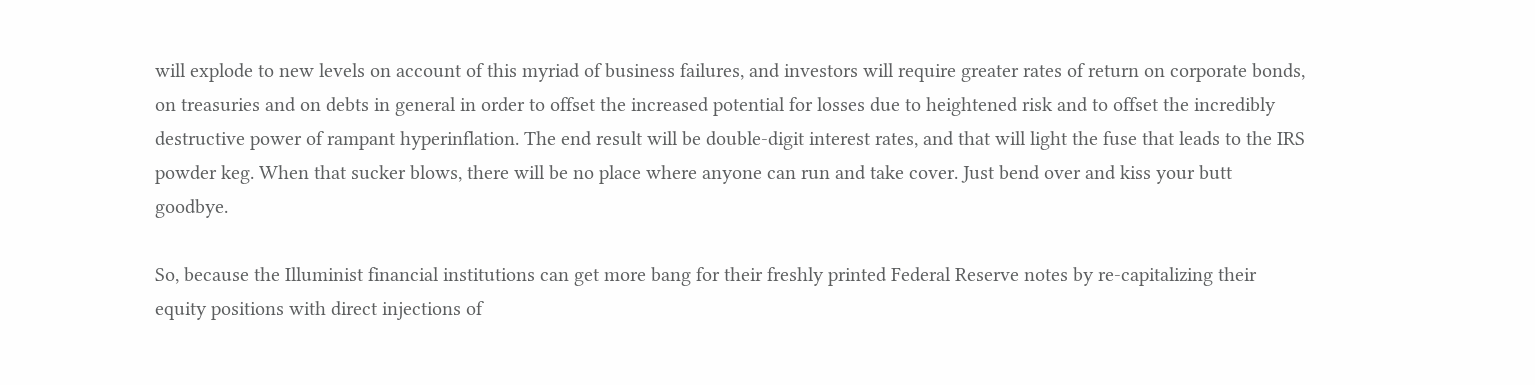will explode to new levels on account of this myriad of business failures, and investors will require greater rates of return on corporate bonds, on treasuries and on debts in general in order to offset the increased potential for losses due to heightened risk and to offset the incredibly destructive power of rampant hyperinflation. The end result will be double-digit interest rates, and that will light the fuse that leads to the IRS powder keg. When that sucker blows, there will be no place where anyone can run and take cover. Just bend over and kiss your butt goodbye.

So, because the Illuminist financial institutions can get more bang for their freshly printed Federal Reserve notes by re-capitalizing their equity positions with direct injections of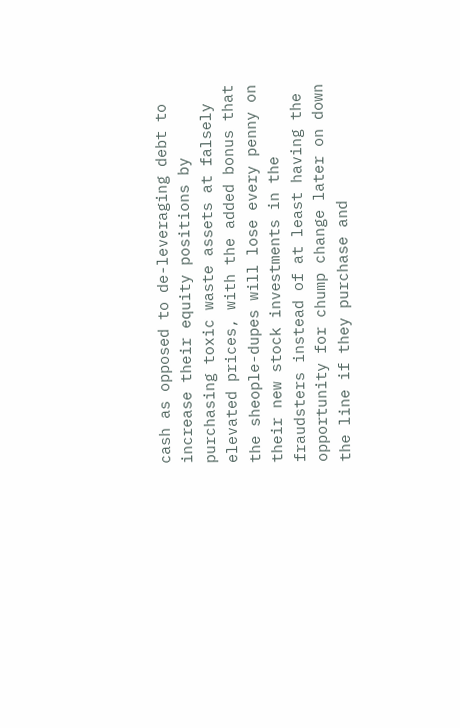cash as opposed to de-leveraging debt to increase their equity positions by purchasing toxic waste assets at falsely elevated prices, with the added bonus that the sheople-dupes will lose every penny on their new stock investments in the fraudsters instead of at least having the opportunity for chump change later on down the line if they purchase and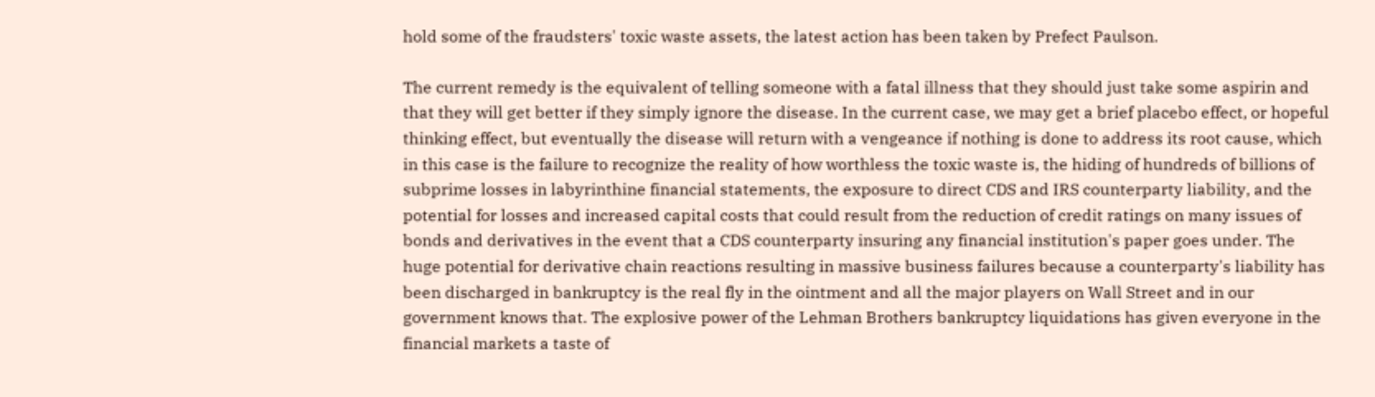hold some of the fraudsters' toxic waste assets, the latest action has been taken by Prefect Paulson.

The current remedy is the equivalent of telling someone with a fatal illness that they should just take some aspirin and that they will get better if they simply ignore the disease. In the current case, we may get a brief placebo effect, or hopeful thinking effect, but eventually the disease will return with a vengeance if nothing is done to address its root cause, which in this case is the failure to recognize the reality of how worthless the toxic waste is, the hiding of hundreds of billions of subprime losses in labyrinthine financial statements, the exposure to direct CDS and IRS counterparty liability, and the potential for losses and increased capital costs that could result from the reduction of credit ratings on many issues of bonds and derivatives in the event that a CDS counterparty insuring any financial institution's paper goes under. The huge potential for derivative chain reactions resulting in massive business failures because a counterparty's liability has been discharged in bankruptcy is the real fly in the ointment and all the major players on Wall Street and in our government knows that. The explosive power of the Lehman Brothers bankruptcy liquidations has given everyone in the financial markets a taste of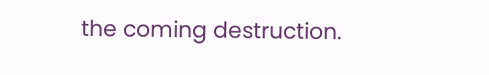the coming destruction.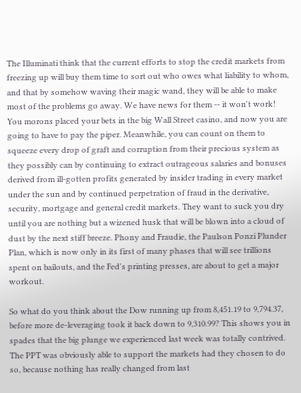The Illuminati think that the current efforts to stop the credit markets from freezing up will buy them time to sort out who owes what liability to whom, and that by somehow waving their magic wand, they will be able to make most of the problems go away. We have news for them -- it won't work! You morons placed your bets in the big Wall Street casino, and now you are going to have to pay the piper. Meanwhile, you can count on them to squeeze every drop of graft and corruption from their precious system as they possibly can by continuing to extract outrageous salaries and bonuses derived from ill-gotten profits generated by insider trading in every market under the sun and by continued perpetration of fraud in the derivative, security, mortgage and general credit markets. They want to suck you dry until you are nothing but a wizened husk that will be blown into a cloud of dust by the next stiff breeze. Phony and Fraudie, the Paulson Ponzi Plunder Plan, which is now only in its first of many phases that will see trillions spent on bailouts, and the Fed's printing presses, are about to get a major workout.

So what do you think about the Dow running up from 8,451.19 to 9,794.37, before more de-leveraging took it back down to 9,310.99? This shows you in spades that the big plunge we experienced last week was totally contrived. The PPT was obviously able to support the markets had they chosen to do so, because nothing has really changed from last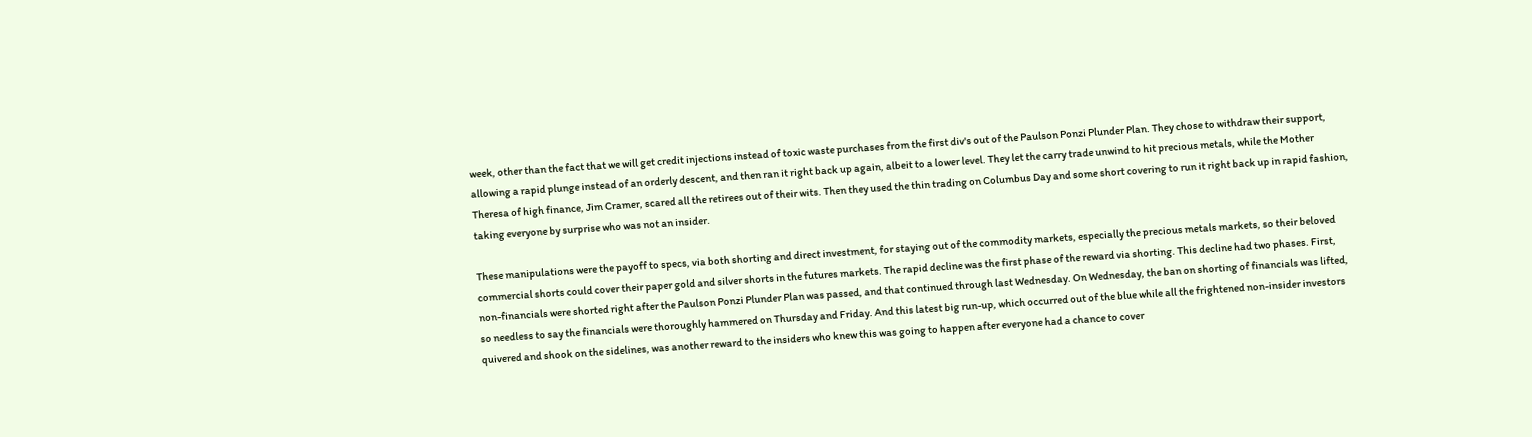week, other than the fact that we will get credit injections instead of toxic waste purchases from the first div's out of the Paulson Ponzi Plunder Plan. They chose to withdraw their support, allowing a rapid plunge instead of an orderly descent, and then ran it right back up again, albeit to a lower level. They let the carry trade unwind to hit precious metals, while the Mother Theresa of high finance, Jim Cramer, scared all the retirees out of their wits. Then they used the thin trading on Columbus Day and some short covering to run it right back up in rapid fashion, taking everyone by surprise who was not an insider.

These manipulations were the payoff to specs, via both shorting and direct investment, for staying out of the commodity markets, especially the precious metals markets, so their beloved commercial shorts could cover their paper gold and silver shorts in the futures markets. The rapid decline was the first phase of the reward via shorting. This decline had two phases. First, non-financials were shorted right after the Paulson Ponzi Plunder Plan was passed, and that continued through last Wednesday. On Wednesday, the ban on shorting of financials was lifted, so needless to say the financials were thoroughly hammered on Thursday and Friday. And this latest big run-up, which occurred out of the blue while all the frightened non-insider investors quivered and shook on the sidelines, was another reward to the insiders who knew this was going to happen after everyone had a chance to cover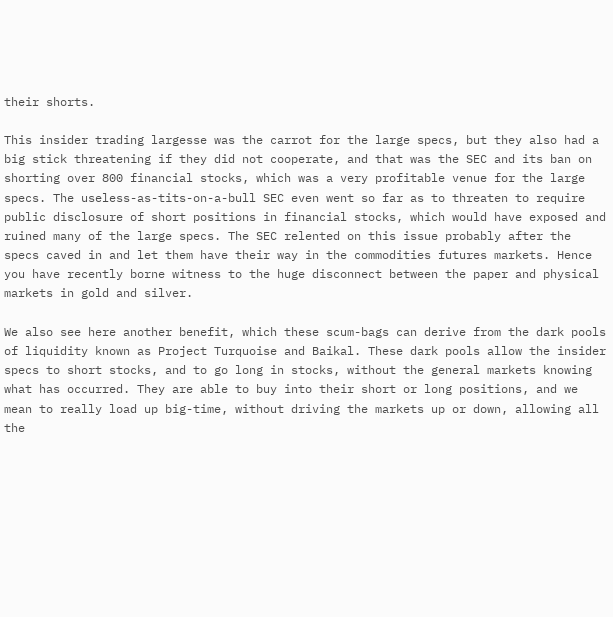their shorts.

This insider trading largesse was the carrot for the large specs, but they also had a big stick threatening if they did not cooperate, and that was the SEC and its ban on shorting over 800 financial stocks, which was a very profitable venue for the large specs. The useless-as-tits-on-a-bull SEC even went so far as to threaten to require public disclosure of short positions in financial stocks, which would have exposed and ruined many of the large specs. The SEC relented on this issue probably after the specs caved in and let them have their way in the commodities futures markets. Hence you have recently borne witness to the huge disconnect between the paper and physical markets in gold and silver.

We also see here another benefit, which these scum-bags can derive from the dark pools of liquidity known as Project Turquoise and Baikal. These dark pools allow the insider specs to short stocks, and to go long in stocks, without the general markets knowing what has occurred. They are able to buy into their short or long positions, and we mean to really load up big-time, without driving the markets up or down, allowing all the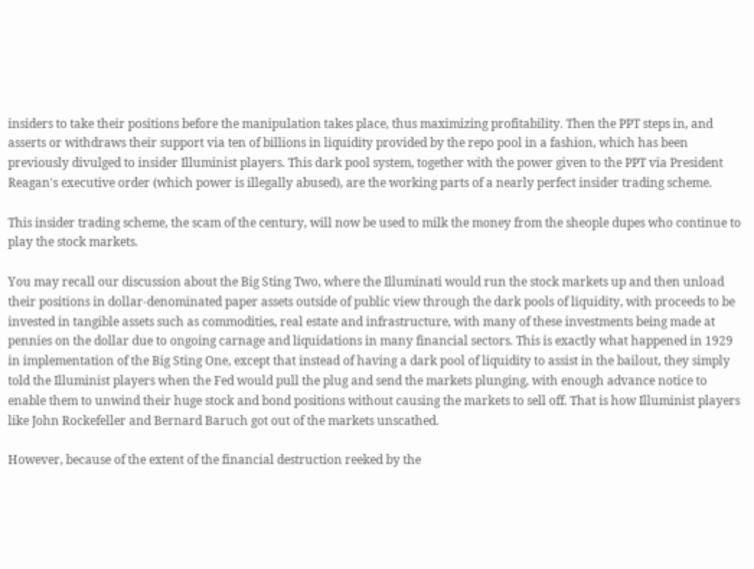insiders to take their positions before the manipulation takes place, thus maximizing profitability. Then the PPT steps in, and asserts or withdraws their support via ten of billions in liquidity provided by the repo pool in a fashion, which has been previously divulged to insider Illuminist players. This dark pool system, together with the power given to the PPT via President Reagan's executive order (which power is illegally abused), are the working parts of a nearly perfect insider trading scheme.

This insider trading scheme, the scam of the century, will now be used to milk the money from the sheople dupes who continue to play the stock markets.

You may recall our discussion about the Big Sting Two, where the Illuminati would run the stock markets up and then unload their positions in dollar-denominated paper assets outside of public view through the dark pools of liquidity, with proceeds to be invested in tangible assets such as commodities, real estate and infrastructure, with many of these investments being made at pennies on the dollar due to ongoing carnage and liquidations in many financial sectors. This is exactly what happened in 1929 in implementation of the Big Sting One, except that instead of having a dark pool of liquidity to assist in the bailout, they simply told the Illuminist players when the Fed would pull the plug and send the markets plunging, with enough advance notice to enable them to unwind their huge stock and bond positions without causing the markets to sell off. That is how Illuminist players like John Rockefeller and Bernard Baruch got out of the markets unscathed.

However, because of the extent of the financial destruction reeked by the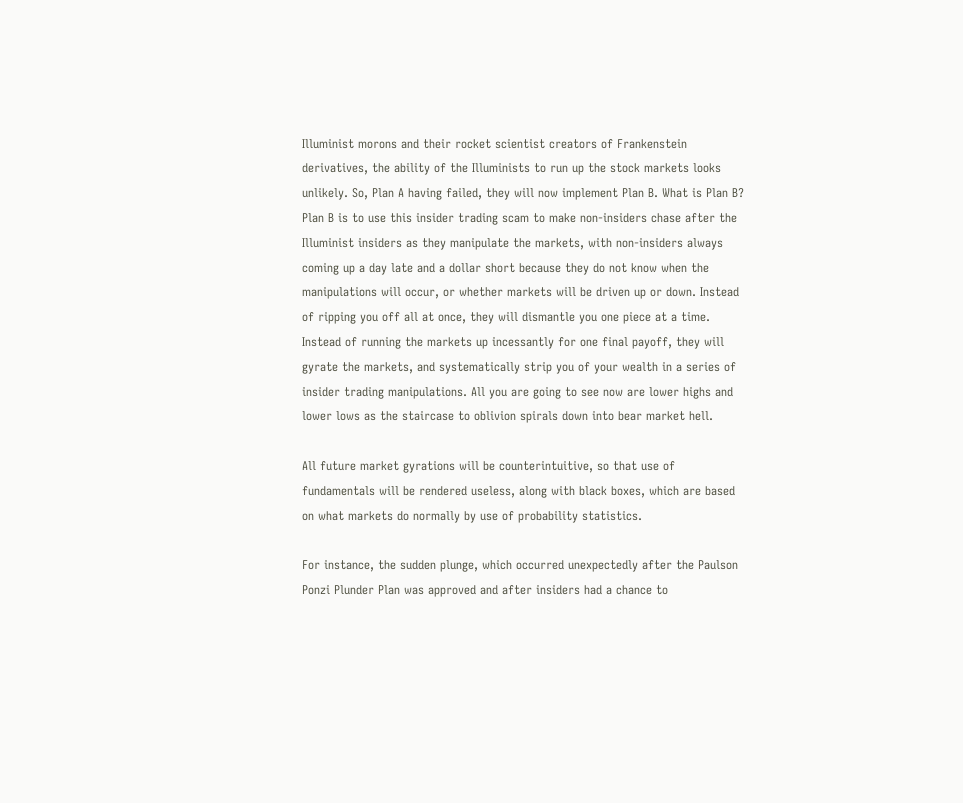Illuminist morons and their rocket scientist creators of Frankenstein derivatives, the ability of the Illuminists to run up the stock markets looks unlikely. So, Plan A having failed, they will now implement Plan B. What is Plan B? Plan B is to use this insider trading scam to make non-insiders chase after the Illuminist insiders as they manipulate the markets, with non-insiders always coming up a day late and a dollar short because they do not know when the manipulations will occur, or whether markets will be driven up or down. Instead of ripping you off all at once, they will dismantle you one piece at a time. Instead of running the markets up incessantly for one final payoff, they will gyrate the markets, and systematically strip you of your wealth in a series of insider trading manipulations. All you are going to see now are lower highs and lower lows as the staircase to oblivion spirals down into bear market hell.

All future market gyrations will be counterintuitive, so that use of fundamentals will be rendered useless, along with black boxes, which are based on what markets do normally by use of probability statistics.

For instance, the sudden plunge, which occurred unexpectedly after the Paulson Ponzi Plunder Plan was approved and after insiders had a chance to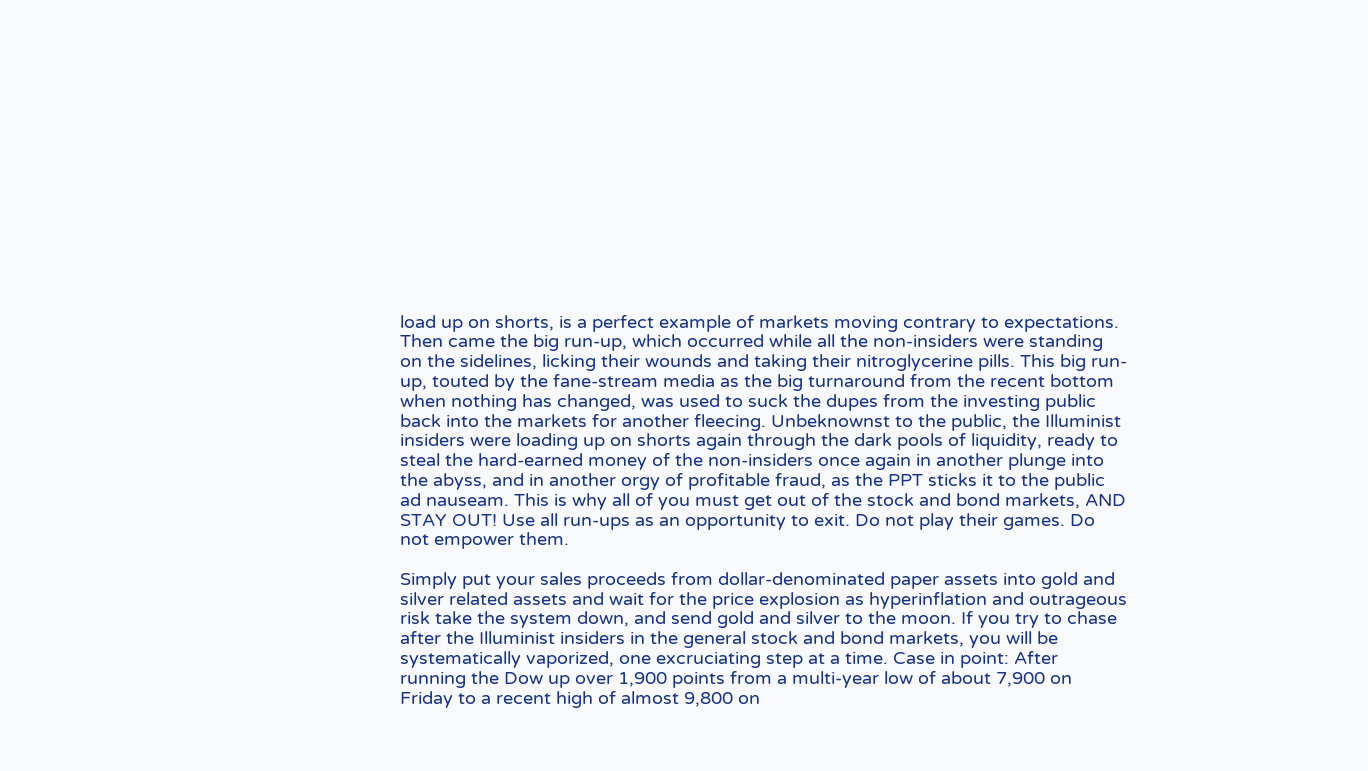load up on shorts, is a perfect example of markets moving contrary to expectations. Then came the big run-up, which occurred while all the non-insiders were standing on the sidelines, licking their wounds and taking their nitroglycerine pills. This big run-up, touted by the fane-stream media as the big turnaround from the recent bottom when nothing has changed, was used to suck the dupes from the investing public back into the markets for another fleecing. Unbeknownst to the public, the Illuminist insiders were loading up on shorts again through the dark pools of liquidity, ready to steal the hard-earned money of the non-insiders once again in another plunge into the abyss, and in another orgy of profitable fraud, as the PPT sticks it to the public ad nauseam. This is why all of you must get out of the stock and bond markets, AND STAY OUT! Use all run-ups as an opportunity to exit. Do not play their games. Do not empower them.

Simply put your sales proceeds from dollar-denominated paper assets into gold and silver related assets and wait for the price explosion as hyperinflation and outrageous risk take the system down, and send gold and silver to the moon. If you try to chase after the Illuminist insiders in the general stock and bond markets, you will be systematically vaporized, one excruciating step at a time. Case in point: After running the Dow up over 1,900 points from a multi-year low of about 7,900 on Friday to a recent high of almost 9,800 on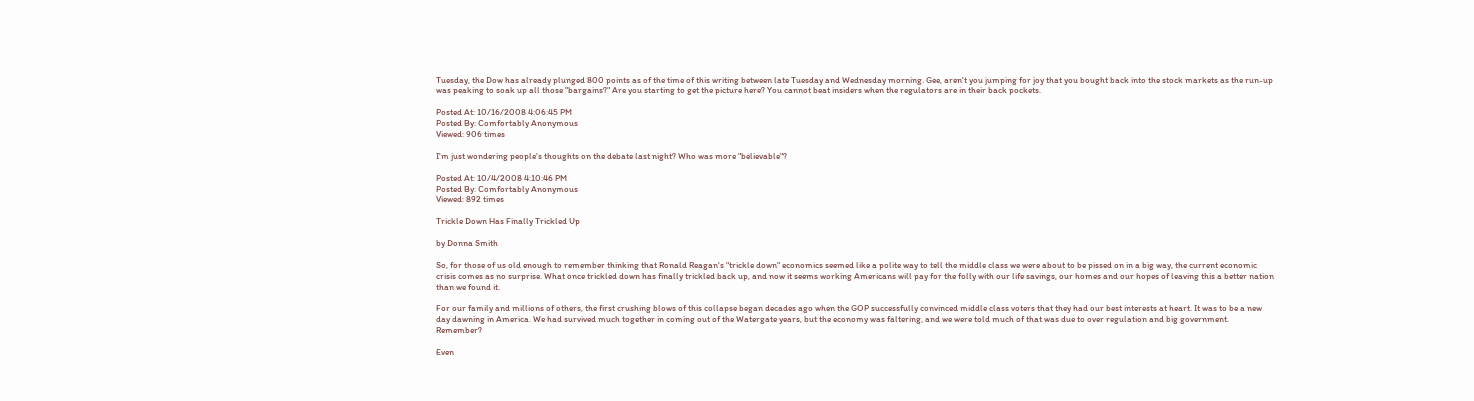Tuesday, the Dow has already plunged 800 points as of the time of this writing between late Tuesday and Wednesday morning. Gee, aren't you jumping for joy that you bought back into the stock markets as the run-up was peaking to soak up all those "bargains?" Are you starting to get the picture here? You cannot beat insiders when the regulators are in their back pockets.

Posted At: 10/16/2008 4:06:45 PM
Posted By: Comfortably Anonymous
Viewed: 906 times

I'm just wondering people's thoughts on the debate last night? Who was more "believable"?

Posted At: 10/4/2008 4:10:46 PM
Posted By: Comfortably Anonymous
Viewed: 892 times

Trickle Down Has Finally Trickled Up

by Donna Smith

So, for those of us old enough to remember thinking that Ronald Reagan's "trickle down" economics seemed like a polite way to tell the middle class we were about to be pissed on in a big way, the current economic crisis comes as no surprise. What once trickled down has finally trickled back up, and now it seems working Americans will pay for the folly with our life savings, our homes and our hopes of leaving this a better nation than we found it.

For our family and millions of others, the first crushing blows of this collapse began decades ago when the GOP successfully convinced middle class voters that they had our best interests at heart. It was to be a new day dawning in America. We had survived much together in coming out of the Watergate years, but the economy was faltering, and we were told much of that was due to over regulation and big government. Remember?

Even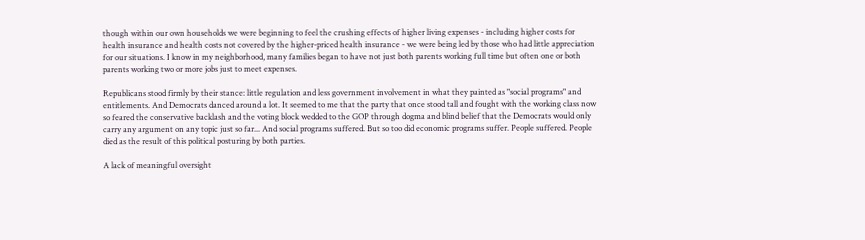though within our own households we were beginning to feel the crushing effects of higher living expenses - including higher costs for health insurance and health costs not covered by the higher-priced health insurance - we were being led by those who had little appreciation for our situations. I know in my neighborhood, many families began to have not just both parents working full time but often one or both parents working two or more jobs just to meet expenses.

Republicans stood firmly by their stance: little regulation and less government involvement in what they painted as "social programs" and entitlements. And Democrats danced around a lot. It seemed to me that the party that once stood tall and fought with the working class now so feared the conservative backlash and the voting block wedded to the GOP through dogma and blind belief that the Democrats would only carry any argument on any topic just so far... And social programs suffered. But so too did economic programs suffer. People suffered. People died as the result of this political posturing by both parties.

A lack of meaningful oversight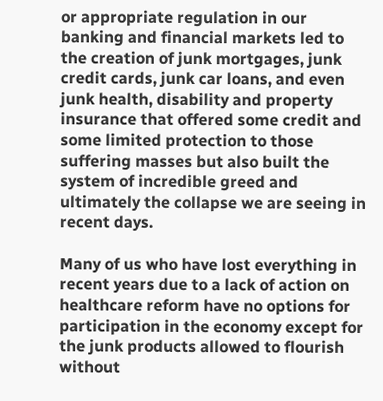or appropriate regulation in our banking and financial markets led to the creation of junk mortgages, junk credit cards, junk car loans, and even junk health, disability and property insurance that offered some credit and some limited protection to those suffering masses but also built the system of incredible greed and ultimately the collapse we are seeing in recent days.

Many of us who have lost everything in recent years due to a lack of action on healthcare reform have no options for participation in the economy except for the junk products allowed to flourish without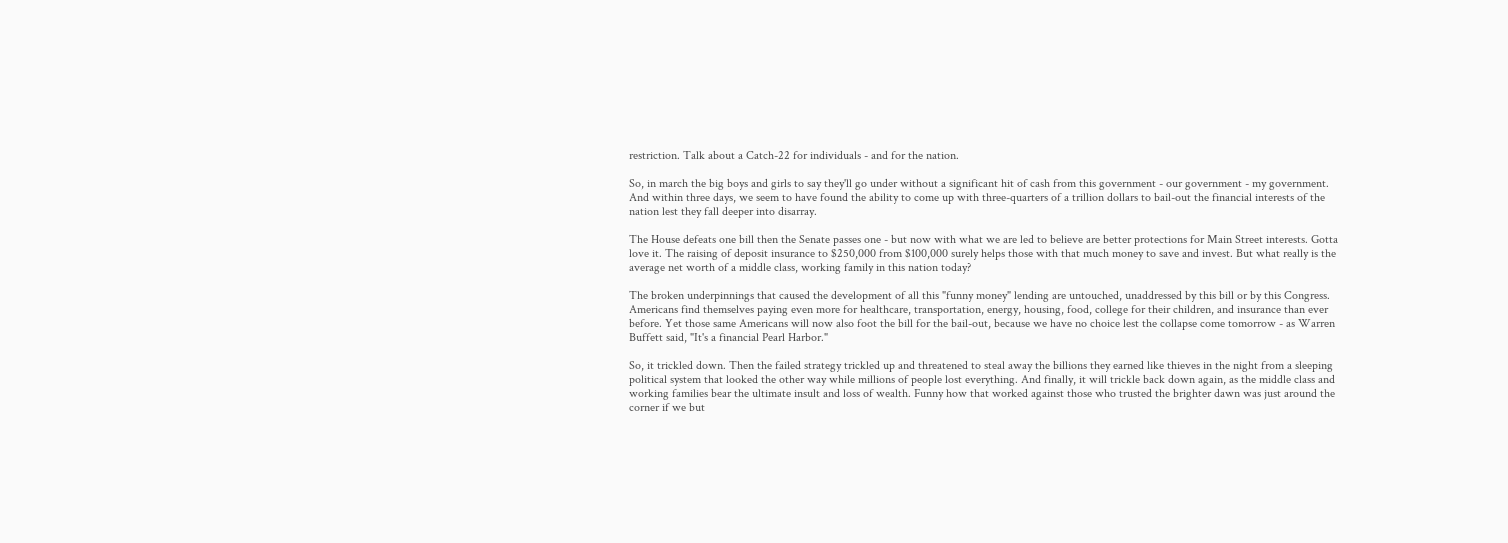restriction. Talk about a Catch-22 for individuals - and for the nation.

So, in march the big boys and girls to say they'll go under without a significant hit of cash from this government - our government - my government. And within three days, we seem to have found the ability to come up with three-quarters of a trillion dollars to bail-out the financial interests of the nation lest they fall deeper into disarray.

The House defeats one bill then the Senate passes one - but now with what we are led to believe are better protections for Main Street interests. Gotta love it. The raising of deposit insurance to $250,000 from $100,000 surely helps those with that much money to save and invest. But what really is the average net worth of a middle class, working family in this nation today?

The broken underpinnings that caused the development of all this "funny money" lending are untouched, unaddressed by this bill or by this Congress. Americans find themselves paying even more for healthcare, transportation, energy, housing, food, college for their children, and insurance than ever before. Yet those same Americans will now also foot the bill for the bail-out, because we have no choice lest the collapse come tomorrow - as Warren Buffett said, "It's a financial Pearl Harbor."

So, it trickled down. Then the failed strategy trickled up and threatened to steal away the billions they earned like thieves in the night from a sleeping political system that looked the other way while millions of people lost everything. And finally, it will trickle back down again, as the middle class and working families bear the ultimate insult and loss of wealth. Funny how that worked against those who trusted the brighter dawn was just around the corner if we but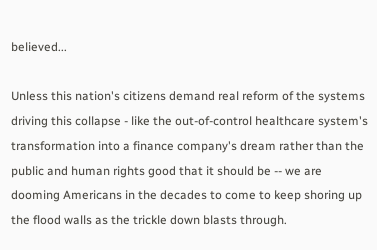believed...

Unless this nation's citizens demand real reform of the systems driving this collapse - like the out-of-control healthcare system's transformation into a finance company's dream rather than the public and human rights good that it should be -- we are dooming Americans in the decades to come to keep shoring up the flood walls as the trickle down blasts through.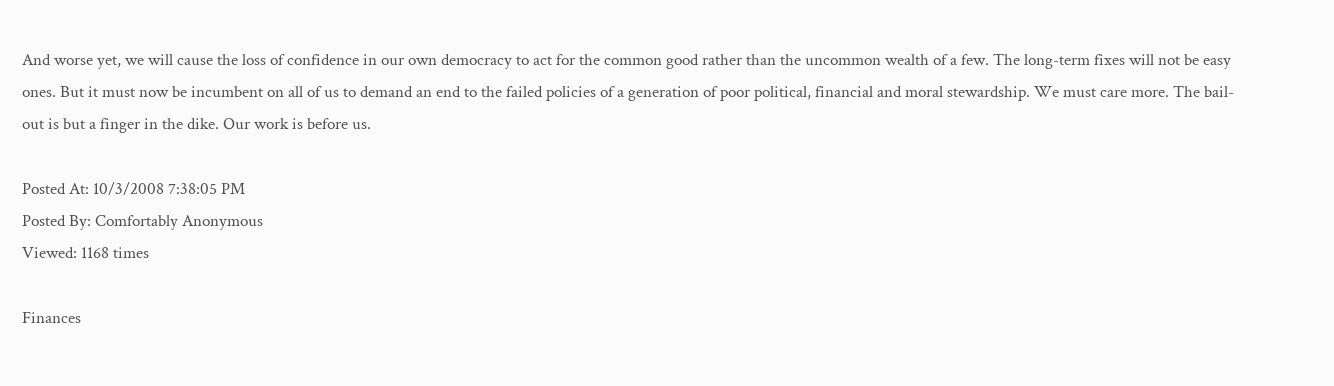And worse yet, we will cause the loss of confidence in our own democracy to act for the common good rather than the uncommon wealth of a few. The long-term fixes will not be easy ones. But it must now be incumbent on all of us to demand an end to the failed policies of a generation of poor political, financial and moral stewardship. We must care more. The bail-out is but a finger in the dike. Our work is before us.

Posted At: 10/3/2008 7:38:05 PM
Posted By: Comfortably Anonymous
Viewed: 1168 times

Finances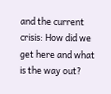and the current crisis: How did we get here and what is the way out?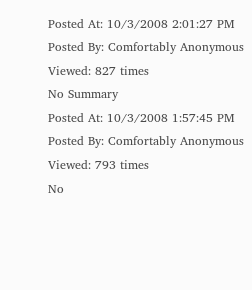Posted At: 10/3/2008 2:01:27 PM
Posted By: Comfortably Anonymous
Viewed: 827 times
No Summary
Posted At: 10/3/2008 1:57:45 PM
Posted By: Comfortably Anonymous
Viewed: 793 times
No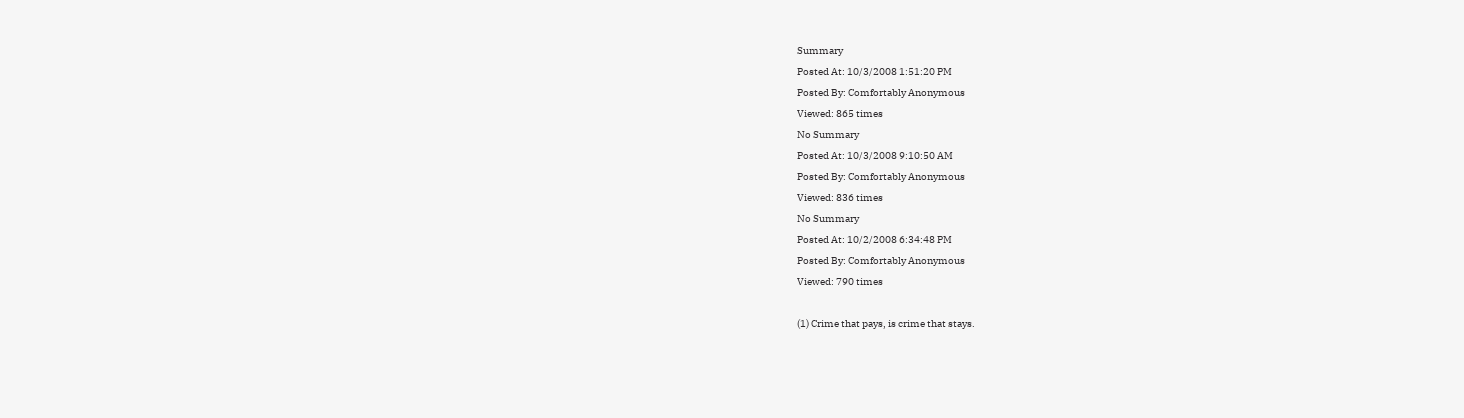Summary
Posted At: 10/3/2008 1:51:20 PM
Posted By: Comfortably Anonymous
Viewed: 865 times
No Summary
Posted At: 10/3/2008 9:10:50 AM
Posted By: Comfortably Anonymous
Viewed: 836 times
No Summary
Posted At: 10/2/2008 6:34:48 PM
Posted By: Comfortably Anonymous
Viewed: 790 times

(1) Crime that pays, is crime that stays.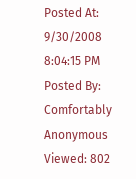Posted At: 9/30/2008 8:04:15 PM
Posted By: Comfortably Anonymous
Viewed: 802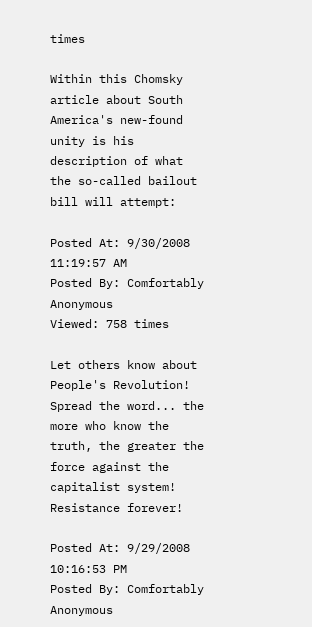times

Within this Chomsky article about South America's new-found unity is his description of what the so-called bailout bill will attempt:

Posted At: 9/30/2008 11:19:57 AM
Posted By: Comfortably Anonymous
Viewed: 758 times

Let others know about People's Revolution! Spread the word... the more who know the truth, the greater the force against the capitalist system! Resistance forever!

Posted At: 9/29/2008 10:16:53 PM
Posted By: Comfortably Anonymous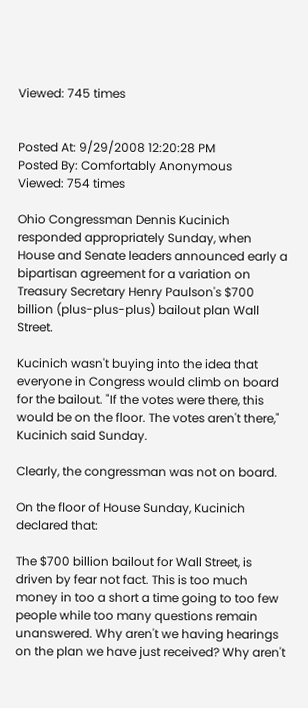Viewed: 745 times


Posted At: 9/29/2008 12:20:28 PM
Posted By: Comfortably Anonymous
Viewed: 754 times

Ohio Congressman Dennis Kucinich responded appropriately Sunday, when House and Senate leaders announced early a bipartisan agreement for a variation on Treasury Secretary Henry Paulson's $700 billion (plus-plus-plus) bailout plan Wall Street.

Kucinich wasn't buying into the idea that everyone in Congress would climb on board for the bailout. "If the votes were there, this would be on the floor. The votes aren't there," Kucinich said Sunday.

Clearly, the congressman was not on board.

On the floor of House Sunday, Kucinich declared that:

The $700 billion bailout for Wall Street, is driven by fear not fact. This is too much money in too a short a time going to too few people while too many questions remain unanswered. Why aren't we having hearings on the plan we have just received? Why aren't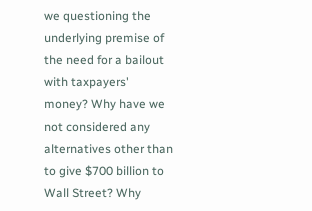we questioning the underlying premise of the need for a bailout with taxpayers' money? Why have we not considered any alternatives other than to give $700 billion to Wall Street? Why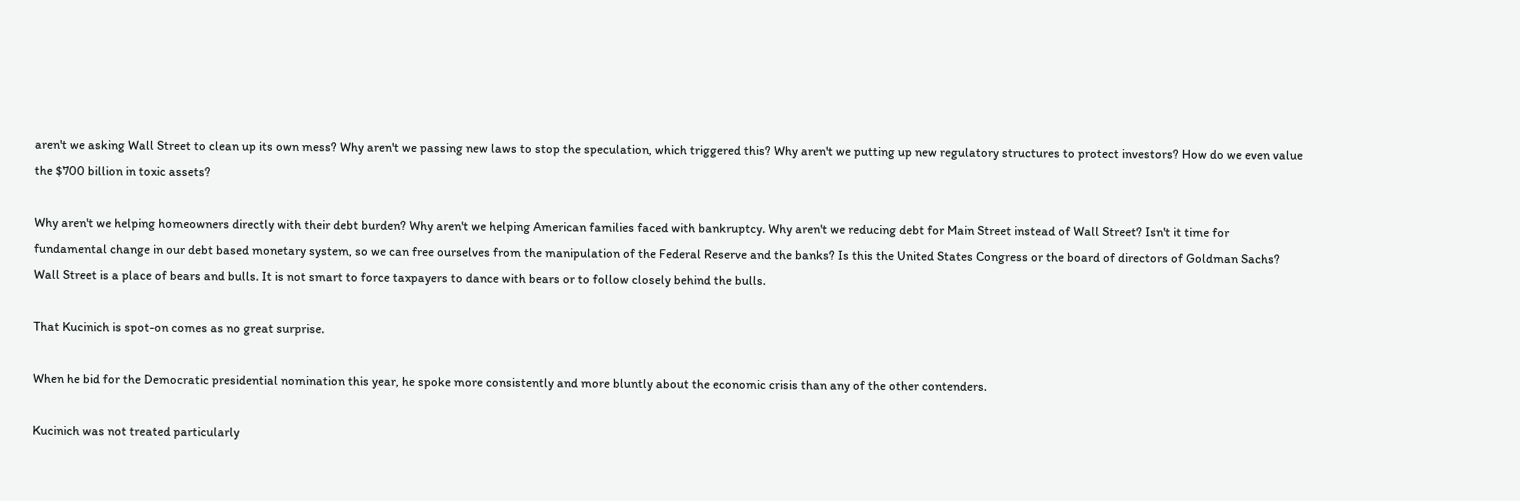aren't we asking Wall Street to clean up its own mess? Why aren't we passing new laws to stop the speculation, which triggered this? Why aren't we putting up new regulatory structures to protect investors? How do we even value the $700 billion in toxic assets?

Why aren't we helping homeowners directly with their debt burden? Why aren't we helping American families faced with bankruptcy. Why aren't we reducing debt for Main Street instead of Wall Street? Isn't it time for fundamental change in our debt based monetary system, so we can free ourselves from the manipulation of the Federal Reserve and the banks? Is this the United States Congress or the board of directors of Goldman Sachs? Wall Street is a place of bears and bulls. It is not smart to force taxpayers to dance with bears or to follow closely behind the bulls.

That Kucinich is spot-on comes as no great surprise.

When he bid for the Democratic presidential nomination this year, he spoke more consistently and more bluntly about the economic crisis than any of the other contenders.

Kucinich was not treated particularly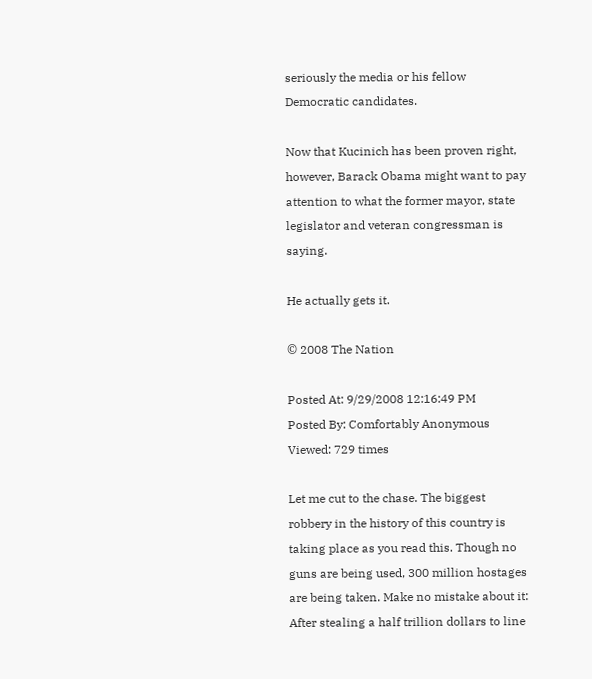seriously the media or his fellow Democratic candidates.

Now that Kucinich has been proven right, however, Barack Obama might want to pay attention to what the former mayor, state legislator and veteran congressman is saying.

He actually gets it.

© 2008 The Nation

Posted At: 9/29/2008 12:16:49 PM
Posted By: Comfortably Anonymous
Viewed: 729 times

Let me cut to the chase. The biggest robbery in the history of this country is taking place as you read this. Though no guns are being used, 300 million hostages are being taken. Make no mistake about it: After stealing a half trillion dollars to line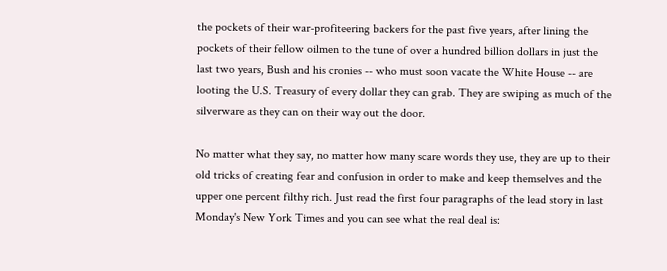the pockets of their war-profiteering backers for the past five years, after lining the pockets of their fellow oilmen to the tune of over a hundred billion dollars in just the last two years, Bush and his cronies -- who must soon vacate the White House -- are looting the U.S. Treasury of every dollar they can grab. They are swiping as much of the silverware as they can on their way out the door.

No matter what they say, no matter how many scare words they use, they are up to their old tricks of creating fear and confusion in order to make and keep themselves and the upper one percent filthy rich. Just read the first four paragraphs of the lead story in last Monday's New York Times and you can see what the real deal is: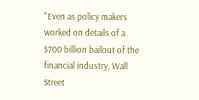"Even as policy makers worked on details of a $700 billion bailout of the financial industry, Wall Street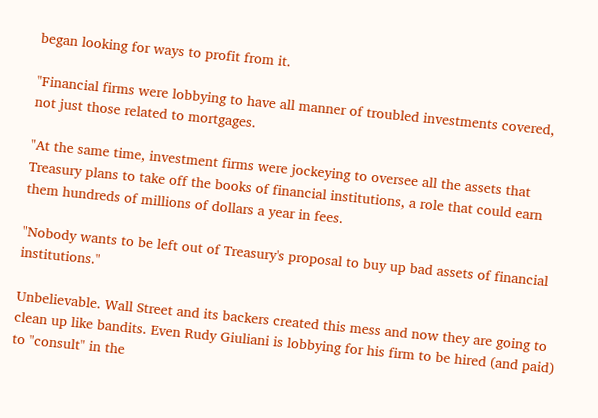began looking for ways to profit from it.

"Financial firms were lobbying to have all manner of troubled investments covered, not just those related to mortgages.

"At the same time, investment firms were jockeying to oversee all the assets that Treasury plans to take off the books of financial institutions, a role that could earn them hundreds of millions of dollars a year in fees.

"Nobody wants to be left out of Treasury's proposal to buy up bad assets of financial institutions."

Unbelievable. Wall Street and its backers created this mess and now they are going to clean up like bandits. Even Rudy Giuliani is lobbying for his firm to be hired (and paid) to "consult" in the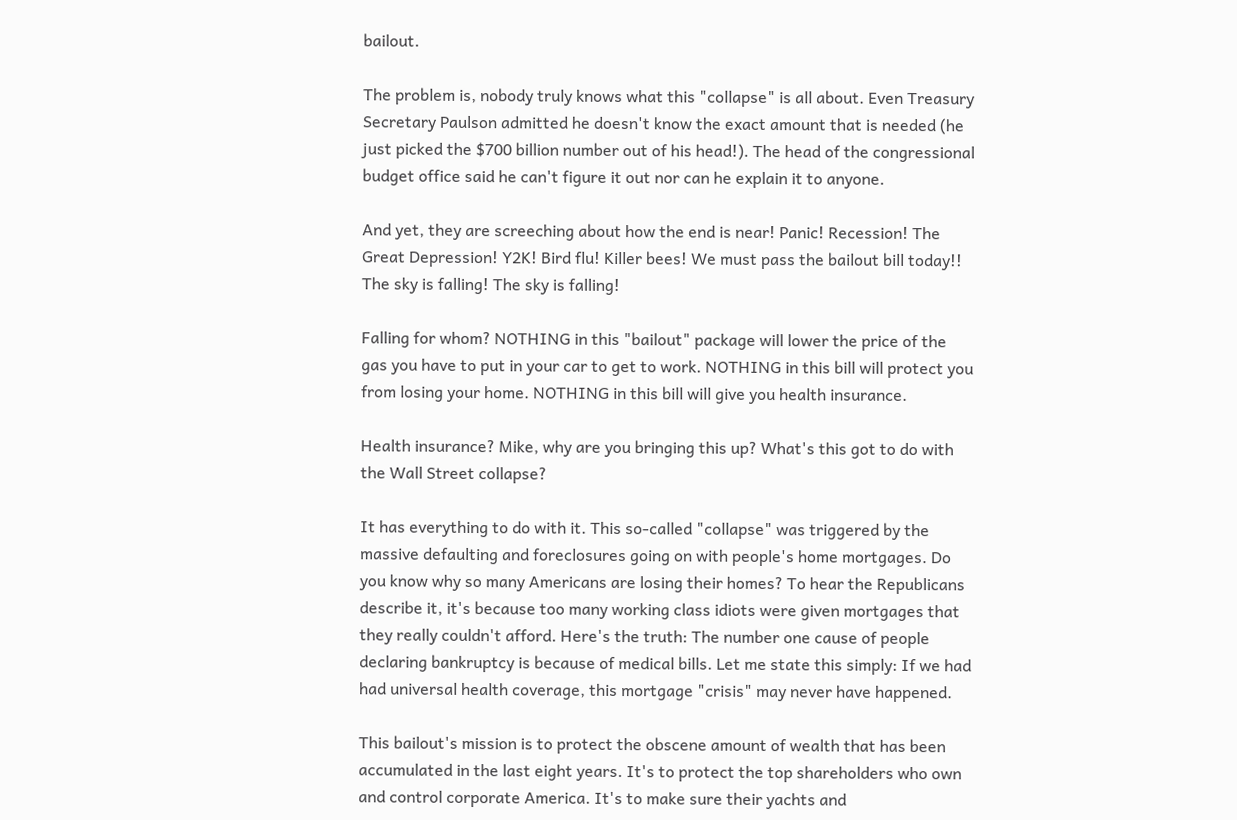bailout.

The problem is, nobody truly knows what this "collapse" is all about. Even Treasury Secretary Paulson admitted he doesn't know the exact amount that is needed (he just picked the $700 billion number out of his head!). The head of the congressional budget office said he can't figure it out nor can he explain it to anyone.

And yet, they are screeching about how the end is near! Panic! Recession! The Great Depression! Y2K! Bird flu! Killer bees! We must pass the bailout bill today!! The sky is falling! The sky is falling!

Falling for whom? NOTHING in this "bailout" package will lower the price of the gas you have to put in your car to get to work. NOTHING in this bill will protect you from losing your home. NOTHING in this bill will give you health insurance.

Health insurance? Mike, why are you bringing this up? What's this got to do with the Wall Street collapse?

It has everything to do with it. This so-called "collapse" was triggered by the massive defaulting and foreclosures going on with people's home mortgages. Do you know why so many Americans are losing their homes? To hear the Republicans describe it, it's because too many working class idiots were given mortgages that they really couldn't afford. Here's the truth: The number one cause of people declaring bankruptcy is because of medical bills. Let me state this simply: If we had had universal health coverage, this mortgage "crisis" may never have happened.

This bailout's mission is to protect the obscene amount of wealth that has been accumulated in the last eight years. It's to protect the top shareholders who own and control corporate America. It's to make sure their yachts and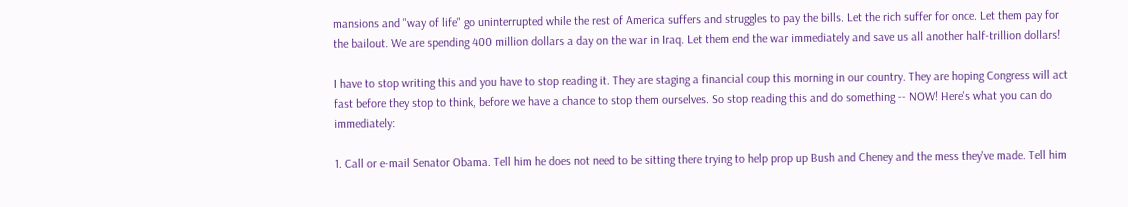mansions and "way of life" go uninterrupted while the rest of America suffers and struggles to pay the bills. Let the rich suffer for once. Let them pay for the bailout. We are spending 400 million dollars a day on the war in Iraq. Let them end the war immediately and save us all another half-trillion dollars!

I have to stop writing this and you have to stop reading it. They are staging a financial coup this morning in our country. They are hoping Congress will act fast before they stop to think, before we have a chance to stop them ourselves. So stop reading this and do something -- NOW! Here's what you can do immediately:

1. Call or e-mail Senator Obama. Tell him he does not need to be sitting there trying to help prop up Bush and Cheney and the mess they've made. Tell him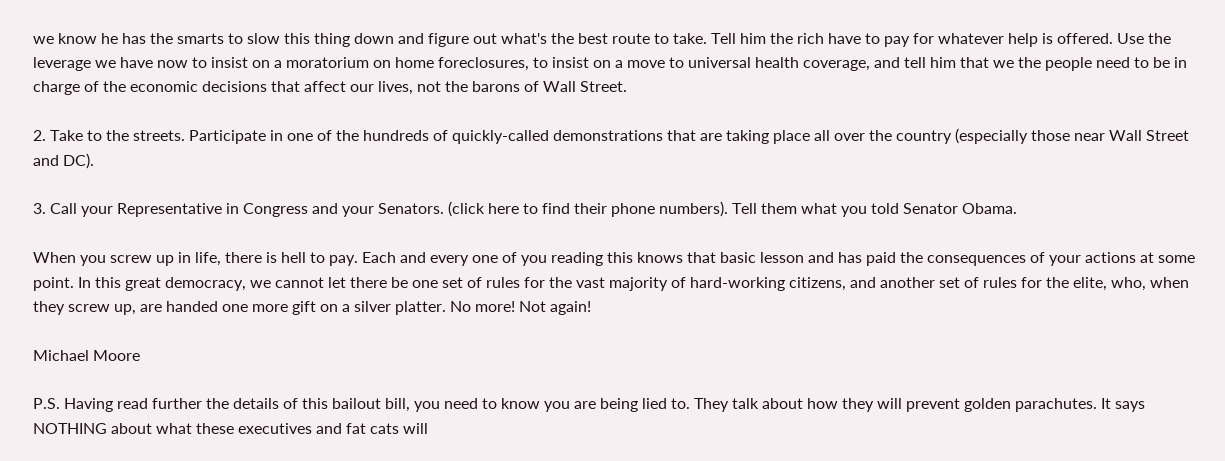we know he has the smarts to slow this thing down and figure out what's the best route to take. Tell him the rich have to pay for whatever help is offered. Use the leverage we have now to insist on a moratorium on home foreclosures, to insist on a move to universal health coverage, and tell him that we the people need to be in charge of the economic decisions that affect our lives, not the barons of Wall Street.

2. Take to the streets. Participate in one of the hundreds of quickly-called demonstrations that are taking place all over the country (especially those near Wall Street and DC).

3. Call your Representative in Congress and your Senators. (click here to find their phone numbers). Tell them what you told Senator Obama.

When you screw up in life, there is hell to pay. Each and every one of you reading this knows that basic lesson and has paid the consequences of your actions at some point. In this great democracy, we cannot let there be one set of rules for the vast majority of hard-working citizens, and another set of rules for the elite, who, when they screw up, are handed one more gift on a silver platter. No more! Not again!

Michael Moore

P.S. Having read further the details of this bailout bill, you need to know you are being lied to. They talk about how they will prevent golden parachutes. It says NOTHING about what these executives and fat cats will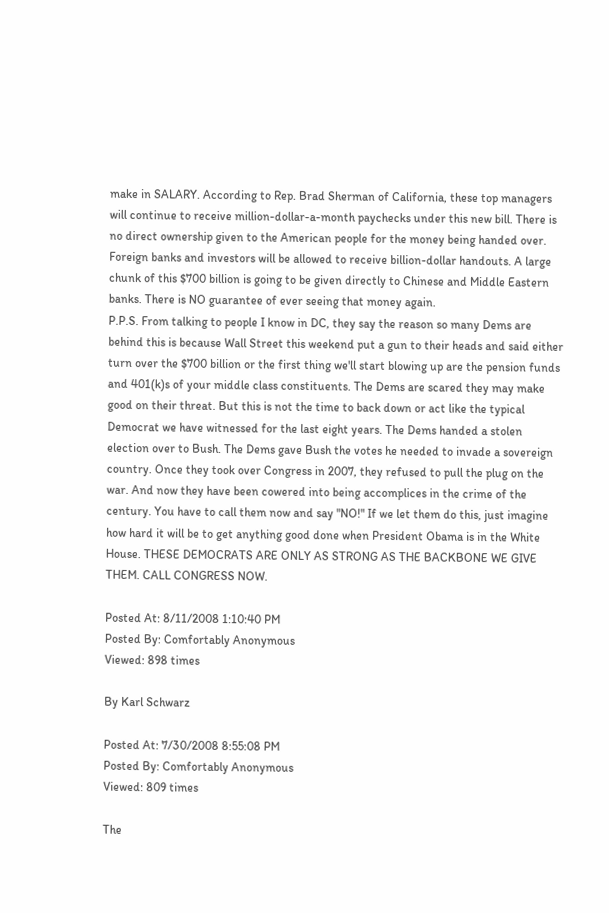make in SALARY. According to Rep. Brad Sherman of California, these top managers will continue to receive million-dollar-a-month paychecks under this new bill. There is no direct ownership given to the American people for the money being handed over. Foreign banks and investors will be allowed to receive billion-dollar handouts. A large chunk of this $700 billion is going to be given directly to Chinese and Middle Eastern banks. There is NO guarantee of ever seeing that money again.
P.P.S. From talking to people I know in DC, they say the reason so many Dems are behind this is because Wall Street this weekend put a gun to their heads and said either turn over the $700 billion or the first thing we'll start blowing up are the pension funds and 401(k)s of your middle class constituents. The Dems are scared they may make good on their threat. But this is not the time to back down or act like the typical Democrat we have witnessed for the last eight years. The Dems handed a stolen election over to Bush. The Dems gave Bush the votes he needed to invade a sovereign country. Once they took over Congress in 2007, they refused to pull the plug on the war. And now they have been cowered into being accomplices in the crime of the century. You have to call them now and say "NO!" If we let them do this, just imagine how hard it will be to get anything good done when President Obama is in the White House. THESE DEMOCRATS ARE ONLY AS STRONG AS THE BACKBONE WE GIVE THEM. CALL CONGRESS NOW.

Posted At: 8/11/2008 1:10:40 PM
Posted By: Comfortably Anonymous
Viewed: 898 times

By Karl Schwarz

Posted At: 7/30/2008 8:55:08 PM
Posted By: Comfortably Anonymous
Viewed: 809 times

The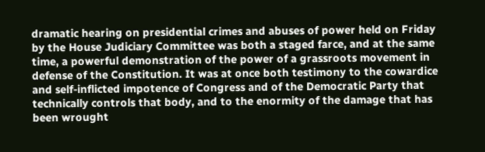dramatic hearing on presidential crimes and abuses of power held on Friday by the House Judiciary Committee was both a staged farce, and at the same time, a powerful demonstration of the power of a grassroots movement in defense of the Constitution. It was at once both testimony to the cowardice and self-inflicted impotence of Congress and of the Democratic Party that technically controls that body, and to the enormity of the damage that has been wrought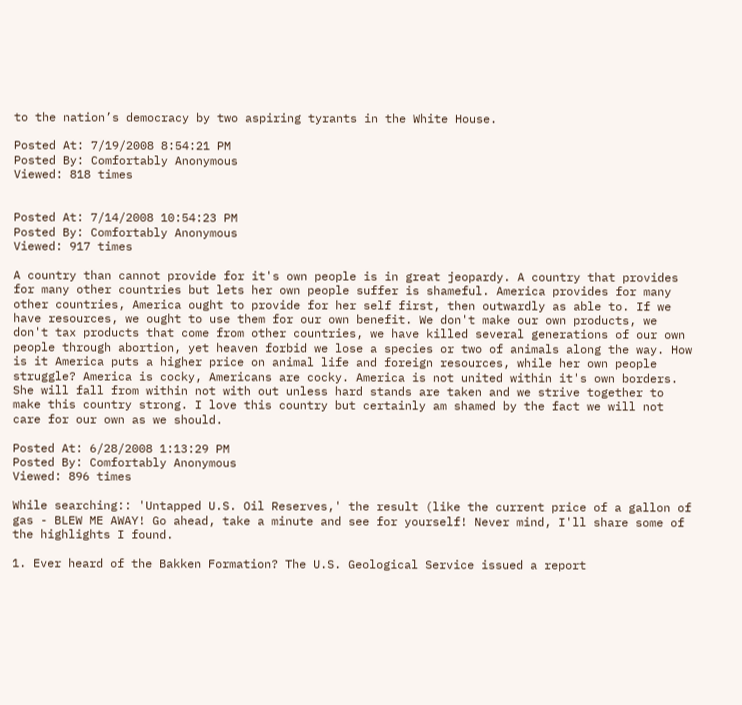to the nation’s democracy by two aspiring tyrants in the White House.

Posted At: 7/19/2008 8:54:21 PM
Posted By: Comfortably Anonymous
Viewed: 818 times


Posted At: 7/14/2008 10:54:23 PM
Posted By: Comfortably Anonymous
Viewed: 917 times

A country than cannot provide for it's own people is in great jeopardy. A country that provides for many other countries but lets her own people suffer is shameful. America provides for many other countries, America ought to provide for her self first, then outwardly as able to. If we have resources, we ought to use them for our own benefit. We don't make our own products, we don't tax products that come from other countries, we have killed several generations of our own people through abortion, yet heaven forbid we lose a species or two of animals along the way. How is it America puts a higher price on animal life and foreign resources, while her own people struggle? America is cocky, Americans are cocky. America is not united within it's own borders. She will fall from within not with out unless hard stands are taken and we strive together to make this country strong. I love this country but certainly am shamed by the fact we will not care for our own as we should.

Posted At: 6/28/2008 1:13:29 PM
Posted By: Comfortably Anonymous
Viewed: 896 times

While searching:: 'Untapped U.S. Oil Reserves,' the result (like the current price of a gallon of gas - BLEW ME AWAY! Go ahead, take a minute and see for yourself! Never mind, I'll share some of the highlights I found.

1. Ever heard of the Bakken Formation? The U.S. Geological Service issued a report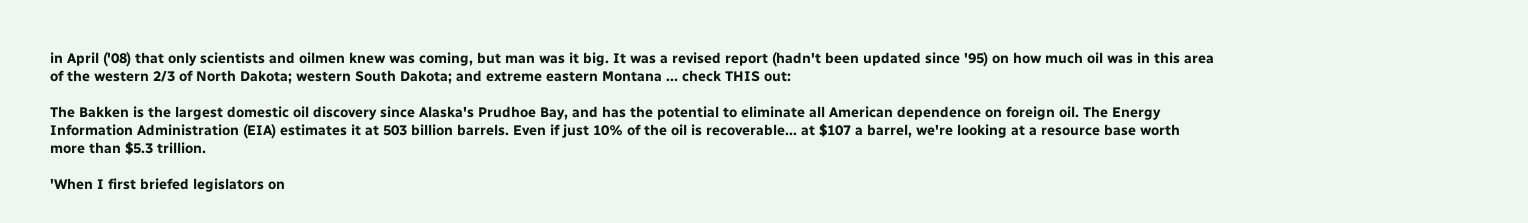in April ('08) that only scientists and oilmen knew was coming, but man was it big. It was a revised report (hadn't been updated since '95) on how much oil was in this area of the western 2/3 of North Dakota; western South Dakota; and extreme eastern Montana ... check THIS out:

The Bakken is the largest domestic oil discovery since Alaska's Prudhoe Bay, and has the potential to eliminate all American dependence on foreign oil. The Energy Information Administration (EIA) estimates it at 503 billion barrels. Even if just 10% of the oil is recoverable... at $107 a barrel, we're looking at a resource base worth more than $5.3 trillion.

'When I first briefed legislators on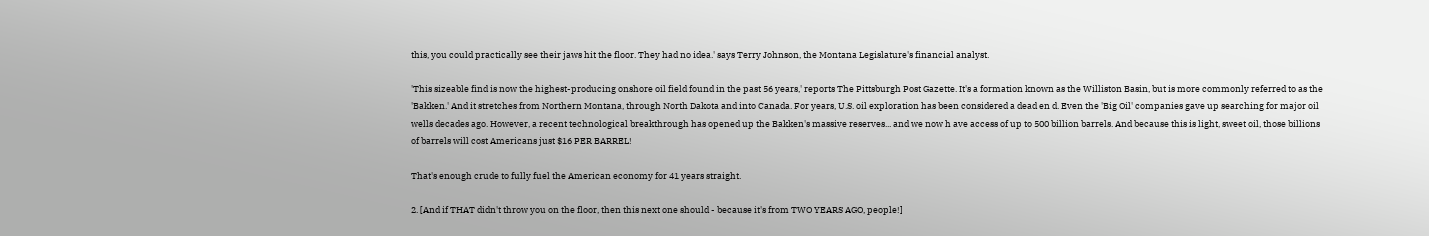this, you could practically see their jaws hit the floor. They had no idea.' says Terry Johnson, the Montana Legislature's financial analyst.

'This sizeable find is now the highest-producing onshore oil field found in the past 56 years,' reports The Pittsburgh Post Gazette. It's a formation known as the Williston Basin, but is more commonly referred to as the 'Bakken.' And it stretches from Northern Montana, through North Dakota and into Canada. For years, U.S. oil exploration has been considered a dead en d. Even the 'Big Oil' companies gave up searching for major oil wells decades ago. However, a recent technological breakthrough has opened up the Bakken's massive reserves... and we now h ave access of up to 500 billion barrels. And because this is light, sweet oil, those billions of barrels will cost Americans just $16 PER BARREL!

That's enough crude to fully fuel the American economy for 41 years straight.

2. [And if THAT didn't throw you on the floor, then this next one should - because it's from TWO YEARS AGO, people!]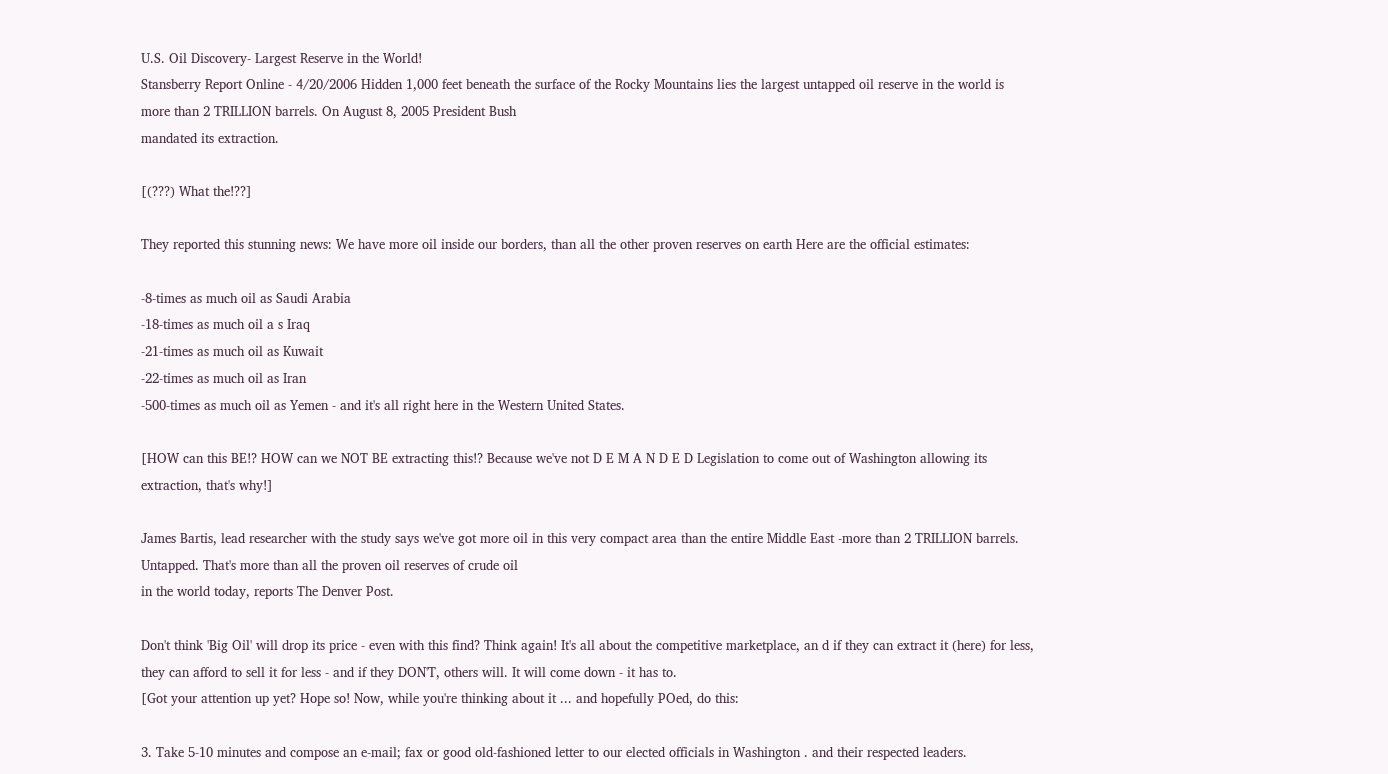U.S. Oil Discovery- Largest Reserve in the World!
Stansberry Report Online - 4/20/2006 Hidden 1,000 feet beneath the surface of the Rocky Mountains lies the largest untapped oil reserve in the world is more than 2 TRILLION barrels. On August 8, 2005 President Bush
mandated its extraction.

[(???) What the!??]

They reported this stunning news: We have more oil inside our borders, than all the other proven reserves on earth Here are the official estimates:

-8-times as much oil as Saudi Arabia
-18-times as much oil a s Iraq
-21-times as much oil as Kuwait
-22-times as much oil as Iran
-500-times as much oil as Yemen - and it's all right here in the Western United States.

[HOW can this BE!? HOW can we NOT BE extracting this!? Because we've not D E M A N D E D Legislation to come out of Washington allowing its extraction, that's why!]

James Bartis, lead researcher with the study says we've got more oil in this very compact area than the entire Middle East -more than 2 TRILLION barrels. Untapped. That's more than all the proven oil reserves of crude oil
in the world today, reports The Denver Post.

Don't think 'Big Oil' will drop its price - even with this find? Think again! It's all about the competitive marketplace, an d if they can extract it (here) for less, they can afford to sell it for less - and if they DON'T, others will. It will come down - it has to.
[Got your attention up yet? Hope so! Now, while you're thinking about it ... and hopefully POed, do this:

3. Take 5-10 minutes and compose an e-mail; fax or good old-fashioned letter to our elected officials in Washington . and their respected leaders.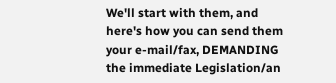We'll start with them, and here's how you can send them your e-mail/fax, DEMANDING the immediate Legislation/an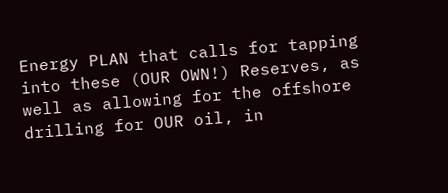Energy PLAN that calls for tapping into these (OUR OWN!) Reserves, as well as allowing for the offshore drilling for OUR oil, in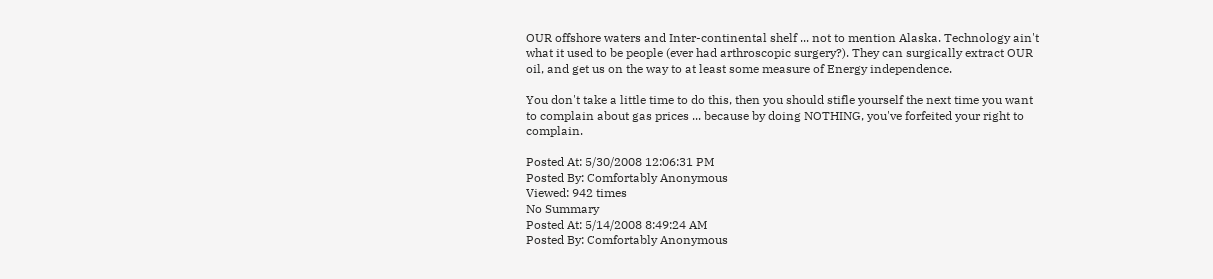OUR offshore waters and Inter-continental shelf ... not to mention Alaska. Technology ain't what it used to be people (ever had arthroscopic surgery?). They can surgically extract OUR oil, and get us on the way to at least some measure of Energy independence.

You don't take a little time to do this, then you should stifle yourself the next time you want to complain about gas prices ... because by doing NOTHING, you've forfeited your right to complain.

Posted At: 5/30/2008 12:06:31 PM
Posted By: Comfortably Anonymous
Viewed: 942 times
No Summary
Posted At: 5/14/2008 8:49:24 AM
Posted By: Comfortably Anonymous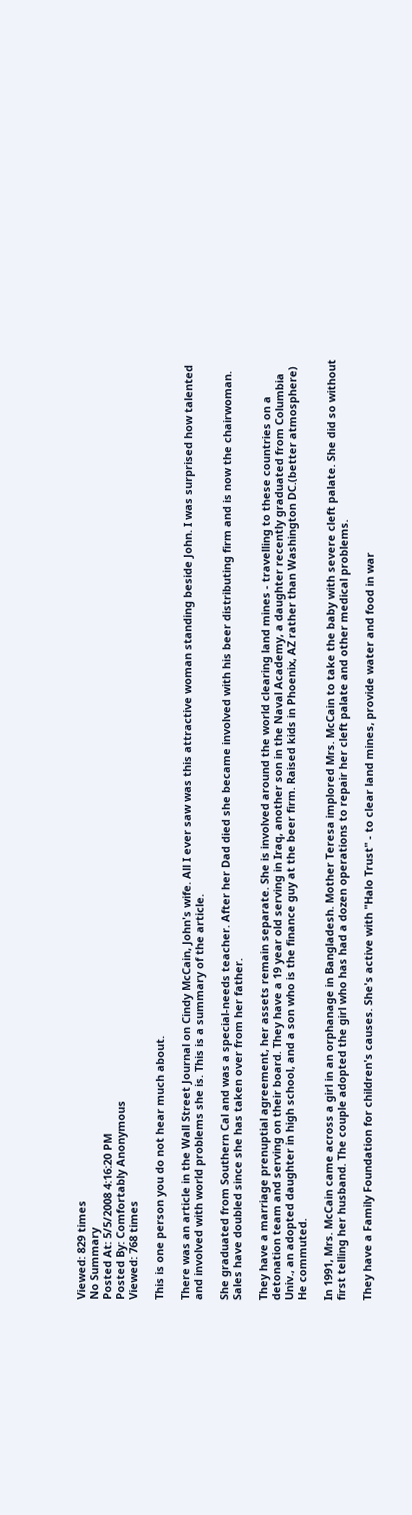Viewed: 829 times
No Summary
Posted At: 5/5/2008 4:16:20 PM
Posted By: Comfortably Anonymous
Viewed: 768 times

This is one person you do not hear much about.

There was an article in the Wall Street Journal on Cindy McCain, John's wife. All I ever saw was this attractive woman standing beside John. I was surprised how talented and involved with world problems she is. This is a summary of the article.

She graduated from Southern Cal and was a special-needs teacher. After her Dad died she became involved with his beer distributing firm and is now the chairwoman. Sales have doubled since she has taken over from her father.

They have a marriage prenuptial agreement, her assets remain separate. She is involved around the world clearing land mines - travelling to these countries on a detonation team and serving on their board. They have a 19 year old serving in Iraq, another son in the Naval Academy, a daughter recently graduated from Columbia Univ., an adopted daughter in high school, and a son who is the finance guy at the beer firm. Raised kids in Phoenix, AZ rather than Washington DC.(better atmosphere) He commuted.

In 1991, Mrs. McCain came across a girl in an orphanage in Bangladesh. Mother Teresa implored Mrs. McCain to take the baby with severe cleft palate. She did so without first telling her husband. The couple adopted the girl who has had a dozen operations to repair her cleft palate and other medical problems.

They have a Family Foundation for children's causes. She's active with "Halo Trust" - to clear land mines, provide water and food in war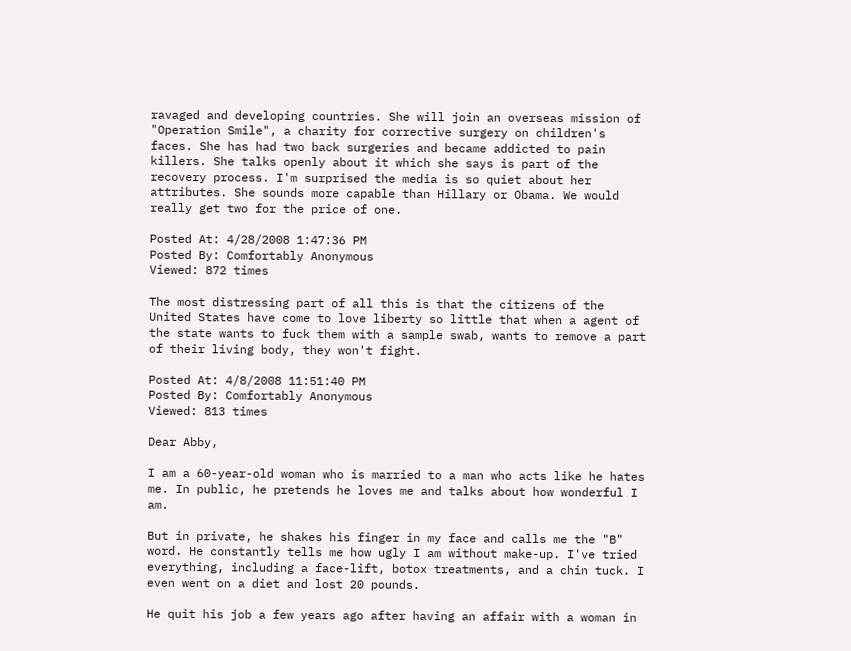ravaged and developing countries. She will join an overseas mission of "Operation Smile", a charity for corrective surgery on children's faces. She has had two back surgeries and became addicted to pain killers. She talks openly about it which she says is part of the recovery process. I'm surprised the media is so quiet about her attributes. She sounds more capable than Hillary or Obama. We would really get two for the price of one.

Posted At: 4/28/2008 1:47:36 PM
Posted By: Comfortably Anonymous
Viewed: 872 times

The most distressing part of all this is that the citizens of the United States have come to love liberty so little that when a agent of the state wants to fuck them with a sample swab, wants to remove a part of their living body, they won't fight.

Posted At: 4/8/2008 11:51:40 PM
Posted By: Comfortably Anonymous
Viewed: 813 times

Dear Abby,

I am a 60-year-old woman who is married to a man who acts like he hates me. In public, he pretends he loves me and talks about how wonderful I am.

But in private, he shakes his finger in my face and calls me the "B" word. He constantly tells me how ugly I am without make-up. I've tried everything, including a face-lift, botox treatments, and a chin tuck. I even went on a diet and lost 20 pounds.

He quit his job a few years ago after having an affair with a woman in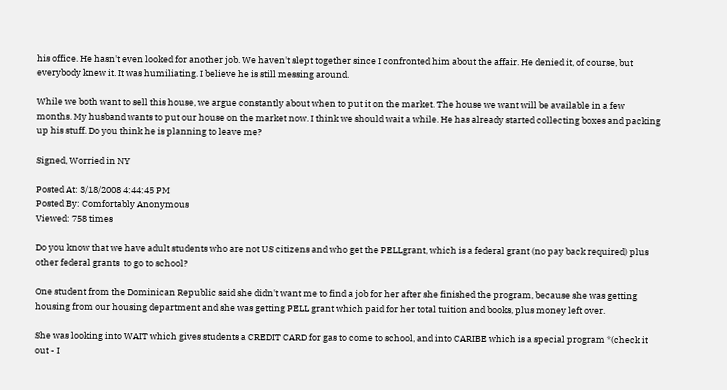his office. He hasn't even looked for another job. We haven't slept together since I confronted him about the affair. He denied it, of course, but everybody knew it. It was humiliating. I believe he is still messing around.

While we both want to sell this house, we argue constantly about when to put it on the market. The house we want will be available in a few months. My husband wants to put our house on the market now. I think we should wait a while. He has already started collecting boxes and packing up his stuff. Do you think he is planning to leave me?

Signed, Worried in NY

Posted At: 3/18/2008 4:44:45 PM
Posted By: Comfortably Anonymous
Viewed: 758 times

Do you know that we have adult students who are not US citizens and who get the PELLgrant, which is a federal grant (no pay back required) plus other federal grants  to go to school?

One student from the Dominican Republic said she didn't want me to find a job for her after she finished the program, because she was getting housing from our housing department and she was getting PELL grant which paid for her total tuition and books, plus money left over.

She was looking into WAIT which gives students a CREDIT CARD for gas to come to school, and into CARIBE which is a special program *(check it out - I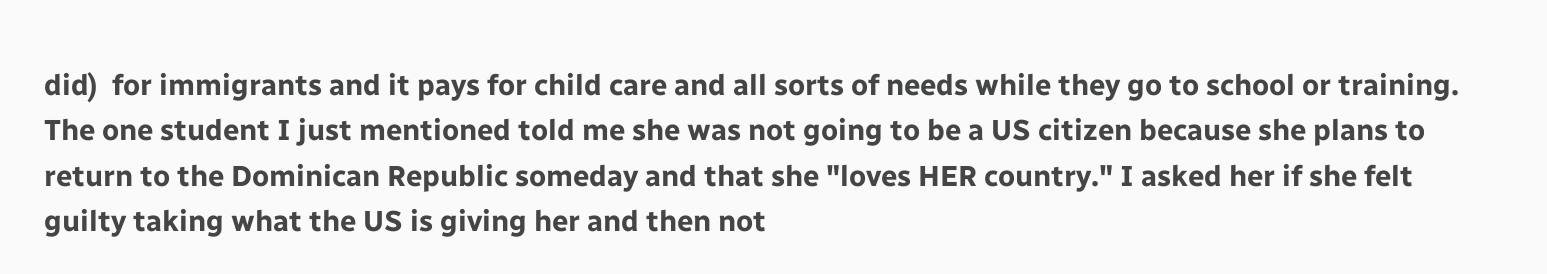did)  for immigrants and it pays for child care and all sorts of needs while they go to school or training. The one student I just mentioned told me she was not going to be a US citizen because she plans to return to the Dominican Republic someday and that she "loves HER country." I asked her if she felt guilty taking what the US is giving her and then not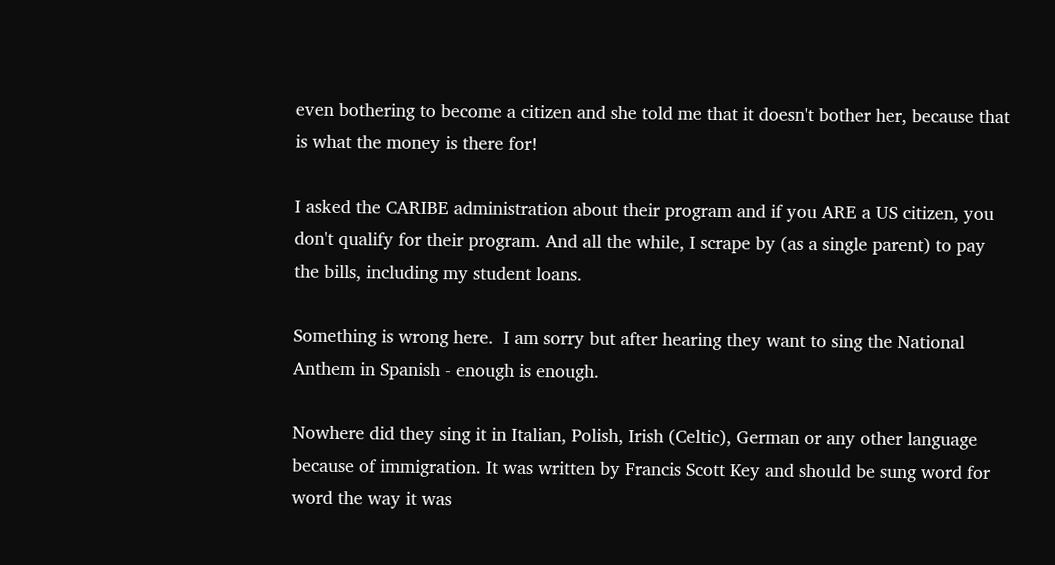even bothering to become a citizen and she told me that it doesn't bother her, because that is what the money is there for!

I asked the CARIBE administration about their program and if you ARE a US citizen, you don't qualify for their program. And all the while, I scrape by (as a single parent) to pay the bills, including my student loans.

Something is wrong here.  I am sorry but after hearing they want to sing the National Anthem in Spanish - enough is enough.

Nowhere did they sing it in Italian, Polish, Irish (Celtic), German or any other language because of immigration. It was written by Francis Scott Key and should be sung word for word the way it was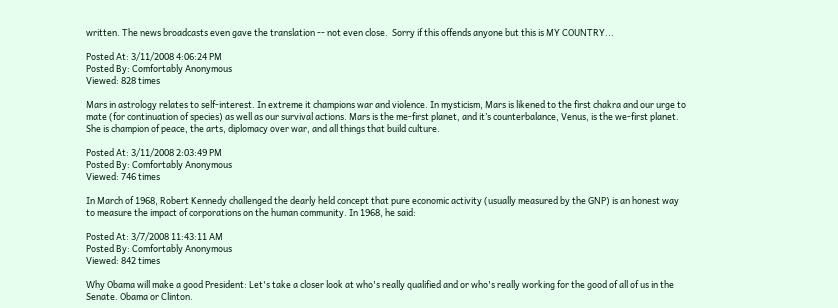written. The news broadcasts even gave the translation -- not even close.  Sorry if this offends anyone but this is MY COUNTRY...

Posted At: 3/11/2008 4:06:24 PM
Posted By: Comfortably Anonymous
Viewed: 828 times

Mars in astrology relates to self-interest. In extreme it champions war and violence. In mysticism, Mars is likened to the first chakra and our urge to mate (for continuation of species) as well as our survival actions. Mars is the me-first planet, and it’s counterbalance, Venus, is the we-first planet. She is champion of peace, the arts, diplomacy over war, and all things that build culture.

Posted At: 3/11/2008 2:03:49 PM
Posted By: Comfortably Anonymous
Viewed: 746 times

In March of 1968, Robert Kennedy challenged the dearly held concept that pure economic activity (usually measured by the GNP) is an honest way to measure the impact of corporations on the human community. In 1968, he said:

Posted At: 3/7/2008 11:43:11 AM
Posted By: Comfortably Anonymous
Viewed: 842 times

Why Obama will make a good President: Let's take a closer look at who's really qualified and or who's really working for the good of all of us in the Senate. Obama or Clinton.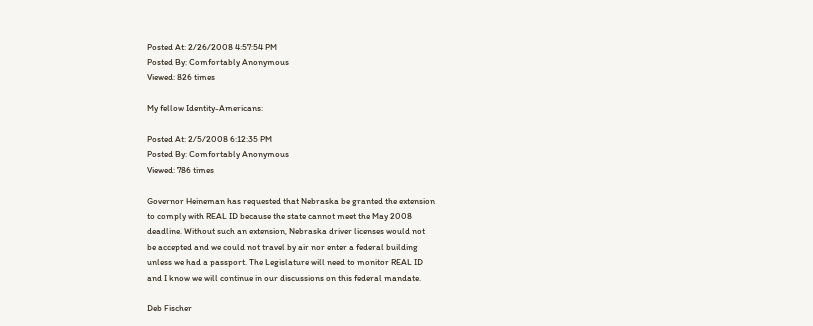Posted At: 2/26/2008 4:57:54 PM
Posted By: Comfortably Anonymous
Viewed: 826 times

My fellow Identity-Americans:

Posted At: 2/5/2008 6:12:35 PM
Posted By: Comfortably Anonymous
Viewed: 786 times

Governor Heineman has requested that Nebraska be granted the extension
to comply with REAL ID because the state cannot meet the May 2008
deadline. Without such an extension, Nebraska driver licenses would not
be accepted and we could not travel by air nor enter a federal building
unless we had a passport. The Legislature will need to monitor REAL ID
and I know we will continue in our discussions on this federal mandate.

Deb Fischer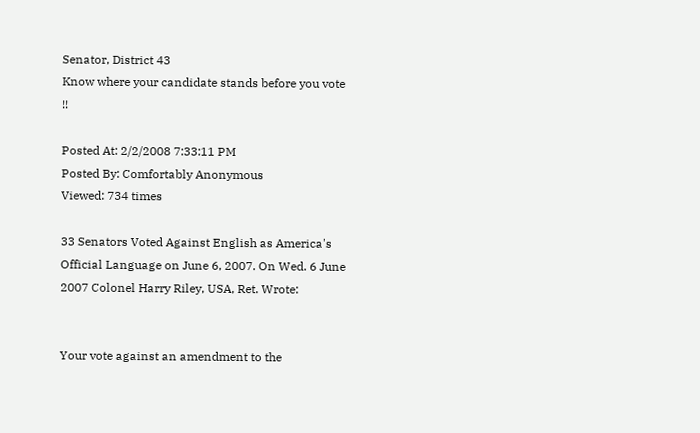Senator, District 43
Know where your candidate stands before you vote !!

Posted At: 2/2/2008 7:33:11 PM
Posted By: Comfortably Anonymous
Viewed: 734 times

33 Senators Voted Against English as America's Official Language on June 6, 2007. On Wed. 6 June 2007 Colonel Harry Riley, USA, Ret. Wrote:


Your vote against an amendment to the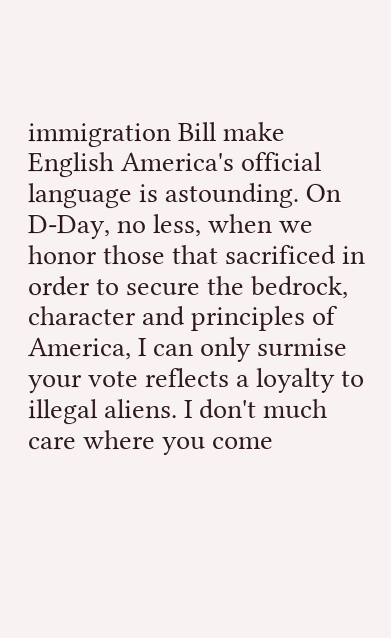immigration Bill make English America's official language is astounding. On D-Day, no less, when we honor those that sacrificed in order to secure the bedrock, character and principles of America, I can only surmise your vote reflects a loyalty to illegal aliens. I don't much care where you come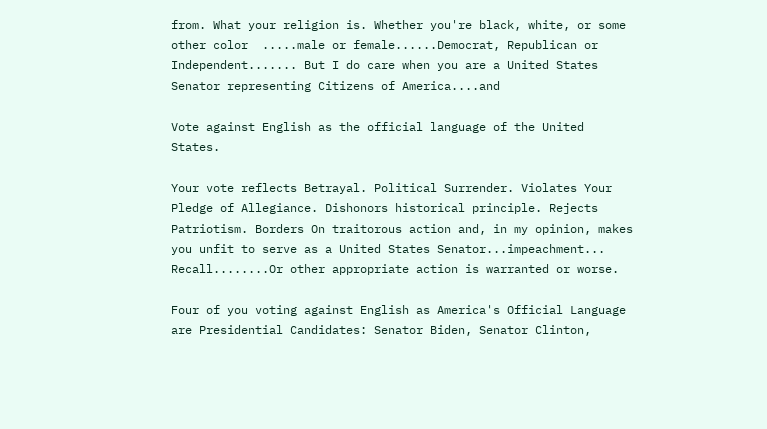from. What your religion is. Whether you're black, white, or some other color  .....male or female......Democrat, Republican or Independent....... But I do care when you are a United States Senator representing Citizens of America....and

Vote against English as the official language of the United States.

Your vote reflects Betrayal. Political Surrender. Violates Your Pledge of Allegiance. Dishonors historical principle. Rejects Patriotism. Borders On traitorous action and, in my opinion, makes you unfit to serve as a United States Senator...impeachment... Recall........Or other appropriate action is warranted or worse.

Four of you voting against English as America's Official Language are Presidential Candidates: Senator Biden, Senator Clinton,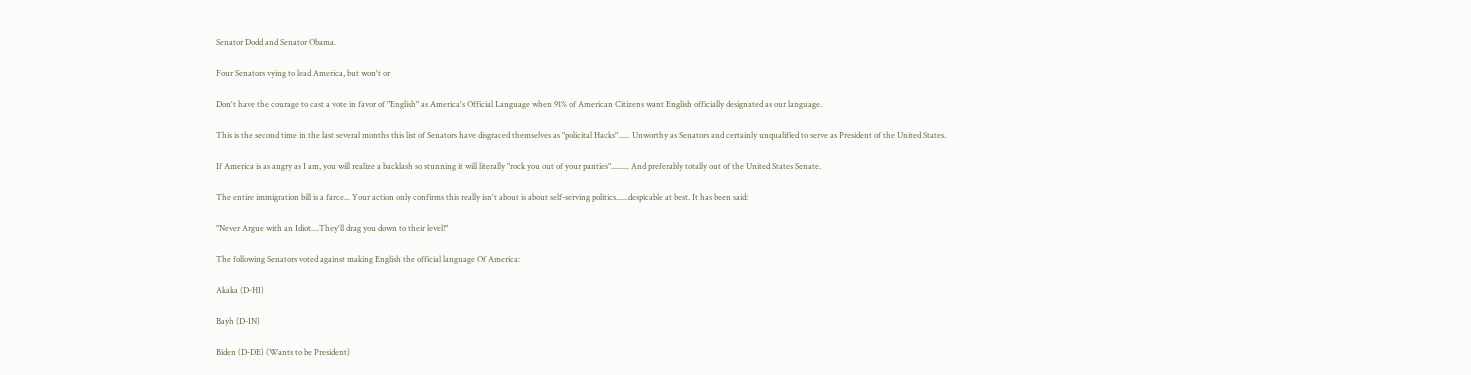Senator Dodd and Senator Obama.

Four Senators vying to lead America, but won't or

Don't have the courage to cast a vote in favor of "English" as America's Official Language when 91% of American Citizens want English officially designated as our language.

This is the second time in the last several months this list of Senators have disgraced themselves as "policital Hacks"...... Unworthy as Senators and certainly unqualified to serve as President of the United States.

If America is as angry as I am, you will realize a backlash so stunning it will literally "rock you out of your panties"......... And preferably totally out of the United States Senate.

The entire immigration bill is a farce... Your action only confirms this really isn't about is about self-serving politics......despicable at best. It has been said:

"Never Argue with an Idiot....They'll drag you down to their level!"

The following Senators voted against making English the official language Of America:

Akaka (D-HI)

Bayh (D-IN)

Biden (D-DE) (Wants to be President)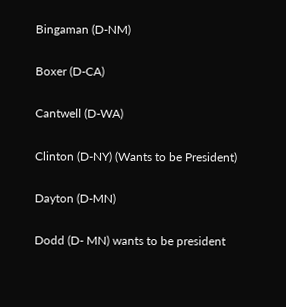Bingaman (D-NM)

Boxer (D-CA)

Cantwell (D-WA)

Clinton (D-NY) (Wants to be President)

Dayton (D-MN)

Dodd (D- MN) wants to be president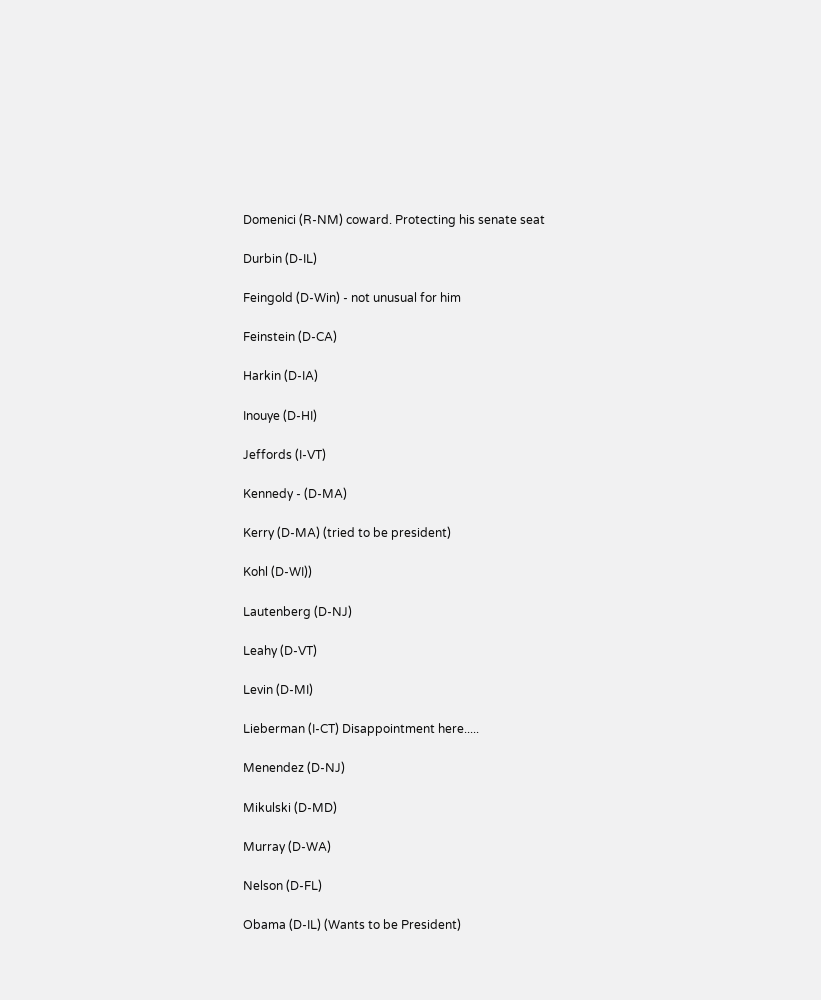Domenici (R-NM) coward. Protecting his senate seat

Durbin (D-IL)

Feingold (D-Win) - not unusual for him

Feinstein (D-CA)

Harkin (D-IA)

Inouye (D-HI)

Jeffords (I-VT)

Kennedy - (D-MA)

Kerry (D-MA) (tried to be president)

Kohl (D-WI))

Lautenberg (D-NJ)

Leahy (D-VT)

Levin (D-MI)

Lieberman (I-CT) Disappointment here.....

Menendez (D-NJ)

Mikulski (D-MD)

Murray (D-WA)

Nelson (D-FL)

Obama (D-IL) (Wants to be President)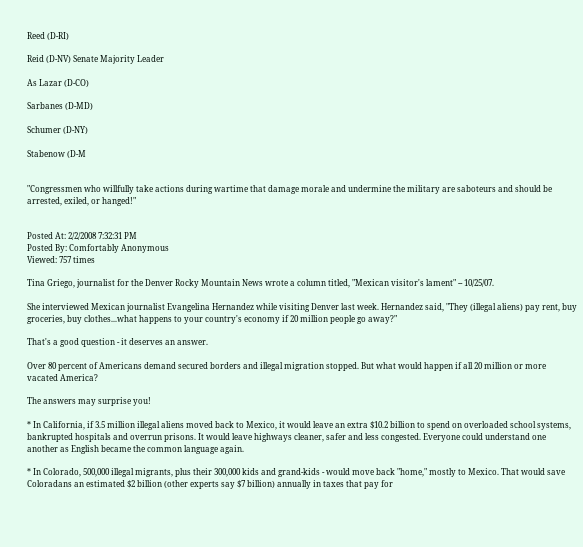Reed (D-RI)

Reid (D-NV) Senate Majority Leader

As Lazar (D-CO)

Sarbanes (D-MD)

Schumer (D-NY)

Stabenow (D-M


"Congressmen who willfully take actions during wartime that damage morale and undermine the military are saboteurs and should be arrested, exiled, or hanged!"


Posted At: 2/2/2008 7:32:31 PM
Posted By: Comfortably Anonymous
Viewed: 757 times

Tina Griego, journalist for the Denver Rocky Mountain News wrote a column titled, "Mexican visitor's lament" -- 10/25/07.

She interviewed Mexican journalist Evangelina Hernandez while visiting Denver last week. Hernandez said, "They (illegal aliens) pay rent, buy groceries, buy clothes...what happens to your country's economy if 20 million people go away?"

That's a good question - it deserves an answer.

Over 80 percent of Americans demand secured borders and illegal migration stopped. But what would happen if all 20 million or more vacated America?

The answers may surprise you!

* In California, if 3.5 million illegal aliens moved back to Mexico, it would leave an extra $10.2 billion to spend on overloaded school systems, bankrupted hospitals and overrun prisons. It would leave highways cleaner, safer and less congested. Everyone could understand one another as English became the common language again.

* In Colorado, 500,000 illegal migrants, plus their 300,000 kids and grand-kids - would move back "home," mostly to Mexico. That would save Coloradans an estimated $2 billion (other experts say $7 billion) annually in taxes that pay for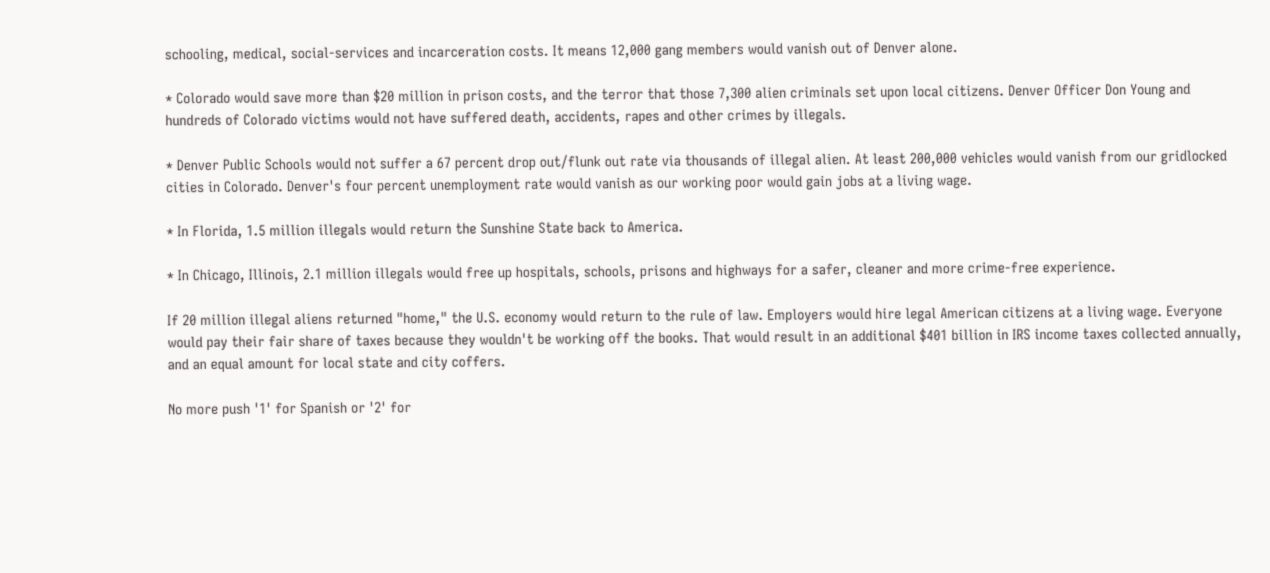schooling, medical, social-services and incarceration costs. It means 12,000 gang members would vanish out of Denver alone.

* Colorado would save more than $20 million in prison costs, and the terror that those 7,300 alien criminals set upon local citizens. Denver Officer Don Young and hundreds of Colorado victims would not have suffered death, accidents, rapes and other crimes by illegals.

* Denver Public Schools would not suffer a 67 percent drop out/flunk out rate via thousands of illegal alien. At least 200,000 vehicles would vanish from our gridlocked cities in Colorado. Denver's four percent unemployment rate would vanish as our working poor would gain jobs at a living wage.

* In Florida, 1.5 million illegals would return the Sunshine State back to America.

* In Chicago, Illinois, 2.1 million illegals would free up hospitals, schools, prisons and highways for a safer, cleaner and more crime-free experience.

If 20 million illegal aliens returned "home," the U.S. economy would return to the rule of law. Employers would hire legal American citizens at a living wage. Everyone would pay their fair share of taxes because they wouldn't be working off the books. That would result in an additional $401 billion in IRS income taxes collected annually, and an equal amount for local state and city coffers.

No more push '1' for Spanish or '2' for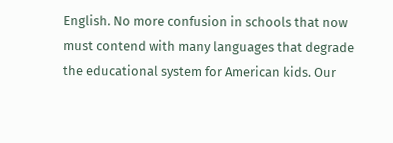English. No more confusion in schools that now must contend with many languages that degrade the educational system for American kids. Our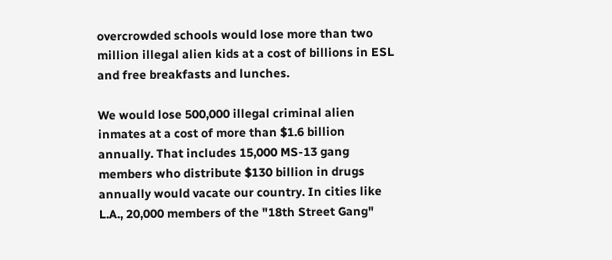overcrowded schools would lose more than two million illegal alien kids at a cost of billions in ESL and free breakfasts and lunches.

We would lose 500,000 illegal criminal alien inmates at a cost of more than $1.6 billion annually. That includes 15,000 MS-13 gang members who distribute $130 billion in drugs annually would vacate our country. In cities like L.A., 20,000 members of the "18th Street Gang"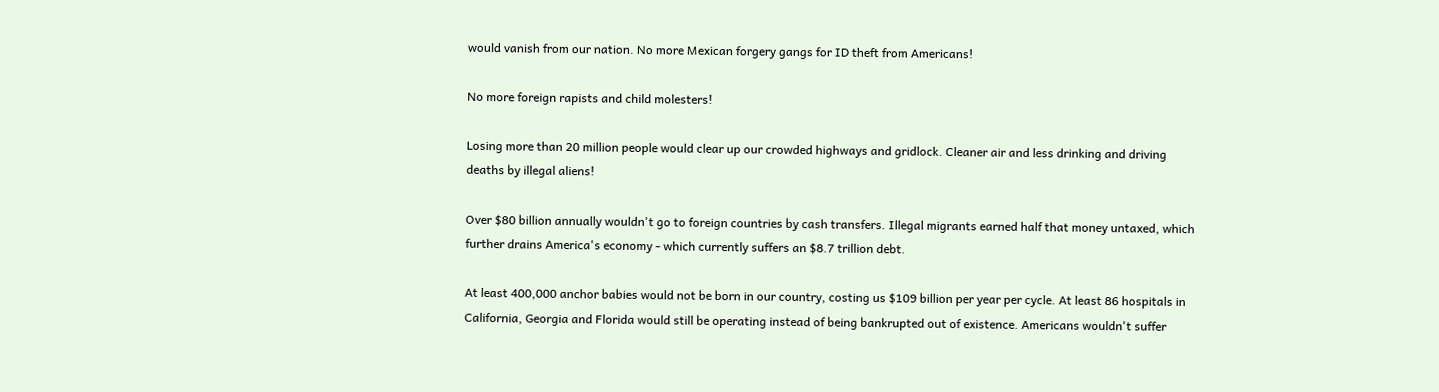would vanish from our nation. No more Mexican forgery gangs for ID theft from Americans!

No more foreign rapists and child molesters!

Losing more than 20 million people would clear up our crowded highways and gridlock. Cleaner air and less drinking and driving deaths by illegal aliens!

Over $80 billion annually wouldn't go to foreign countries by cash transfers. Illegal migrants earned half that money untaxed, which further drains America's economy - which currently suffers an $8.7 trillion debt.

At least 400,000 anchor babies would not be born in our country, costing us $109 billion per year per cycle. At least 86 hospitals in California, Georgia and Florida would still be operating instead of being bankrupted out of existence. Americans wouldn't suffer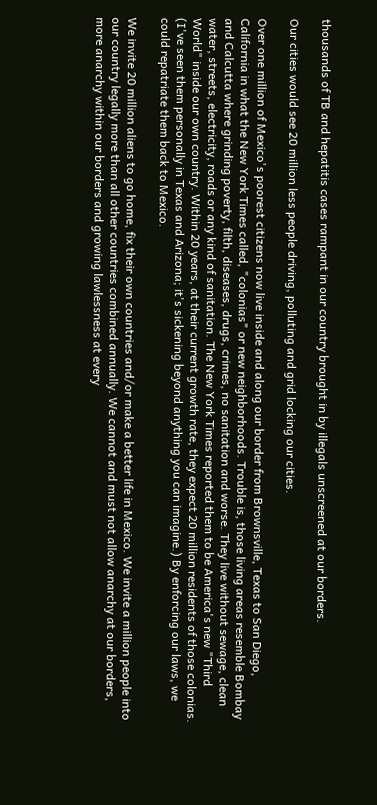thousands of TB and hepatitis cases rampant in our country brought in by illegals unscreened at our borders.

Our cities would see 20 million less people driving, polluting and grid locking our cities.

Over one million of Mexico's poorest citizens now live inside and along our border from Brownsville, Texas to San Diego, California in what the New York Times called, "colonias" or new neighborhoods. Trouble is, those living areas resemble Bombay and Calcutta where grinding poverty, filth, diseases, drugs, crimes, no sanitation and worse. They live without sewage, clean water, streets, electricity, roads or any kind of sanitation. The New York Times reported them to be America's new "Third World" inside our own country. Within 20 years, at their current growth rate, they expect 20 million residents of those colonias. (I've seen them personally in Texas and Arizona; it's sickening beyond anything you can imagine.) By enforcing our laws, we could repatriate them back to Mexico.

We invite 20 million aliens to go home, fix their own countries and/or make a better life in Mexico. We invite a million people into our country legally more than all other countries combined annually. We cannot and must not allow anarchy at our borders, more anarchy within our borders and growing lawlessness at every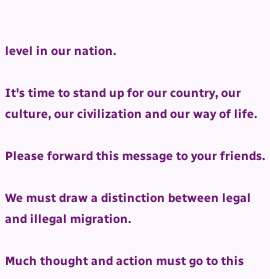level in our nation.

It's time to stand up for our country, our culture, our civilization and our way of life.

Please forward this message to your friends.

We must draw a distinction between legal and illegal migration.

Much thought and action must go to this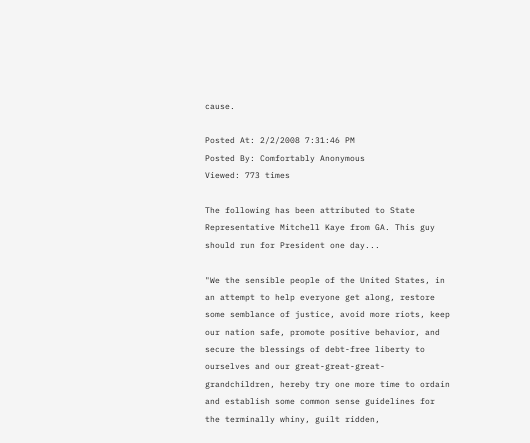cause.

Posted At: 2/2/2008 7:31:46 PM
Posted By: Comfortably Anonymous
Viewed: 773 times

The following has been attributed to State Representative Mitchell Kaye from GA. This guy should run for President one day...

"We the sensible people of the United States, in an attempt to help everyone get along, restore some semblance of justice, avoid more riots, keep our nation safe, promote positive behavior, and secure the blessings of debt-free liberty to ourselves and our great-great-great-grandchildren, hereby try one more time to ordain and establish some common sense guidelines for the terminally whiny, guilt ridden,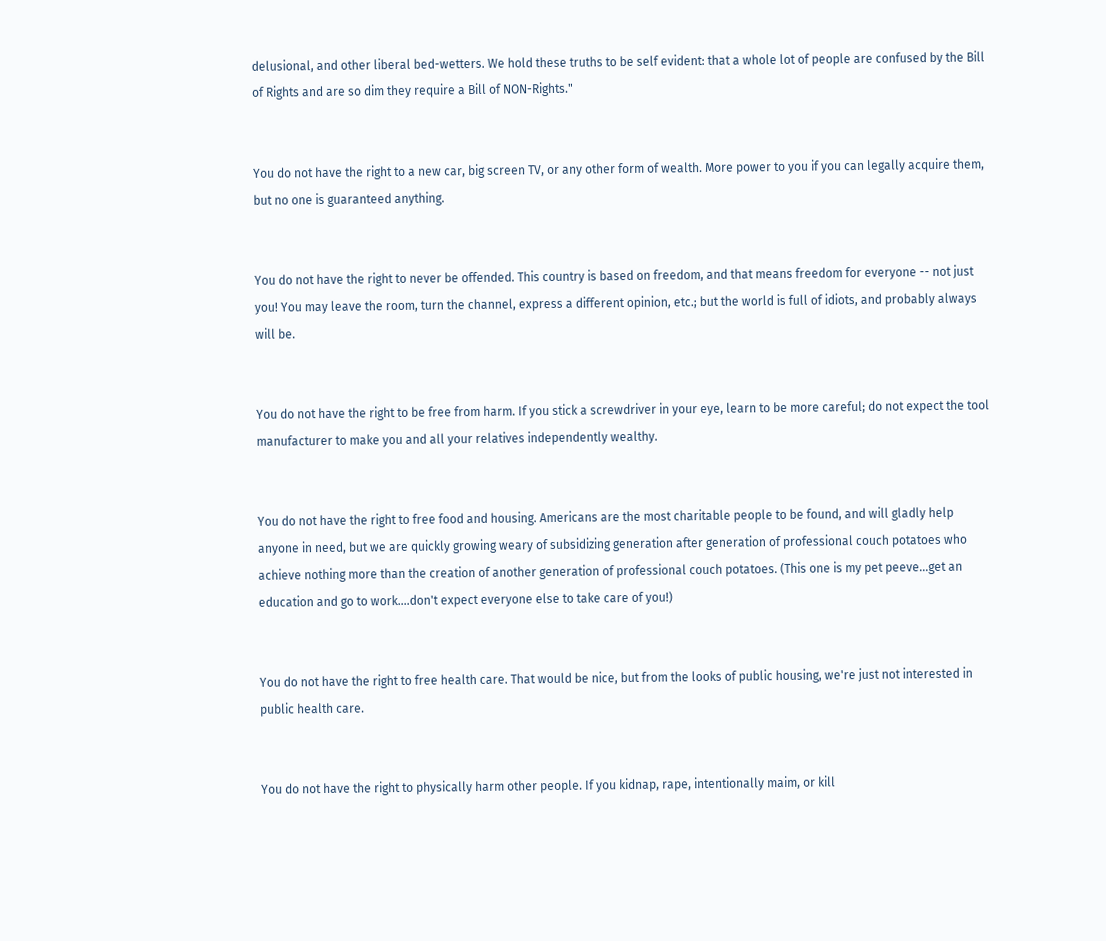delusional, and other liberal bed-wetters. We hold these truths to be self evident: that a whole lot of people are confused by the Bill of Rights and are so dim they require a Bill of NON-Rights."


You do not have the right to a new car, big screen TV, or any other form of wealth. More power to you if you can legally acquire them, but no one is guaranteed anything.


You do not have the right to never be offended. This country is based on freedom, and that means freedom for everyone -- not just you! You may leave the room, turn the channel, express a different opinion, etc.; but the world is full of idiots, and probably always will be.


You do not have the right to be free from harm. If you stick a screwdriver in your eye, learn to be more careful; do not expect the tool manufacturer to make you and all your relatives independently wealthy.


You do not have the right to free food and housing. Americans are the most charitable people to be found, and will gladly help anyone in need, but we are quickly growing weary of subsidizing generation after generation of professional couch potatoes who achieve nothing more than the creation of another generation of professional couch potatoes. (This one is my pet peeve...get an education and go to work....don't expect everyone else to take care of you!)


You do not have the right to free health care. That would be nice, but from the looks of public housing, we're just not interested in public health care.


You do not have the right to physically harm other people. If you kidnap, rape, intentionally maim, or kill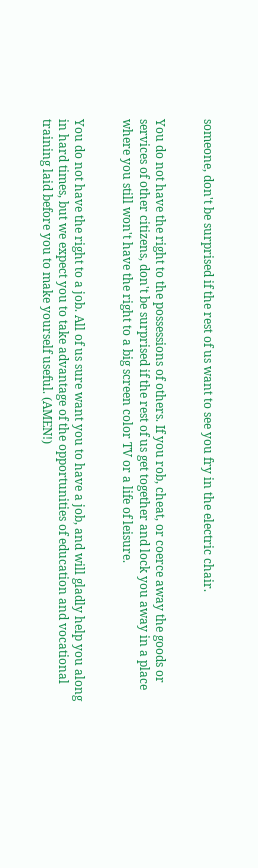someone, don't be surprised if the rest of us want to see you fry in the electric chair.


You do not have the right to the possessions of others. If you rob, cheat, or coerce away the goods or services of other citizens, don't be surprised if the rest of us get together and lock you away in a place where you still won't have the right to a big screen color TV or a life of leisure.


You do not have the right to a job. All of us sure want you to have a job, and will gladly help you along in hard times, but we expect you to take advantage of the opportunities of education and vocational training laid before you to make yourself useful. (AMEN!)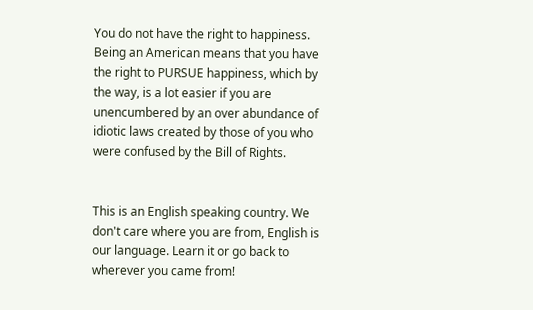You do not have the right to happiness. Being an American means that you have the right to PURSUE happiness, which by the way, is a lot easier if you are unencumbered by an over abundance of idiotic laws created by those of you who were confused by the Bill of Rights.


This is an English speaking country. We don't care where you are from, English is our language. Learn it or go back to wherever you came from!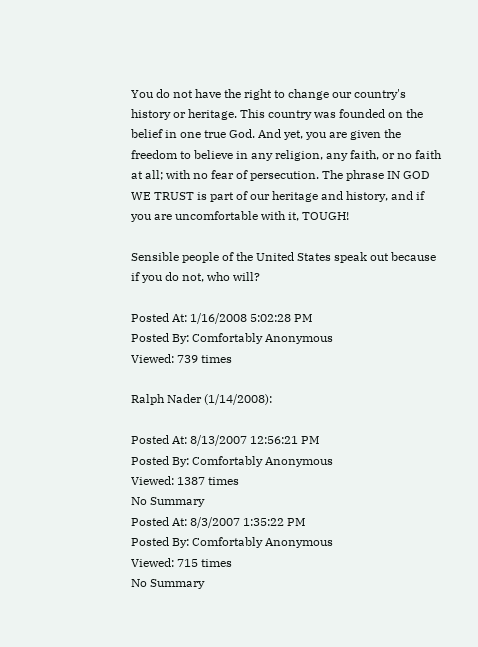You do not have the right to change our country's history or heritage. This country was founded on the belief in one true God. And yet, you are given the freedom to believe in any religion, any faith, or no faith at all; with no fear of persecution. The phrase IN GOD WE TRUST is part of our heritage and history, and if you are uncomfortable with it, TOUGH!

Sensible people of the United States speak out because if you do not, who will?

Posted At: 1/16/2008 5:02:28 PM
Posted By: Comfortably Anonymous
Viewed: 739 times

Ralph Nader (1/14/2008):

Posted At: 8/13/2007 12:56:21 PM
Posted By: Comfortably Anonymous
Viewed: 1387 times
No Summary
Posted At: 8/3/2007 1:35:22 PM
Posted By: Comfortably Anonymous
Viewed: 715 times
No Summary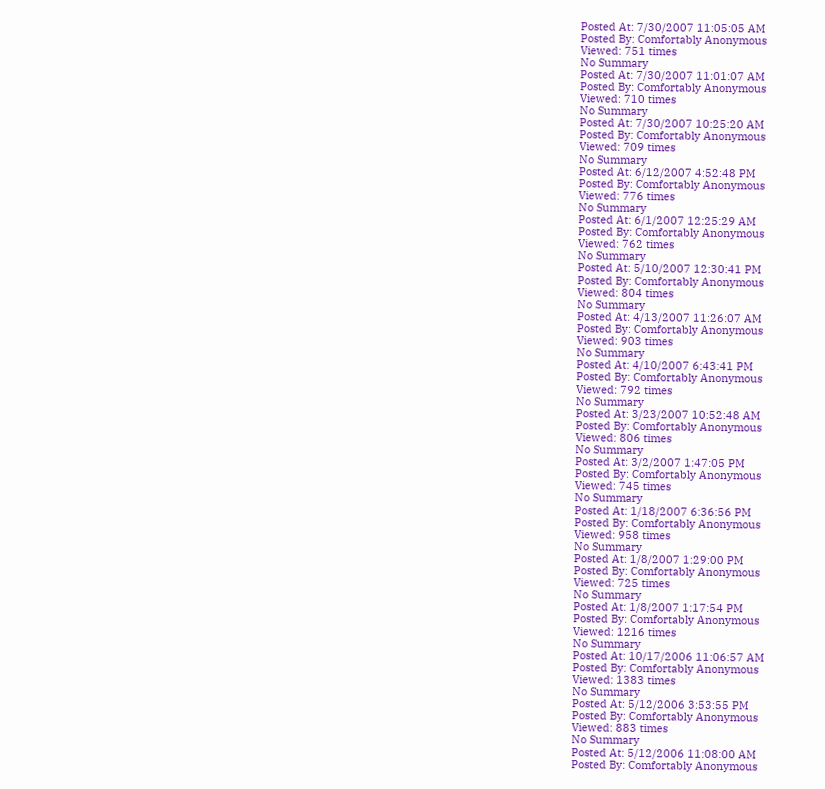Posted At: 7/30/2007 11:05:05 AM
Posted By: Comfortably Anonymous
Viewed: 751 times
No Summary
Posted At: 7/30/2007 11:01:07 AM
Posted By: Comfortably Anonymous
Viewed: 710 times
No Summary
Posted At: 7/30/2007 10:25:20 AM
Posted By: Comfortably Anonymous
Viewed: 709 times
No Summary
Posted At: 6/12/2007 4:52:48 PM
Posted By: Comfortably Anonymous
Viewed: 776 times
No Summary
Posted At: 6/1/2007 12:25:29 AM
Posted By: Comfortably Anonymous
Viewed: 762 times
No Summary
Posted At: 5/10/2007 12:30:41 PM
Posted By: Comfortably Anonymous
Viewed: 804 times
No Summary
Posted At: 4/13/2007 11:26:07 AM
Posted By: Comfortably Anonymous
Viewed: 903 times
No Summary
Posted At: 4/10/2007 6:43:41 PM
Posted By: Comfortably Anonymous
Viewed: 792 times
No Summary
Posted At: 3/23/2007 10:52:48 AM
Posted By: Comfortably Anonymous
Viewed: 806 times
No Summary
Posted At: 3/2/2007 1:47:05 PM
Posted By: Comfortably Anonymous
Viewed: 745 times
No Summary
Posted At: 1/18/2007 6:36:56 PM
Posted By: Comfortably Anonymous
Viewed: 958 times
No Summary
Posted At: 1/8/2007 1:29:00 PM
Posted By: Comfortably Anonymous
Viewed: 725 times
No Summary
Posted At: 1/8/2007 1:17:54 PM
Posted By: Comfortably Anonymous
Viewed: 1216 times
No Summary
Posted At: 10/17/2006 11:06:57 AM
Posted By: Comfortably Anonymous
Viewed: 1383 times
No Summary
Posted At: 5/12/2006 3:53:55 PM
Posted By: Comfortably Anonymous
Viewed: 883 times
No Summary
Posted At: 5/12/2006 11:08:00 AM
Posted By: Comfortably Anonymous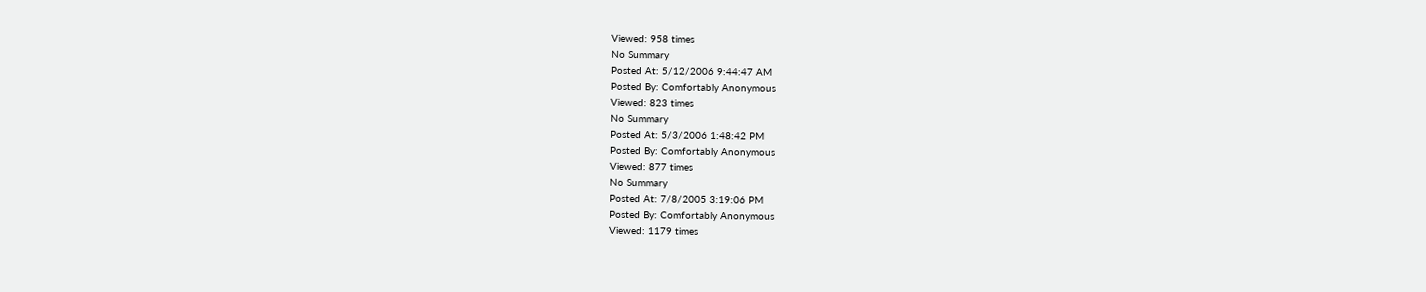Viewed: 958 times
No Summary
Posted At: 5/12/2006 9:44:47 AM
Posted By: Comfortably Anonymous
Viewed: 823 times
No Summary
Posted At: 5/3/2006 1:48:42 PM
Posted By: Comfortably Anonymous
Viewed: 877 times
No Summary
Posted At: 7/8/2005 3:19:06 PM
Posted By: Comfortably Anonymous
Viewed: 1179 times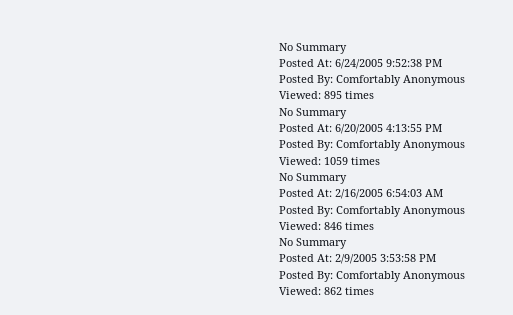No Summary
Posted At: 6/24/2005 9:52:38 PM
Posted By: Comfortably Anonymous
Viewed: 895 times
No Summary
Posted At: 6/20/2005 4:13:55 PM
Posted By: Comfortably Anonymous
Viewed: 1059 times
No Summary
Posted At: 2/16/2005 6:54:03 AM
Posted By: Comfortably Anonymous
Viewed: 846 times
No Summary
Posted At: 2/9/2005 3:53:58 PM
Posted By: Comfortably Anonymous
Viewed: 862 times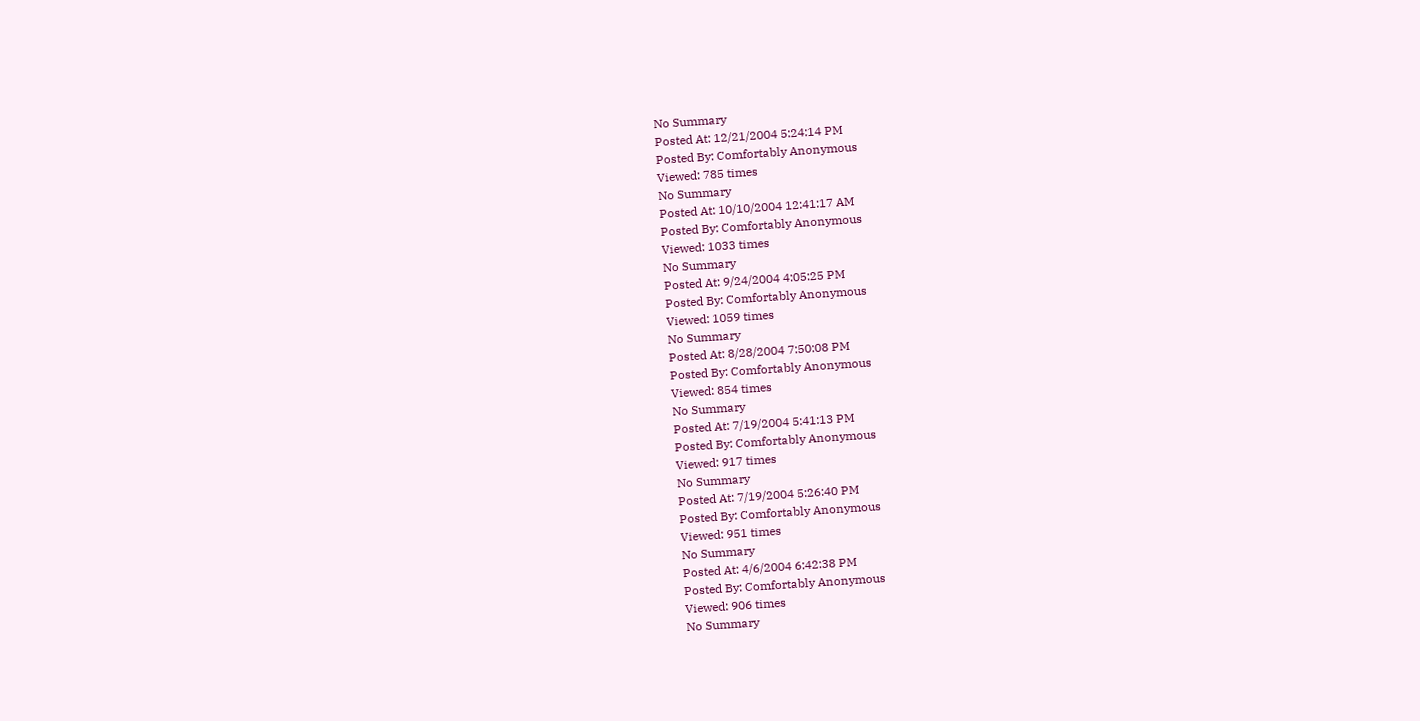No Summary
Posted At: 12/21/2004 5:24:14 PM
Posted By: Comfortably Anonymous
Viewed: 785 times
No Summary
Posted At: 10/10/2004 12:41:17 AM
Posted By: Comfortably Anonymous
Viewed: 1033 times
No Summary
Posted At: 9/24/2004 4:05:25 PM
Posted By: Comfortably Anonymous
Viewed: 1059 times
No Summary
Posted At: 8/28/2004 7:50:08 PM
Posted By: Comfortably Anonymous
Viewed: 854 times
No Summary
Posted At: 7/19/2004 5:41:13 PM
Posted By: Comfortably Anonymous
Viewed: 917 times
No Summary
Posted At: 7/19/2004 5:26:40 PM
Posted By: Comfortably Anonymous
Viewed: 951 times
No Summary
Posted At: 4/6/2004 6:42:38 PM
Posted By: Comfortably Anonymous
Viewed: 906 times
No Summary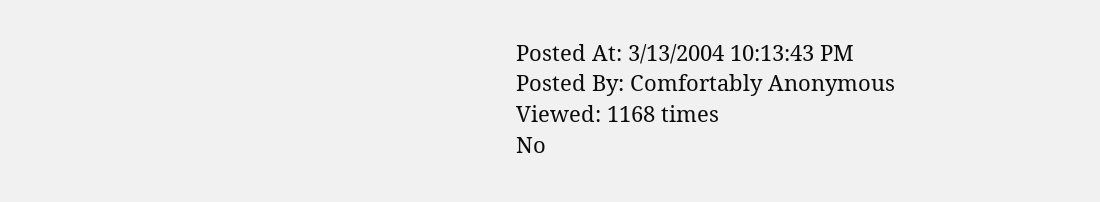Posted At: 3/13/2004 10:13:43 PM
Posted By: Comfortably Anonymous
Viewed: 1168 times
No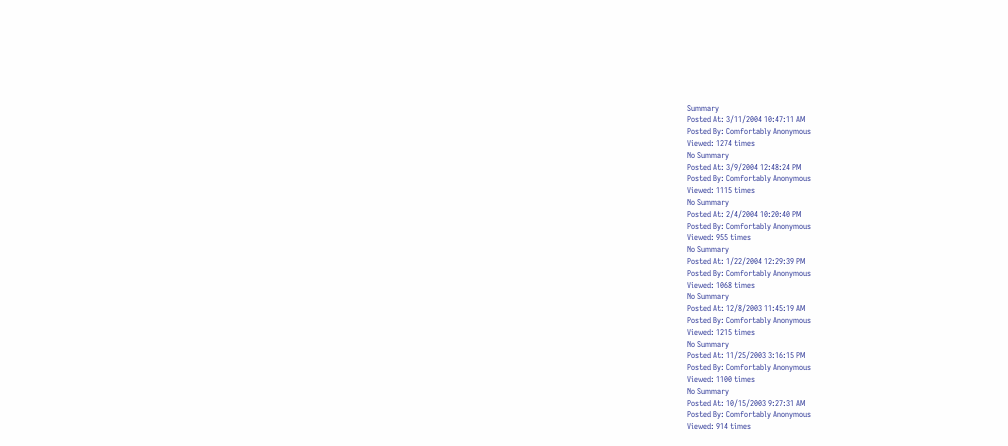Summary
Posted At: 3/11/2004 10:47:11 AM
Posted By: Comfortably Anonymous
Viewed: 1274 times
No Summary
Posted At: 3/9/2004 12:48:24 PM
Posted By: Comfortably Anonymous
Viewed: 1115 times
No Summary
Posted At: 2/4/2004 10:20:40 PM
Posted By: Comfortably Anonymous
Viewed: 955 times
No Summary
Posted At: 1/22/2004 12:29:39 PM
Posted By: Comfortably Anonymous
Viewed: 1068 times
No Summary
Posted At: 12/8/2003 11:45:19 AM
Posted By: Comfortably Anonymous
Viewed: 1215 times
No Summary
Posted At: 11/25/2003 3:16:15 PM
Posted By: Comfortably Anonymous
Viewed: 1100 times
No Summary
Posted At: 10/15/2003 9:27:31 AM
Posted By: Comfortably Anonymous
Viewed: 914 times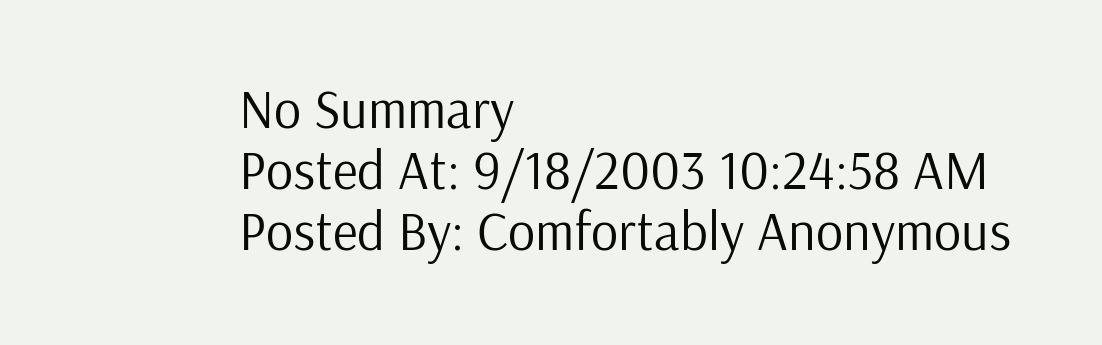No Summary
Posted At: 9/18/2003 10:24:58 AM
Posted By: Comfortably Anonymous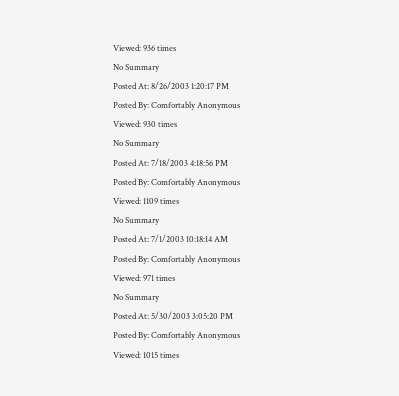Viewed: 936 times
No Summary
Posted At: 8/26/2003 1:20:17 PM
Posted By: Comfortably Anonymous
Viewed: 930 times
No Summary
Posted At: 7/18/2003 4:18:56 PM
Posted By: Comfortably Anonymous
Viewed: 1109 times
No Summary
Posted At: 7/1/2003 10:18:14 AM
Posted By: Comfortably Anonymous
Viewed: 971 times
No Summary
Posted At: 5/30/2003 3:05:20 PM
Posted By: Comfortably Anonymous
Viewed: 1015 times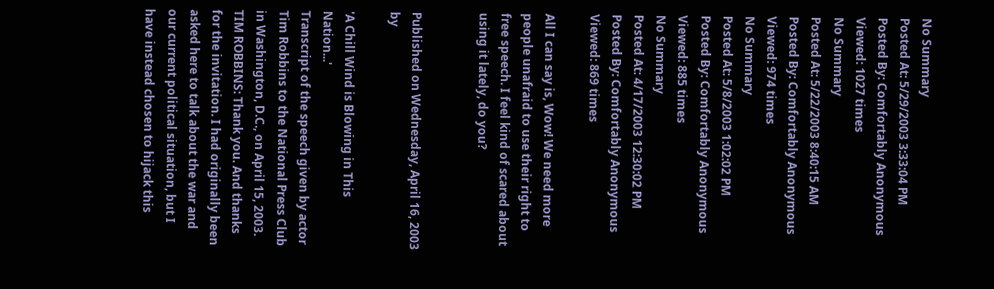No Summary
Posted At: 5/29/2003 3:33:04 PM
Posted By: Comfortably Anonymous
Viewed: 1027 times
No Summary
Posted At: 5/22/2003 8:40:15 AM
Posted By: Comfortably Anonymous
Viewed: 974 times
No Summary
Posted At: 5/8/2003 1:02:02 PM
Posted By: Comfortably Anonymous
Viewed: 885 times
No Summary
Posted At: 4/17/2003 12:30:02 PM
Posted By: Comfortably Anonymous
Viewed: 869 times

All I can say is, Wow! We need more people unafraid to use their right to free speech. I feel kind of scared about using it lately, do you?


Published on Wednesday, April 16, 2003 by

'A Chill Wind is Blowing in This Nation...'
Transcript of the speech given by actor Tim Robbins to the National Press Club in Washington, D.C., on April 15, 2003.
TIM ROBBINS: Thank you. And thanks for the invitation. I had originally been asked here to talk about the war and our current political situation, but I have instead chosen to hijack this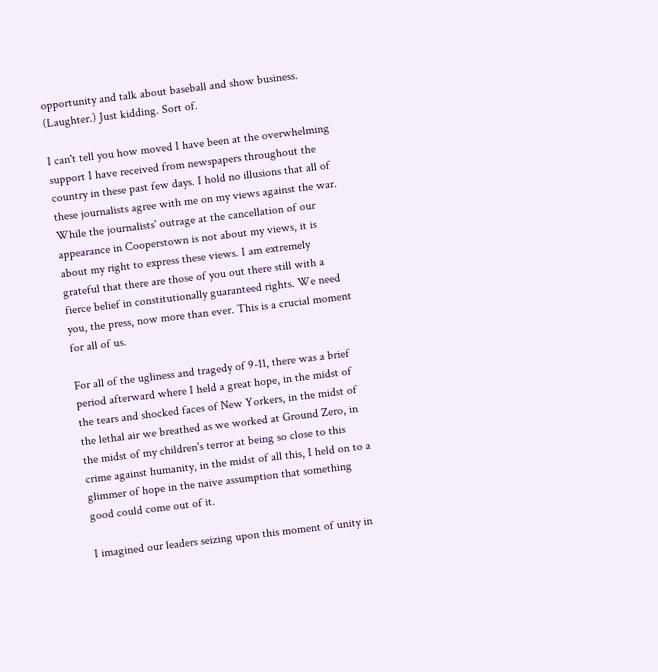opportunity and talk about baseball and show business. (Laughter.) Just kidding. Sort of.

I can't tell you how moved I have been at the overwhelming support I have received from newspapers throughout the country in these past few days. I hold no illusions that all of these journalists agree with me on my views against the war. While the journalists' outrage at the cancellation of our appearance in Cooperstown is not about my views, it is about my right to express these views. I am extremely grateful that there are those of you out there still with a fierce belief in constitutionally guaranteed rights. We need you, the press, now more than ever. This is a crucial moment for all of us.

For all of the ugliness and tragedy of 9-11, there was a brief period afterward where I held a great hope, in the midst of the tears and shocked faces of New Yorkers, in the midst of the lethal air we breathed as we worked at Ground Zero, in the midst of my children's terror at being so close to this crime against humanity, in the midst of all this, I held on to a glimmer of hope in the naive assumption that something good could come out of it.

I imagined our leaders seizing upon this moment of unity in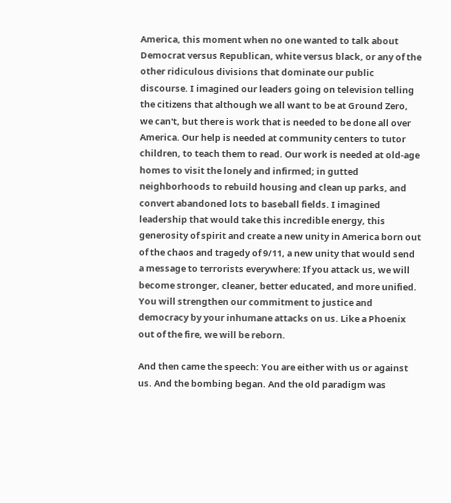America, this moment when no one wanted to talk about Democrat versus Republican, white versus black, or any of the other ridiculous divisions that dominate our public discourse. I imagined our leaders going on television telling the citizens that although we all want to be at Ground Zero, we can't, but there is work that is needed to be done all over America. Our help is needed at community centers to tutor children, to teach them to read. Our work is needed at old-age homes to visit the lonely and infirmed; in gutted neighborhoods to rebuild housing and clean up parks, and convert abandoned lots to baseball fields. I imagined leadership that would take this incredible energy, this generosity of spirit and create a new unity in America born out of the chaos and tragedy of 9/11, a new unity that would send a message to terrorists everywhere: If you attack us, we will become stronger, cleaner, better educated, and more unified. You will strengthen our commitment to justice and democracy by your inhumane attacks on us. Like a Phoenix out of the fire, we will be reborn.

And then came the speech: You are either with us or against us. And the bombing began. And the old paradigm was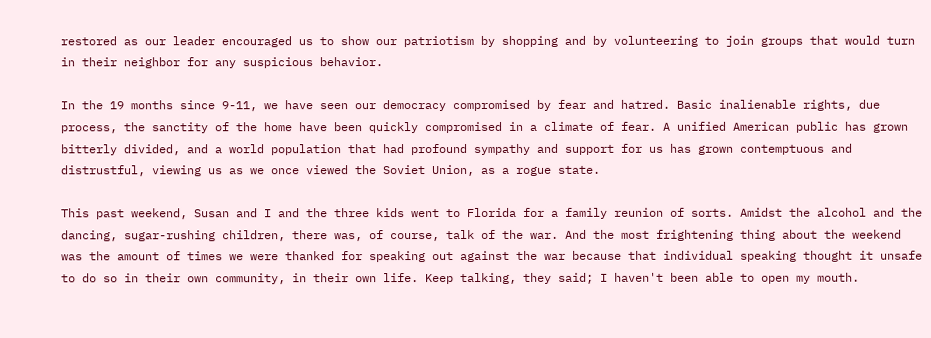restored as our leader encouraged us to show our patriotism by shopping and by volunteering to join groups that would turn in their neighbor for any suspicious behavior.

In the 19 months since 9-11, we have seen our democracy compromised by fear and hatred. Basic inalienable rights, due process, the sanctity of the home have been quickly compromised in a climate of fear. A unified American public has grown bitterly divided, and a world population that had profound sympathy and support for us has grown contemptuous and distrustful, viewing us as we once viewed the Soviet Union, as a rogue state.

This past weekend, Susan and I and the three kids went to Florida for a family reunion of sorts. Amidst the alcohol and the dancing, sugar-rushing children, there was, of course, talk of the war. And the most frightening thing about the weekend was the amount of times we were thanked for speaking out against the war because that individual speaking thought it unsafe to do so in their own community, in their own life. Keep talking, they said; I haven't been able to open my mouth.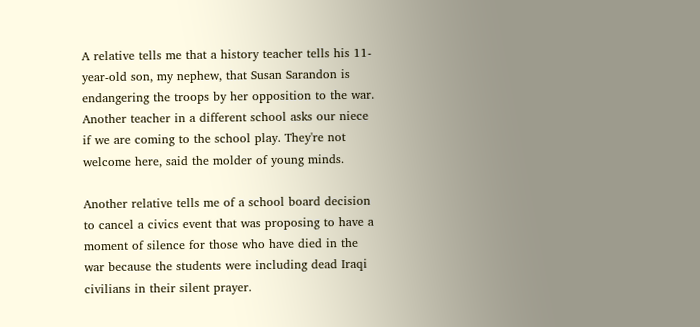A relative tells me that a history teacher tells his 11-year-old son, my nephew, that Susan Sarandon is endangering the troops by her opposition to the war. Another teacher in a different school asks our niece if we are coming to the school play. They're not welcome here, said the molder of young minds.

Another relative tells me of a school board decision to cancel a civics event that was proposing to have a moment of silence for those who have died in the war because the students were including dead Iraqi civilians in their silent prayer.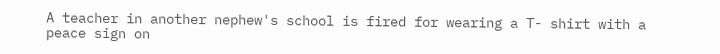A teacher in another nephew's school is fired for wearing a T- shirt with a peace sign on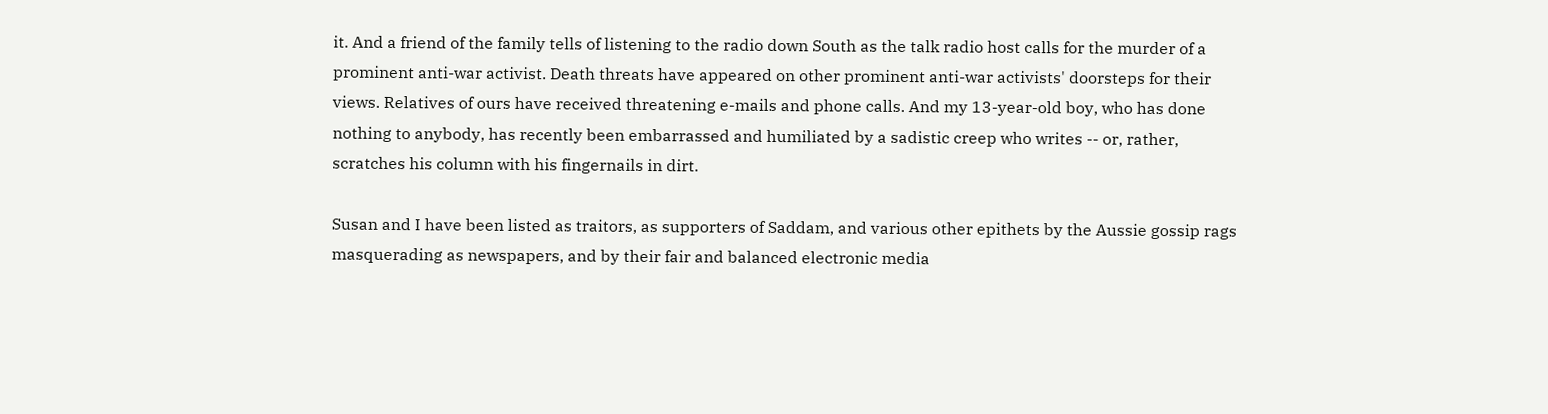it. And a friend of the family tells of listening to the radio down South as the talk radio host calls for the murder of a prominent anti-war activist. Death threats have appeared on other prominent anti-war activists' doorsteps for their views. Relatives of ours have received threatening e-mails and phone calls. And my 13-year-old boy, who has done nothing to anybody, has recently been embarrassed and humiliated by a sadistic creep who writes -- or, rather, scratches his column with his fingernails in dirt.

Susan and I have been listed as traitors, as supporters of Saddam, and various other epithets by the Aussie gossip rags masquerading as newspapers, and by their fair and balanced electronic media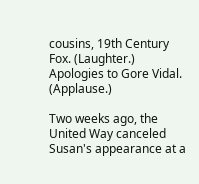cousins, 19th Century Fox. (Laughter.) Apologies to Gore Vidal. (Applause.)

Two weeks ago, the United Way canceled Susan's appearance at a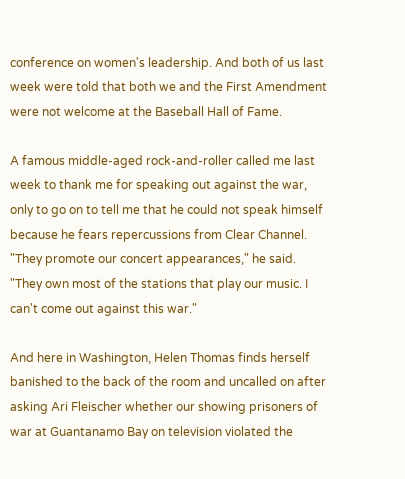conference on women's leadership. And both of us last week were told that both we and the First Amendment were not welcome at the Baseball Hall of Fame.

A famous middle-aged rock-and-roller called me last week to thank me for speaking out against the war, only to go on to tell me that he could not speak himself because he fears repercussions from Clear Channel. "They promote our concert appearances," he said. "They own most of the stations that play our music. I can't come out against this war."

And here in Washington, Helen Thomas finds herself banished to the back of the room and uncalled on after asking Ari Fleischer whether our showing prisoners of war at Guantanamo Bay on television violated the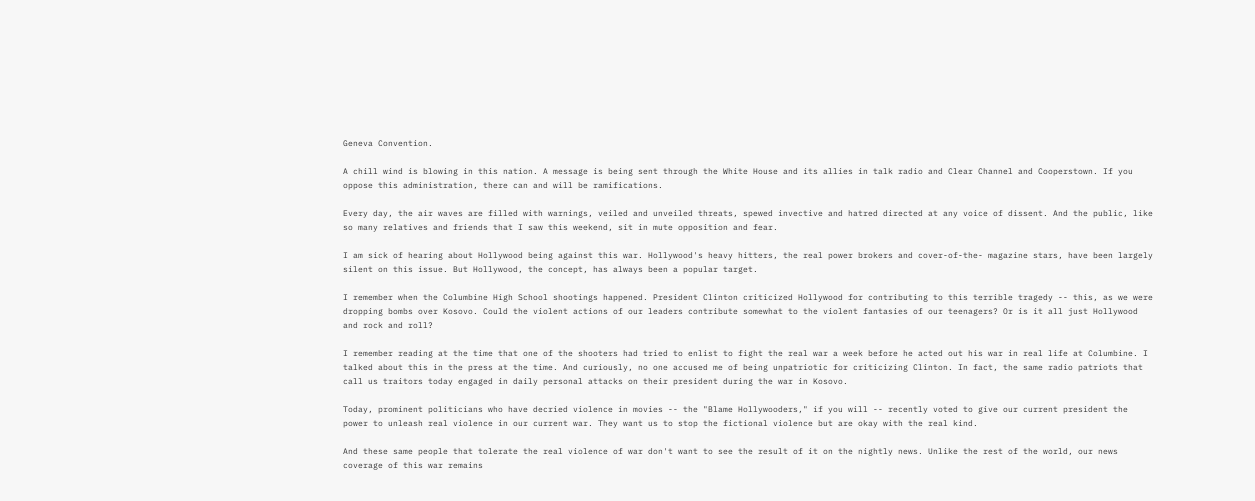Geneva Convention.

A chill wind is blowing in this nation. A message is being sent through the White House and its allies in talk radio and Clear Channel and Cooperstown. If you oppose this administration, there can and will be ramifications.

Every day, the air waves are filled with warnings, veiled and unveiled threats, spewed invective and hatred directed at any voice of dissent. And the public, like so many relatives and friends that I saw this weekend, sit in mute opposition and fear.

I am sick of hearing about Hollywood being against this war. Hollywood's heavy hitters, the real power brokers and cover-of-the- magazine stars, have been largely silent on this issue. But Hollywood, the concept, has always been a popular target.

I remember when the Columbine High School shootings happened. President Clinton criticized Hollywood for contributing to this terrible tragedy -- this, as we were dropping bombs over Kosovo. Could the violent actions of our leaders contribute somewhat to the violent fantasies of our teenagers? Or is it all just Hollywood and rock and roll?

I remember reading at the time that one of the shooters had tried to enlist to fight the real war a week before he acted out his war in real life at Columbine. I talked about this in the press at the time. And curiously, no one accused me of being unpatriotic for criticizing Clinton. In fact, the same radio patriots that call us traitors today engaged in daily personal attacks on their president during the war in Kosovo.

Today, prominent politicians who have decried violence in movies -- the "Blame Hollywooders," if you will -- recently voted to give our current president the power to unleash real violence in our current war. They want us to stop the fictional violence but are okay with the real kind.

And these same people that tolerate the real violence of war don't want to see the result of it on the nightly news. Unlike the rest of the world, our news coverage of this war remains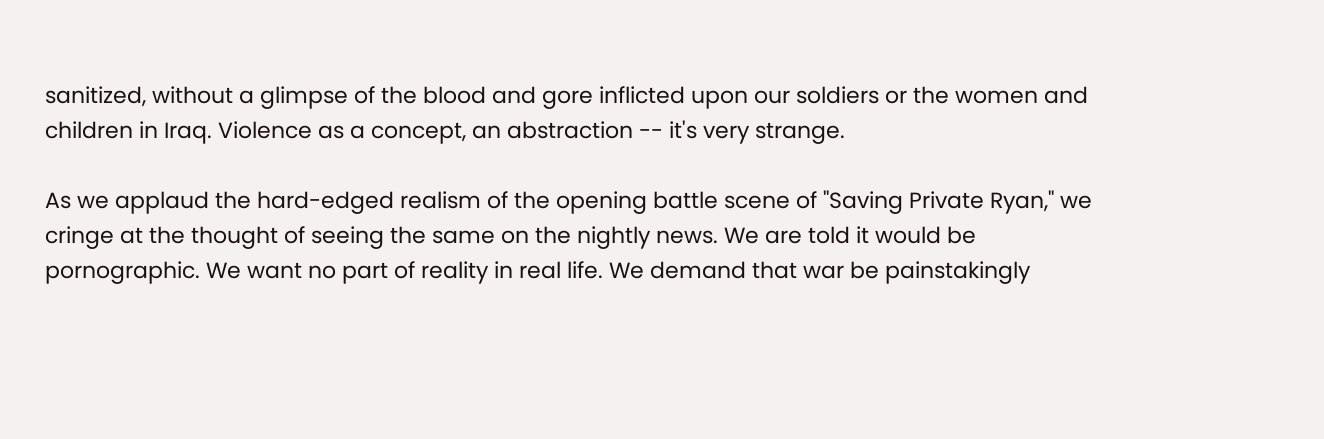sanitized, without a glimpse of the blood and gore inflicted upon our soldiers or the women and children in Iraq. Violence as a concept, an abstraction -- it's very strange.

As we applaud the hard-edged realism of the opening battle scene of "Saving Private Ryan," we cringe at the thought of seeing the same on the nightly news. We are told it would be pornographic. We want no part of reality in real life. We demand that war be painstakingly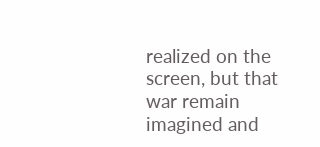realized on the screen, but that war remain imagined and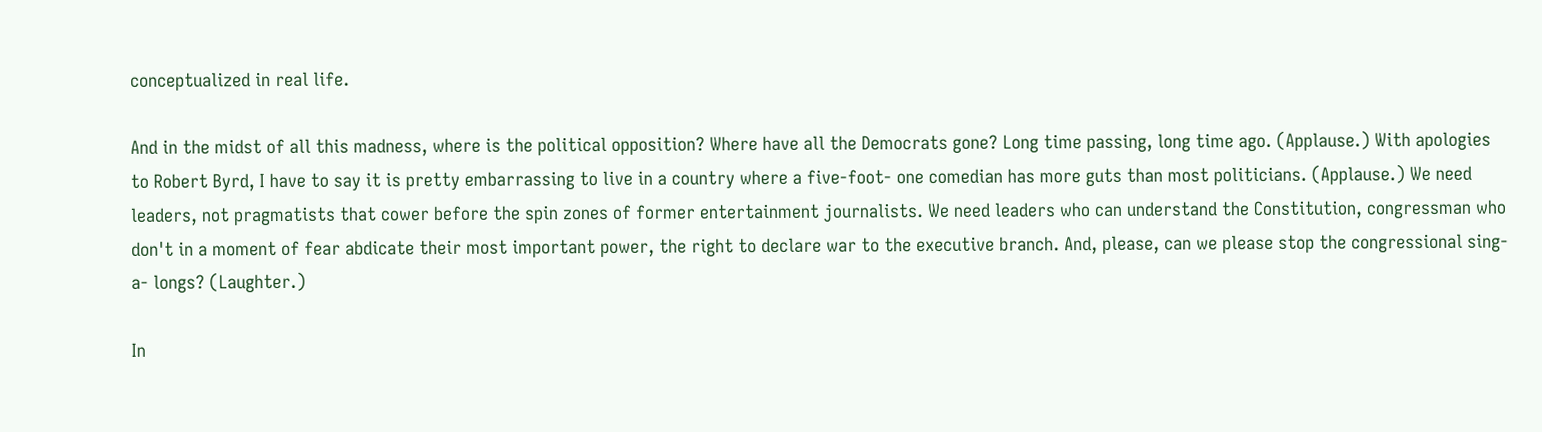conceptualized in real life.

And in the midst of all this madness, where is the political opposition? Where have all the Democrats gone? Long time passing, long time ago. (Applause.) With apologies to Robert Byrd, I have to say it is pretty embarrassing to live in a country where a five-foot- one comedian has more guts than most politicians. (Applause.) We need leaders, not pragmatists that cower before the spin zones of former entertainment journalists. We need leaders who can understand the Constitution, congressman who don't in a moment of fear abdicate their most important power, the right to declare war to the executive branch. And, please, can we please stop the congressional sing-a- longs? (Laughter.)

In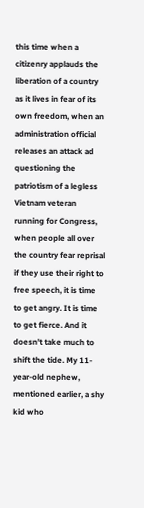this time when a citizenry applauds the liberation of a country as it lives in fear of its own freedom, when an administration official releases an attack ad questioning the patriotism of a legless Vietnam veteran running for Congress, when people all over the country fear reprisal if they use their right to free speech, it is time to get angry. It is time to get fierce. And it doesn't take much to shift the tide. My 11-year-old nephew, mentioned earlier, a shy kid who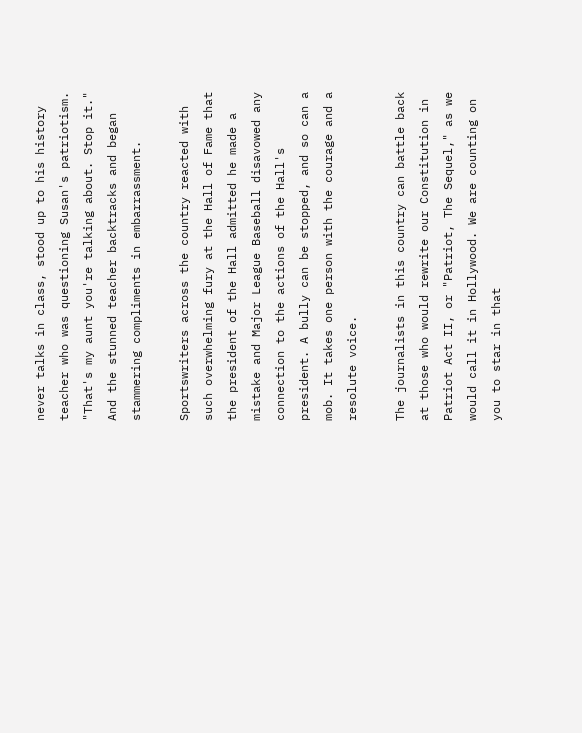never talks in class, stood up to his history teacher who was questioning Susan's patriotism. "That's my aunt you're talking about. Stop it." And the stunned teacher backtracks and began stammering compliments in embarrassment.

Sportswriters across the country reacted with such overwhelming fury at the Hall of Fame that the president of the Hall admitted he made a mistake and Major League Baseball disavowed any connection to the actions of the Hall's president. A bully can be stopped, and so can a mob. It takes one person with the courage and a resolute voice.

The journalists in this country can battle back at those who would rewrite our Constitution in Patriot Act II, or "Patriot, The Sequel," as we would call it in Hollywood. We are counting on you to star in that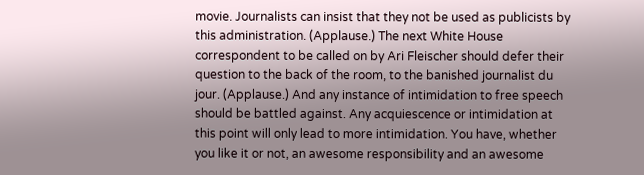movie. Journalists can insist that they not be used as publicists by this administration. (Applause.) The next White House correspondent to be called on by Ari Fleischer should defer their question to the back of the room, to the banished journalist du jour. (Applause.) And any instance of intimidation to free speech should be battled against. Any acquiescence or intimidation at this point will only lead to more intimidation. You have, whether you like it or not, an awesome responsibility and an awesome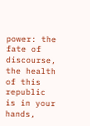power: the fate of discourse, the health of this republic is in your hands,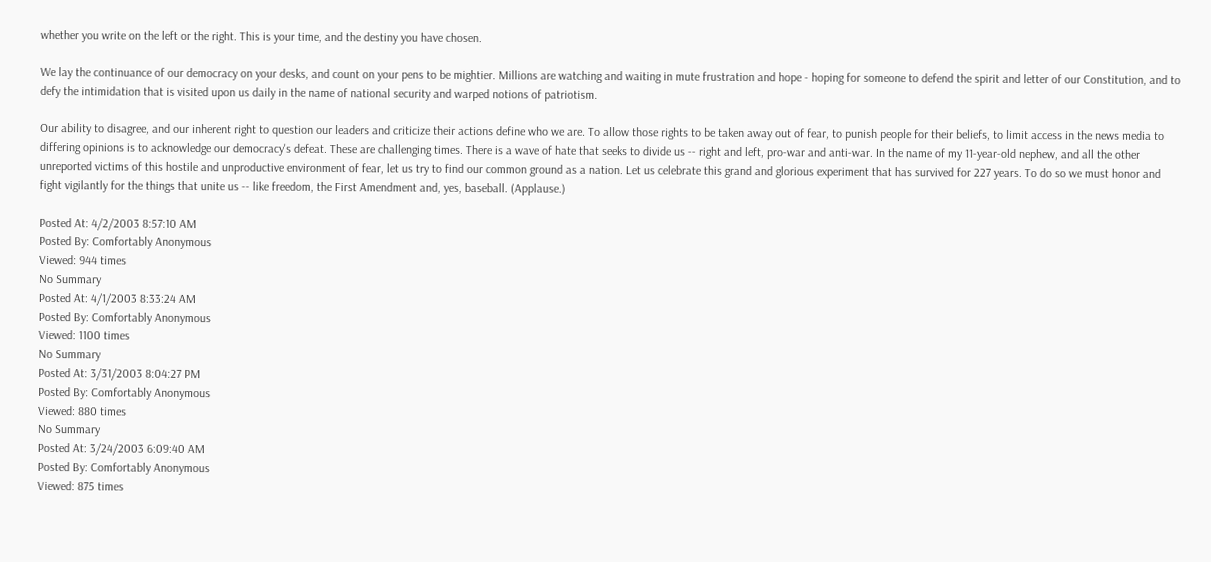whether you write on the left or the right. This is your time, and the destiny you have chosen.

We lay the continuance of our democracy on your desks, and count on your pens to be mightier. Millions are watching and waiting in mute frustration and hope - hoping for someone to defend the spirit and letter of our Constitution, and to defy the intimidation that is visited upon us daily in the name of national security and warped notions of patriotism.

Our ability to disagree, and our inherent right to question our leaders and criticize their actions define who we are. To allow those rights to be taken away out of fear, to punish people for their beliefs, to limit access in the news media to differing opinions is to acknowledge our democracy's defeat. These are challenging times. There is a wave of hate that seeks to divide us -- right and left, pro-war and anti-war. In the name of my 11-year-old nephew, and all the other unreported victims of this hostile and unproductive environment of fear, let us try to find our common ground as a nation. Let us celebrate this grand and glorious experiment that has survived for 227 years. To do so we must honor and fight vigilantly for the things that unite us -- like freedom, the First Amendment and, yes, baseball. (Applause.)

Posted At: 4/2/2003 8:57:10 AM
Posted By: Comfortably Anonymous
Viewed: 944 times
No Summary
Posted At: 4/1/2003 8:33:24 AM
Posted By: Comfortably Anonymous
Viewed: 1100 times
No Summary
Posted At: 3/31/2003 8:04:27 PM
Posted By: Comfortably Anonymous
Viewed: 880 times
No Summary
Posted At: 3/24/2003 6:09:40 AM
Posted By: Comfortably Anonymous
Viewed: 875 times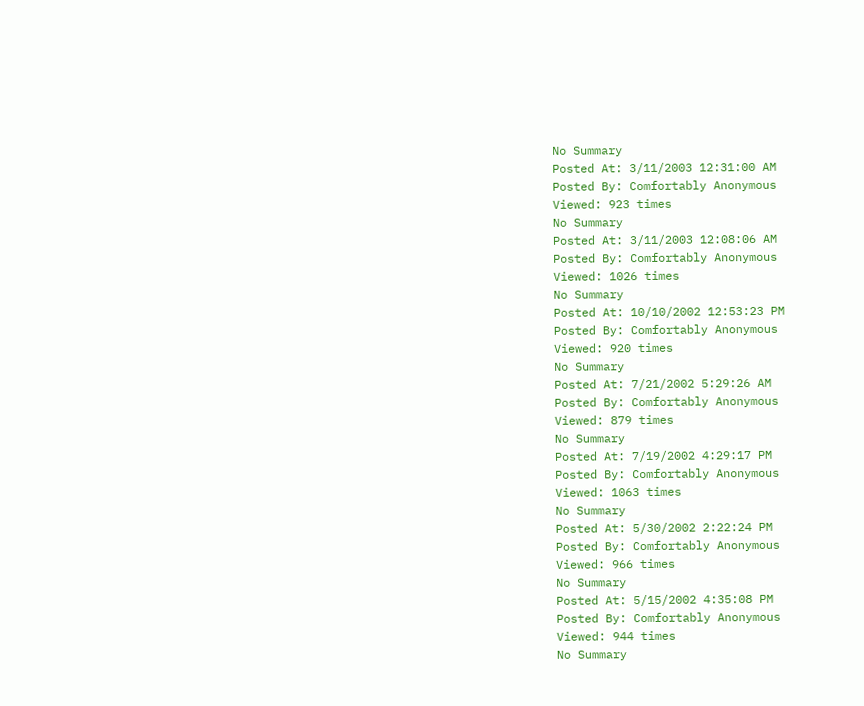No Summary
Posted At: 3/11/2003 12:31:00 AM
Posted By: Comfortably Anonymous
Viewed: 923 times
No Summary
Posted At: 3/11/2003 12:08:06 AM
Posted By: Comfortably Anonymous
Viewed: 1026 times
No Summary
Posted At: 10/10/2002 12:53:23 PM
Posted By: Comfortably Anonymous
Viewed: 920 times
No Summary
Posted At: 7/21/2002 5:29:26 AM
Posted By: Comfortably Anonymous
Viewed: 879 times
No Summary
Posted At: 7/19/2002 4:29:17 PM
Posted By: Comfortably Anonymous
Viewed: 1063 times
No Summary
Posted At: 5/30/2002 2:22:24 PM
Posted By: Comfortably Anonymous
Viewed: 966 times
No Summary
Posted At: 5/15/2002 4:35:08 PM
Posted By: Comfortably Anonymous
Viewed: 944 times
No Summary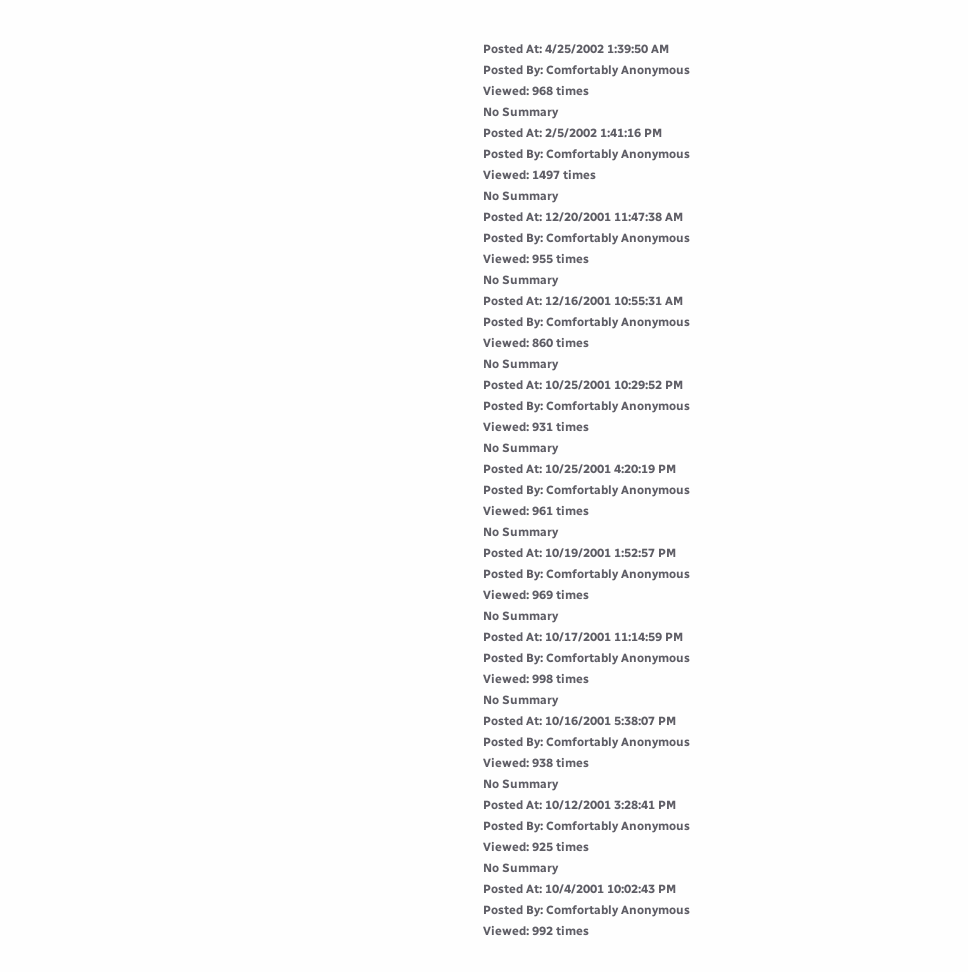Posted At: 4/25/2002 1:39:50 AM
Posted By: Comfortably Anonymous
Viewed: 968 times
No Summary
Posted At: 2/5/2002 1:41:16 PM
Posted By: Comfortably Anonymous
Viewed: 1497 times
No Summary
Posted At: 12/20/2001 11:47:38 AM
Posted By: Comfortably Anonymous
Viewed: 955 times
No Summary
Posted At: 12/16/2001 10:55:31 AM
Posted By: Comfortably Anonymous
Viewed: 860 times
No Summary
Posted At: 10/25/2001 10:29:52 PM
Posted By: Comfortably Anonymous
Viewed: 931 times
No Summary
Posted At: 10/25/2001 4:20:19 PM
Posted By: Comfortably Anonymous
Viewed: 961 times
No Summary
Posted At: 10/19/2001 1:52:57 PM
Posted By: Comfortably Anonymous
Viewed: 969 times
No Summary
Posted At: 10/17/2001 11:14:59 PM
Posted By: Comfortably Anonymous
Viewed: 998 times
No Summary
Posted At: 10/16/2001 5:38:07 PM
Posted By: Comfortably Anonymous
Viewed: 938 times
No Summary
Posted At: 10/12/2001 3:28:41 PM
Posted By: Comfortably Anonymous
Viewed: 925 times
No Summary
Posted At: 10/4/2001 10:02:43 PM
Posted By: Comfortably Anonymous
Viewed: 992 times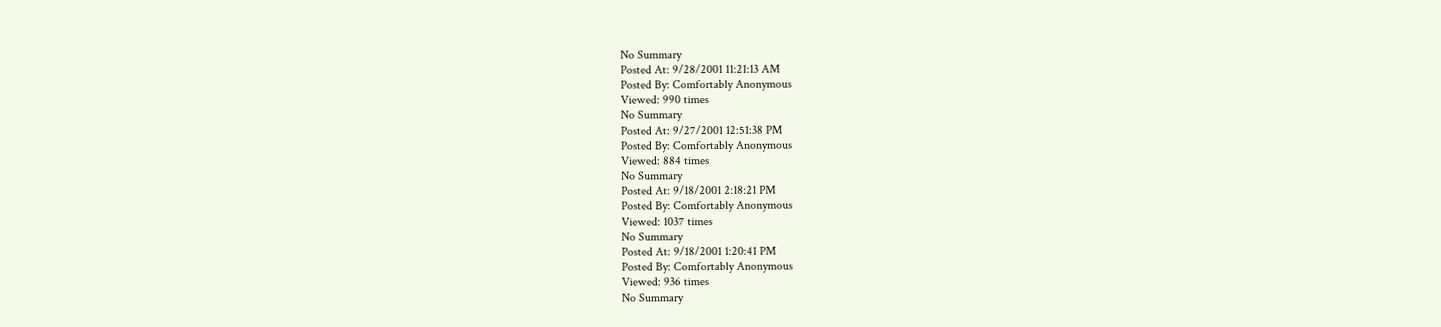No Summary
Posted At: 9/28/2001 11:21:13 AM
Posted By: Comfortably Anonymous
Viewed: 990 times
No Summary
Posted At: 9/27/2001 12:51:38 PM
Posted By: Comfortably Anonymous
Viewed: 884 times
No Summary
Posted At: 9/18/2001 2:18:21 PM
Posted By: Comfortably Anonymous
Viewed: 1037 times
No Summary
Posted At: 9/18/2001 1:20:41 PM
Posted By: Comfortably Anonymous
Viewed: 936 times
No Summary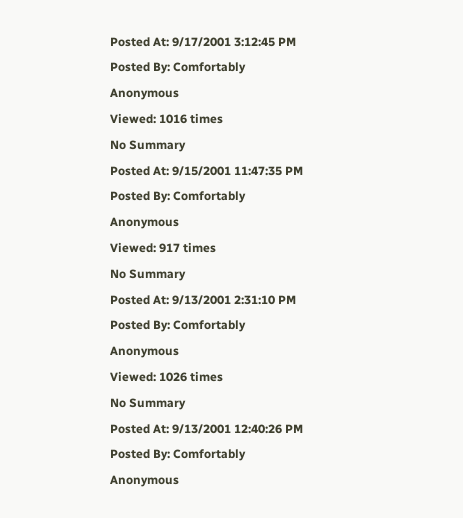Posted At: 9/17/2001 3:12:45 PM
Posted By: Comfortably Anonymous
Viewed: 1016 times
No Summary
Posted At: 9/15/2001 11:47:35 PM
Posted By: Comfortably Anonymous
Viewed: 917 times
No Summary
Posted At: 9/13/2001 2:31:10 PM
Posted By: Comfortably Anonymous
Viewed: 1026 times
No Summary
Posted At: 9/13/2001 12:40:26 PM
Posted By: Comfortably Anonymous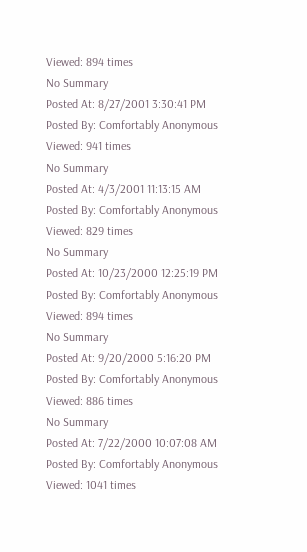Viewed: 894 times
No Summary
Posted At: 8/27/2001 3:30:41 PM
Posted By: Comfortably Anonymous
Viewed: 941 times
No Summary
Posted At: 4/3/2001 11:13:15 AM
Posted By: Comfortably Anonymous
Viewed: 829 times
No Summary
Posted At: 10/23/2000 12:25:19 PM
Posted By: Comfortably Anonymous
Viewed: 894 times
No Summary
Posted At: 9/20/2000 5:16:20 PM
Posted By: Comfortably Anonymous
Viewed: 886 times
No Summary
Posted At: 7/22/2000 10:07:08 AM
Posted By: Comfortably Anonymous
Viewed: 1041 times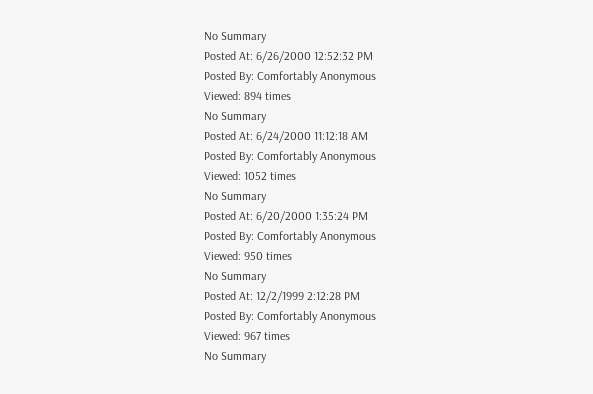No Summary
Posted At: 6/26/2000 12:52:32 PM
Posted By: Comfortably Anonymous
Viewed: 894 times
No Summary
Posted At: 6/24/2000 11:12:18 AM
Posted By: Comfortably Anonymous
Viewed: 1052 times
No Summary
Posted At: 6/20/2000 1:35:24 PM
Posted By: Comfortably Anonymous
Viewed: 950 times
No Summary
Posted At: 12/2/1999 2:12:28 PM
Posted By: Comfortably Anonymous
Viewed: 967 times
No Summary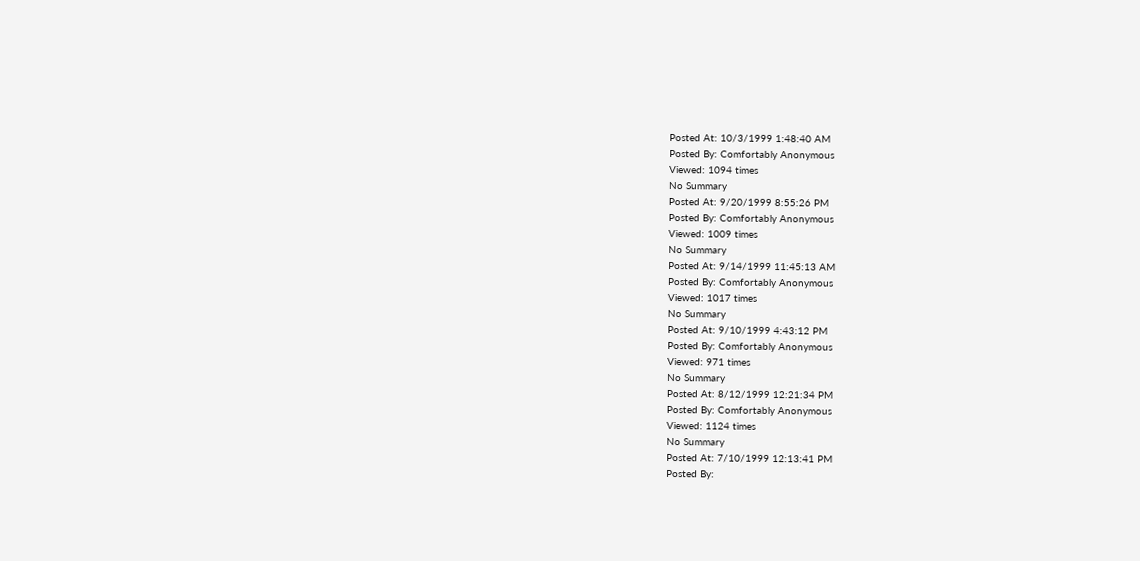Posted At: 10/3/1999 1:48:40 AM
Posted By: Comfortably Anonymous
Viewed: 1094 times
No Summary
Posted At: 9/20/1999 8:55:26 PM
Posted By: Comfortably Anonymous
Viewed: 1009 times
No Summary
Posted At: 9/14/1999 11:45:13 AM
Posted By: Comfortably Anonymous
Viewed: 1017 times
No Summary
Posted At: 9/10/1999 4:43:12 PM
Posted By: Comfortably Anonymous
Viewed: 971 times
No Summary
Posted At: 8/12/1999 12:21:34 PM
Posted By: Comfortably Anonymous
Viewed: 1124 times
No Summary
Posted At: 7/10/1999 12:13:41 PM
Posted By: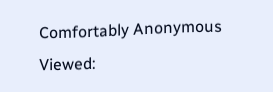Comfortably Anonymous
Viewed: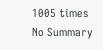1005 times
No Summary